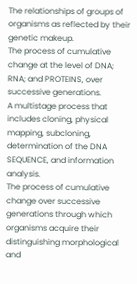The relationships of groups of organisms as reflected by their genetic makeup.
The process of cumulative change at the level of DNA; RNA; and PROTEINS, over successive generations.
A multistage process that includes cloning, physical mapping, subcloning, determination of the DNA SEQUENCE, and information analysis.
The process of cumulative change over successive generations through which organisms acquire their distinguishing morphological and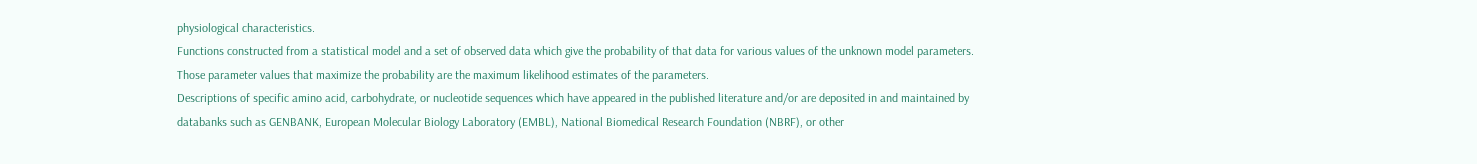physiological characteristics.
Functions constructed from a statistical model and a set of observed data which give the probability of that data for various values of the unknown model parameters. Those parameter values that maximize the probability are the maximum likelihood estimates of the parameters.
Descriptions of specific amino acid, carbohydrate, or nucleotide sequences which have appeared in the published literature and/or are deposited in and maintained by databanks such as GENBANK, European Molecular Biology Laboratory (EMBL), National Biomedical Research Foundation (NBRF), or other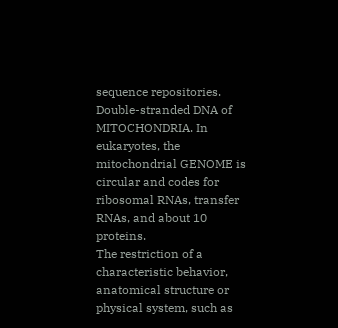sequence repositories.
Double-stranded DNA of MITOCHONDRIA. In eukaryotes, the mitochondrial GENOME is circular and codes for ribosomal RNAs, transfer RNAs, and about 10 proteins.
The restriction of a characteristic behavior, anatomical structure or physical system, such as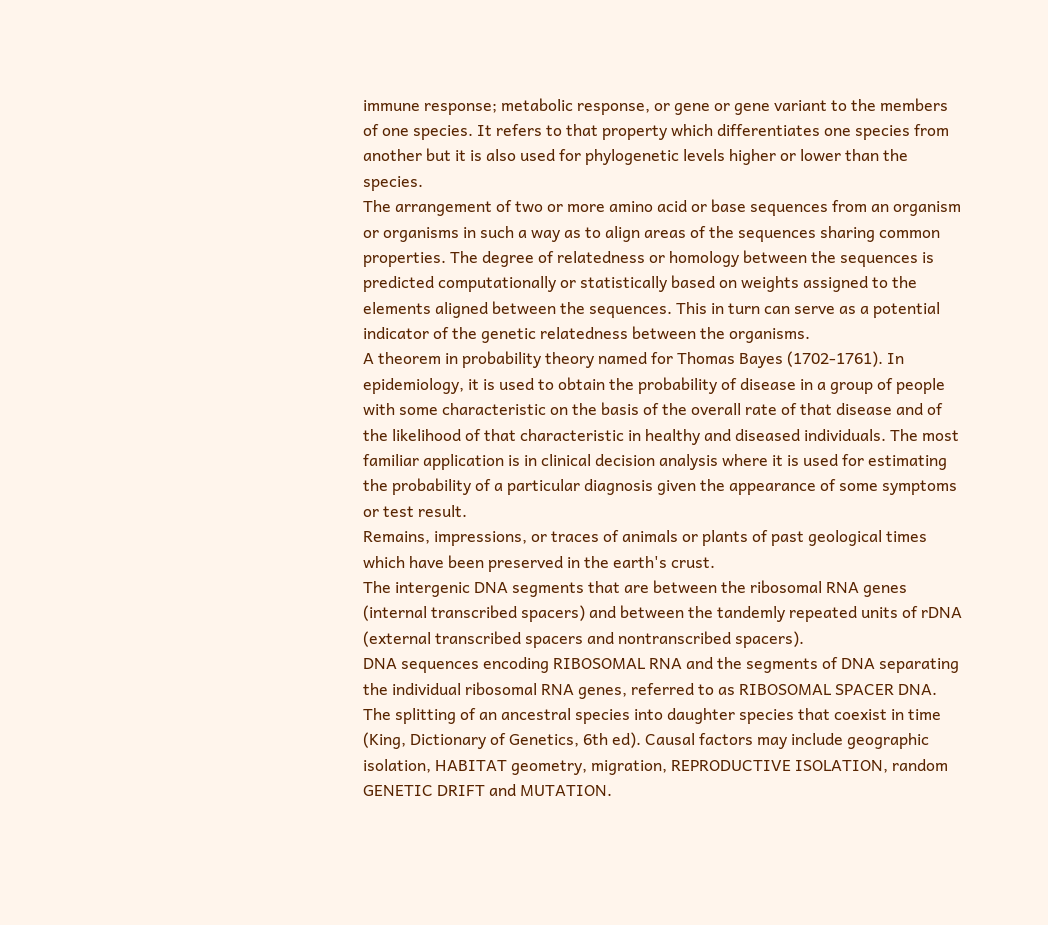immune response; metabolic response, or gene or gene variant to the members of one species. It refers to that property which differentiates one species from another but it is also used for phylogenetic levels higher or lower than the species.
The arrangement of two or more amino acid or base sequences from an organism or organisms in such a way as to align areas of the sequences sharing common properties. The degree of relatedness or homology between the sequences is predicted computationally or statistically based on weights assigned to the elements aligned between the sequences. This in turn can serve as a potential indicator of the genetic relatedness between the organisms.
A theorem in probability theory named for Thomas Bayes (1702-1761). In epidemiology, it is used to obtain the probability of disease in a group of people with some characteristic on the basis of the overall rate of that disease and of the likelihood of that characteristic in healthy and diseased individuals. The most familiar application is in clinical decision analysis where it is used for estimating the probability of a particular diagnosis given the appearance of some symptoms or test result.
Remains, impressions, or traces of animals or plants of past geological times which have been preserved in the earth's crust.
The intergenic DNA segments that are between the ribosomal RNA genes (internal transcribed spacers) and between the tandemly repeated units of rDNA (external transcribed spacers and nontranscribed spacers).
DNA sequences encoding RIBOSOMAL RNA and the segments of DNA separating the individual ribosomal RNA genes, referred to as RIBOSOMAL SPACER DNA.
The splitting of an ancestral species into daughter species that coexist in time (King, Dictionary of Genetics, 6th ed). Causal factors may include geographic isolation, HABITAT geometry, migration, REPRODUCTIVE ISOLATION, random GENETIC DRIFT and MUTATION.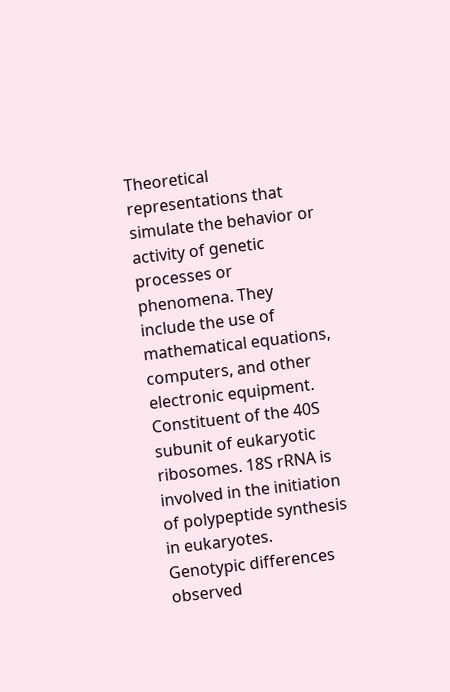Theoretical representations that simulate the behavior or activity of genetic processes or phenomena. They include the use of mathematical equations, computers, and other electronic equipment.
Constituent of the 40S subunit of eukaryotic ribosomes. 18S rRNA is involved in the initiation of polypeptide synthesis in eukaryotes.
Genotypic differences observed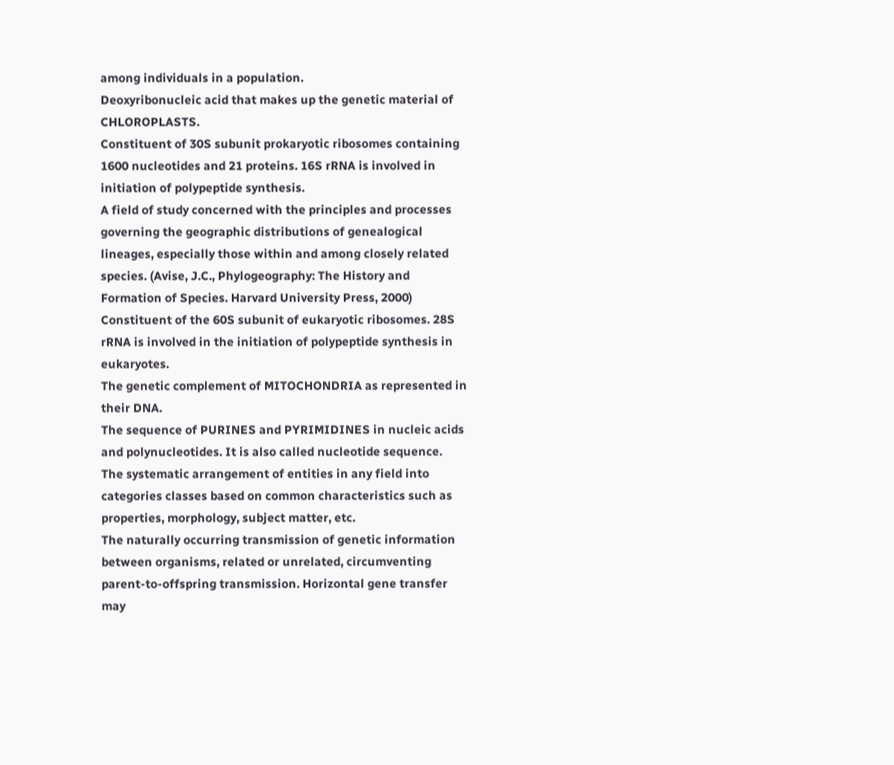among individuals in a population.
Deoxyribonucleic acid that makes up the genetic material of CHLOROPLASTS.
Constituent of 30S subunit prokaryotic ribosomes containing 1600 nucleotides and 21 proteins. 16S rRNA is involved in initiation of polypeptide synthesis.
A field of study concerned with the principles and processes governing the geographic distributions of genealogical lineages, especially those within and among closely related species. (Avise, J.C., Phylogeography: The History and Formation of Species. Harvard University Press, 2000)
Constituent of the 60S subunit of eukaryotic ribosomes. 28S rRNA is involved in the initiation of polypeptide synthesis in eukaryotes.
The genetic complement of MITOCHONDRIA as represented in their DNA.
The sequence of PURINES and PYRIMIDINES in nucleic acids and polynucleotides. It is also called nucleotide sequence.
The systematic arrangement of entities in any field into categories classes based on common characteristics such as properties, morphology, subject matter, etc.
The naturally occurring transmission of genetic information between organisms, related or unrelated, circumventing parent-to-offspring transmission. Horizontal gene transfer may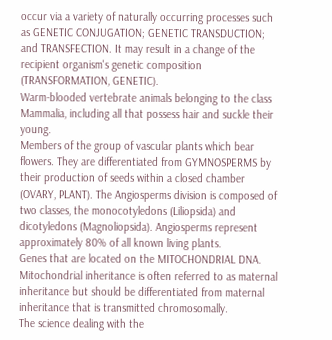occur via a variety of naturally occurring processes such as GENETIC CONJUGATION; GENETIC TRANSDUCTION; and TRANSFECTION. It may result in a change of the recipient organism's genetic composition (TRANSFORMATION, GENETIC).
Warm-blooded vertebrate animals belonging to the class Mammalia, including all that possess hair and suckle their young.
Members of the group of vascular plants which bear flowers. They are differentiated from GYMNOSPERMS by their production of seeds within a closed chamber (OVARY, PLANT). The Angiosperms division is composed of two classes, the monocotyledons (Liliopsida) and dicotyledons (Magnoliopsida). Angiosperms represent approximately 80% of all known living plants.
Genes that are located on the MITOCHONDRIAL DNA. Mitochondrial inheritance is often referred to as maternal inheritance but should be differentiated from maternal inheritance that is transmitted chromosomally.
The science dealing with the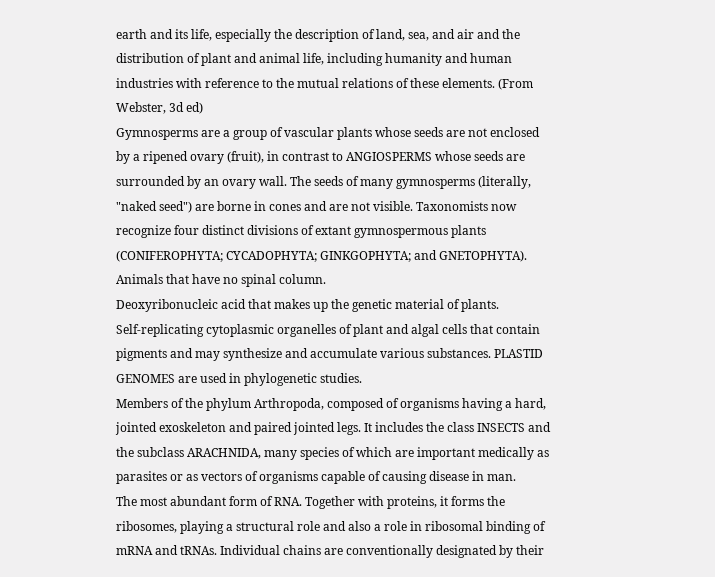earth and its life, especially the description of land, sea, and air and the distribution of plant and animal life, including humanity and human industries with reference to the mutual relations of these elements. (From Webster, 3d ed)
Gymnosperms are a group of vascular plants whose seeds are not enclosed by a ripened ovary (fruit), in contrast to ANGIOSPERMS whose seeds are surrounded by an ovary wall. The seeds of many gymnosperms (literally, "naked seed") are borne in cones and are not visible. Taxonomists now recognize four distinct divisions of extant gymnospermous plants (CONIFEROPHYTA; CYCADOPHYTA; GINKGOPHYTA; and GNETOPHYTA).
Animals that have no spinal column.
Deoxyribonucleic acid that makes up the genetic material of plants.
Self-replicating cytoplasmic organelles of plant and algal cells that contain pigments and may synthesize and accumulate various substances. PLASTID GENOMES are used in phylogenetic studies.
Members of the phylum Arthropoda, composed of organisms having a hard, jointed exoskeleton and paired jointed legs. It includes the class INSECTS and the subclass ARACHNIDA, many species of which are important medically as parasites or as vectors of organisms capable of causing disease in man.
The most abundant form of RNA. Together with proteins, it forms the ribosomes, playing a structural role and also a role in ribosomal binding of mRNA and tRNAs. Individual chains are conventionally designated by their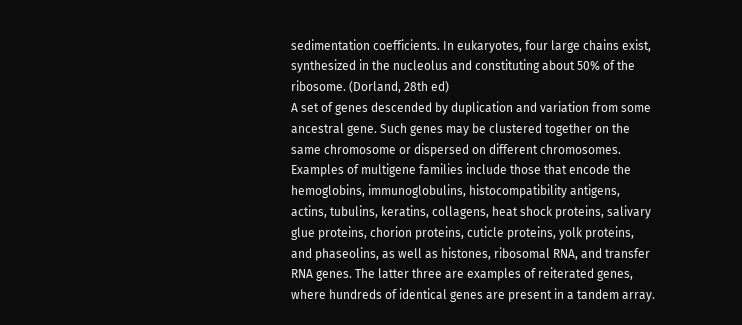sedimentation coefficients. In eukaryotes, four large chains exist, synthesized in the nucleolus and constituting about 50% of the ribosome. (Dorland, 28th ed)
A set of genes descended by duplication and variation from some ancestral gene. Such genes may be clustered together on the same chromosome or dispersed on different chromosomes. Examples of multigene families include those that encode the hemoglobins, immunoglobulins, histocompatibility antigens, actins, tubulins, keratins, collagens, heat shock proteins, salivary glue proteins, chorion proteins, cuticle proteins, yolk proteins, and phaseolins, as well as histones, ribosomal RNA, and transfer RNA genes. The latter three are examples of reiterated genes, where hundreds of identical genes are present in a tandem array.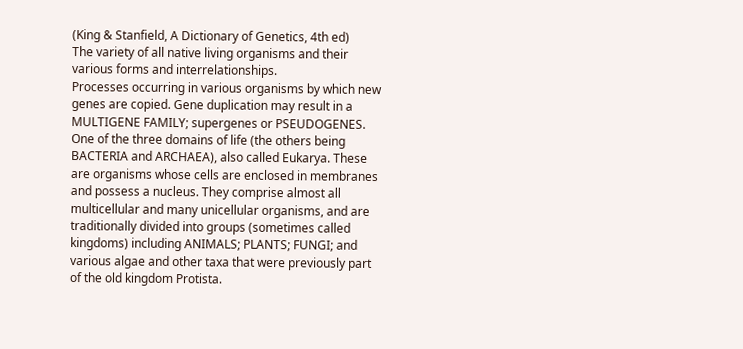(King & Stanfield, A Dictionary of Genetics, 4th ed)
The variety of all native living organisms and their various forms and interrelationships.
Processes occurring in various organisms by which new genes are copied. Gene duplication may result in a MULTIGENE FAMILY; supergenes or PSEUDOGENES.
One of the three domains of life (the others being BACTERIA and ARCHAEA), also called Eukarya. These are organisms whose cells are enclosed in membranes and possess a nucleus. They comprise almost all multicellular and many unicellular organisms, and are traditionally divided into groups (sometimes called kingdoms) including ANIMALS; PLANTS; FUNGI; and various algae and other taxa that were previously part of the old kingdom Protista.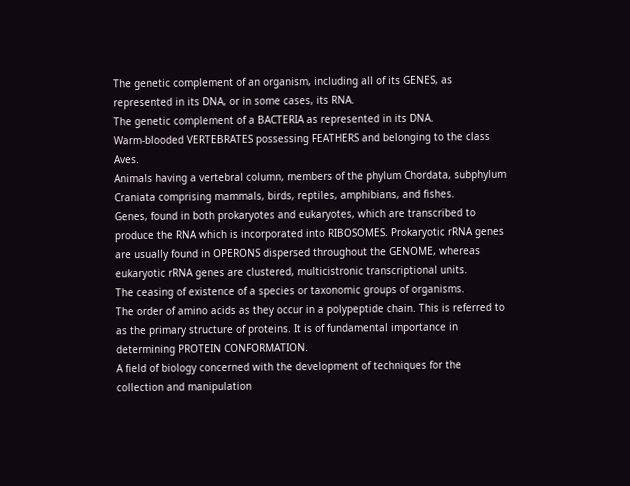The genetic complement of an organism, including all of its GENES, as represented in its DNA, or in some cases, its RNA.
The genetic complement of a BACTERIA as represented in its DNA.
Warm-blooded VERTEBRATES possessing FEATHERS and belonging to the class Aves.
Animals having a vertebral column, members of the phylum Chordata, subphylum Craniata comprising mammals, birds, reptiles, amphibians, and fishes.
Genes, found in both prokaryotes and eukaryotes, which are transcribed to produce the RNA which is incorporated into RIBOSOMES. Prokaryotic rRNA genes are usually found in OPERONS dispersed throughout the GENOME, whereas eukaryotic rRNA genes are clustered, multicistronic transcriptional units.
The ceasing of existence of a species or taxonomic groups of organisms.
The order of amino acids as they occur in a polypeptide chain. This is referred to as the primary structure of proteins. It is of fundamental importance in determining PROTEIN CONFORMATION.
A field of biology concerned with the development of techniques for the collection and manipulation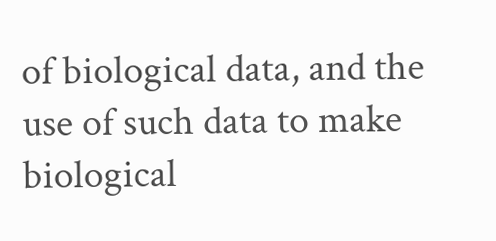of biological data, and the use of such data to make biological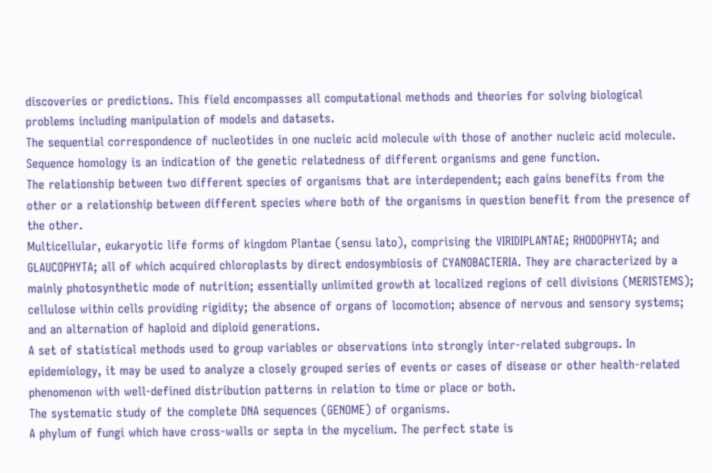discoveries or predictions. This field encompasses all computational methods and theories for solving biological problems including manipulation of models and datasets.
The sequential correspondence of nucleotides in one nucleic acid molecule with those of another nucleic acid molecule. Sequence homology is an indication of the genetic relatedness of different organisms and gene function.
The relationship between two different species of organisms that are interdependent; each gains benefits from the other or a relationship between different species where both of the organisms in question benefit from the presence of the other.
Multicellular, eukaryotic life forms of kingdom Plantae (sensu lato), comprising the VIRIDIPLANTAE; RHODOPHYTA; and GLAUCOPHYTA; all of which acquired chloroplasts by direct endosymbiosis of CYANOBACTERIA. They are characterized by a mainly photosynthetic mode of nutrition; essentially unlimited growth at localized regions of cell divisions (MERISTEMS); cellulose within cells providing rigidity; the absence of organs of locomotion; absence of nervous and sensory systems; and an alternation of haploid and diploid generations.
A set of statistical methods used to group variables or observations into strongly inter-related subgroups. In epidemiology, it may be used to analyze a closely grouped series of events or cases of disease or other health-related phenomenon with well-defined distribution patterns in relation to time or place or both.
The systematic study of the complete DNA sequences (GENOME) of organisms.
A phylum of fungi which have cross-walls or septa in the mycelium. The perfect state is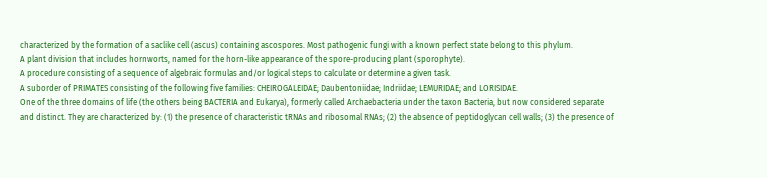characterized by the formation of a saclike cell (ascus) containing ascospores. Most pathogenic fungi with a known perfect state belong to this phylum.
A plant division that includes hornworts, named for the horn-like appearance of the spore-producing plant (sporophyte).
A procedure consisting of a sequence of algebraic formulas and/or logical steps to calculate or determine a given task.
A suborder of PRIMATES consisting of the following five families: CHEIROGALEIDAE; Daubentoniidae; Indriidae; LEMURIDAE; and LORISIDAE.
One of the three domains of life (the others being BACTERIA and Eukarya), formerly called Archaebacteria under the taxon Bacteria, but now considered separate and distinct. They are characterized by: (1) the presence of characteristic tRNAs and ribosomal RNAs; (2) the absence of peptidoglycan cell walls; (3) the presence of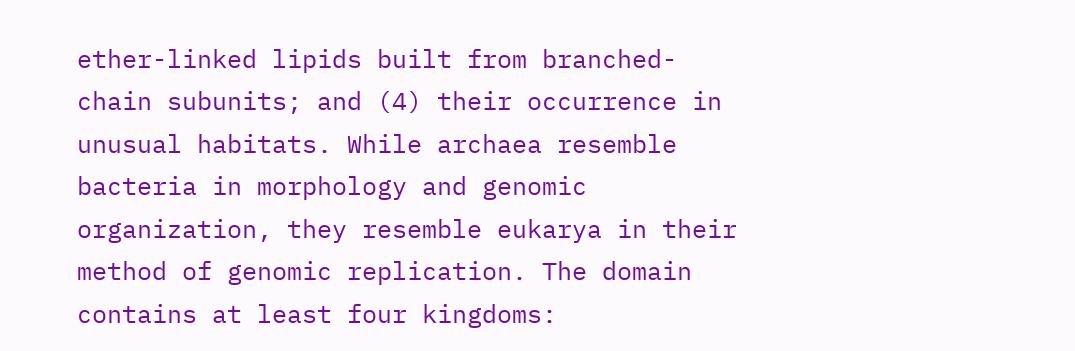ether-linked lipids built from branched-chain subunits; and (4) their occurrence in unusual habitats. While archaea resemble bacteria in morphology and genomic organization, they resemble eukarya in their method of genomic replication. The domain contains at least four kingdoms: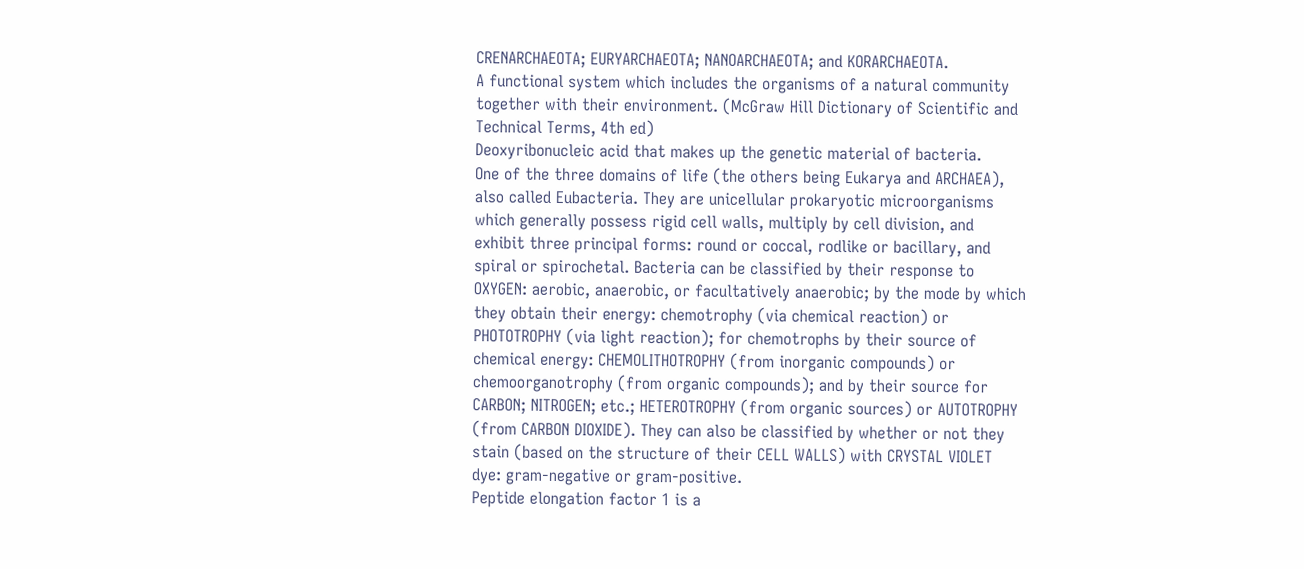CRENARCHAEOTA; EURYARCHAEOTA; NANOARCHAEOTA; and KORARCHAEOTA.
A functional system which includes the organisms of a natural community together with their environment. (McGraw Hill Dictionary of Scientific and Technical Terms, 4th ed)
Deoxyribonucleic acid that makes up the genetic material of bacteria.
One of the three domains of life (the others being Eukarya and ARCHAEA), also called Eubacteria. They are unicellular prokaryotic microorganisms which generally possess rigid cell walls, multiply by cell division, and exhibit three principal forms: round or coccal, rodlike or bacillary, and spiral or spirochetal. Bacteria can be classified by their response to OXYGEN: aerobic, anaerobic, or facultatively anaerobic; by the mode by which they obtain their energy: chemotrophy (via chemical reaction) or PHOTOTROPHY (via light reaction); for chemotrophs by their source of chemical energy: CHEMOLITHOTROPHY (from inorganic compounds) or chemoorganotrophy (from organic compounds); and by their source for CARBON; NITROGEN; etc.; HETEROTROPHY (from organic sources) or AUTOTROPHY (from CARBON DIOXIDE). They can also be classified by whether or not they stain (based on the structure of their CELL WALLS) with CRYSTAL VIOLET dye: gram-negative or gram-positive.
Peptide elongation factor 1 is a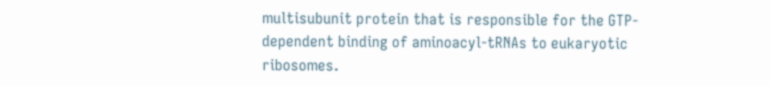multisubunit protein that is responsible for the GTP-dependent binding of aminoacyl-tRNAs to eukaryotic ribosomes.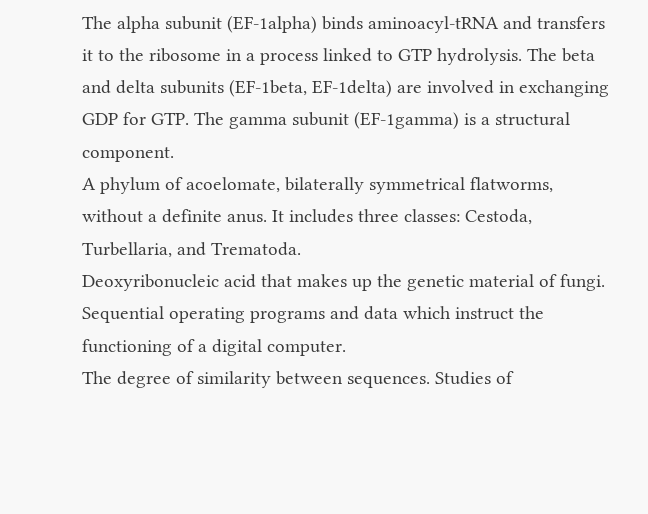The alpha subunit (EF-1alpha) binds aminoacyl-tRNA and transfers it to the ribosome in a process linked to GTP hydrolysis. The beta and delta subunits (EF-1beta, EF-1delta) are involved in exchanging GDP for GTP. The gamma subunit (EF-1gamma) is a structural component.
A phylum of acoelomate, bilaterally symmetrical flatworms, without a definite anus. It includes three classes: Cestoda, Turbellaria, and Trematoda.
Deoxyribonucleic acid that makes up the genetic material of fungi.
Sequential operating programs and data which instruct the functioning of a digital computer.
The degree of similarity between sequences. Studies of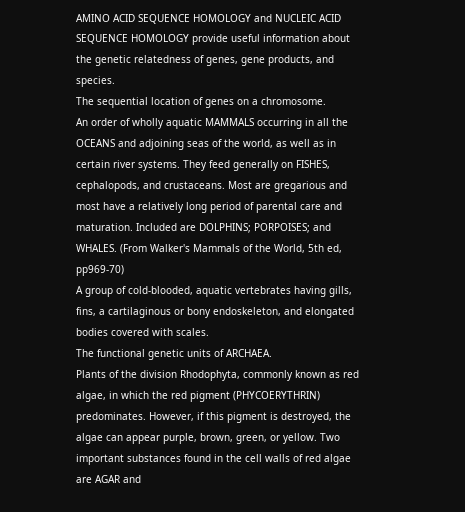AMINO ACID SEQUENCE HOMOLOGY and NUCLEIC ACID SEQUENCE HOMOLOGY provide useful information about the genetic relatedness of genes, gene products, and species.
The sequential location of genes on a chromosome.
An order of wholly aquatic MAMMALS occurring in all the OCEANS and adjoining seas of the world, as well as in certain river systems. They feed generally on FISHES, cephalopods, and crustaceans. Most are gregarious and most have a relatively long period of parental care and maturation. Included are DOLPHINS; PORPOISES; and WHALES. (From Walker's Mammals of the World, 5th ed, pp969-70)
A group of cold-blooded, aquatic vertebrates having gills, fins, a cartilaginous or bony endoskeleton, and elongated bodies covered with scales.
The functional genetic units of ARCHAEA.
Plants of the division Rhodophyta, commonly known as red algae, in which the red pigment (PHYCOERYTHRIN) predominates. However, if this pigment is destroyed, the algae can appear purple, brown, green, or yellow. Two important substances found in the cell walls of red algae are AGAR and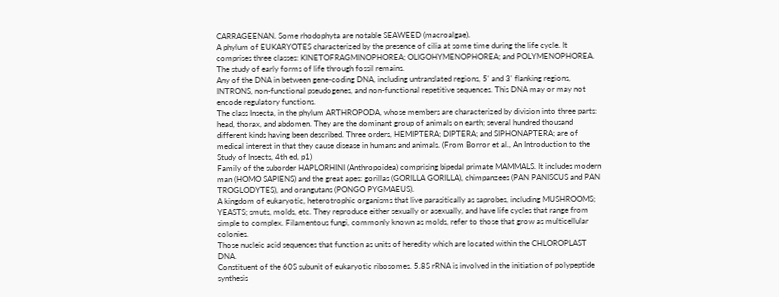CARRAGEENAN. Some rhodophyta are notable SEAWEED (macroalgae).
A phylum of EUKARYOTES characterized by the presence of cilia at some time during the life cycle. It comprises three classes: KINETOFRAGMINOPHOREA; OLIGOHYMENOPHOREA; and POLYMENOPHOREA.
The study of early forms of life through fossil remains.
Any of the DNA in between gene-coding DNA, including untranslated regions, 5' and 3' flanking regions, INTRONS, non-functional pseudogenes, and non-functional repetitive sequences. This DNA may or may not encode regulatory functions.
The class Insecta, in the phylum ARTHROPODA, whose members are characterized by division into three parts: head, thorax, and abdomen. They are the dominant group of animals on earth; several hundred thousand different kinds having been described. Three orders, HEMIPTERA; DIPTERA; and SIPHONAPTERA; are of medical interest in that they cause disease in humans and animals. (From Borror et al., An Introduction to the Study of Insects, 4th ed, p1)
Family of the suborder HAPLORHINI (Anthropoidea) comprising bipedal primate MAMMALS. It includes modern man (HOMO SAPIENS) and the great apes: gorillas (GORILLA GORILLA), chimpanzees (PAN PANISCUS and PAN TROGLODYTES), and orangutans (PONGO PYGMAEUS).
A kingdom of eukaryotic, heterotrophic organisms that live parasitically as saprobes, including MUSHROOMS; YEASTS; smuts, molds, etc. They reproduce either sexually or asexually, and have life cycles that range from simple to complex. Filamentous fungi, commonly known as molds, refer to those that grow as multicellular colonies.
Those nucleic acid sequences that function as units of heredity which are located within the CHLOROPLAST DNA.
Constituent of the 60S subunit of eukaryotic ribosomes. 5.8S rRNA is involved in the initiation of polypeptide synthesis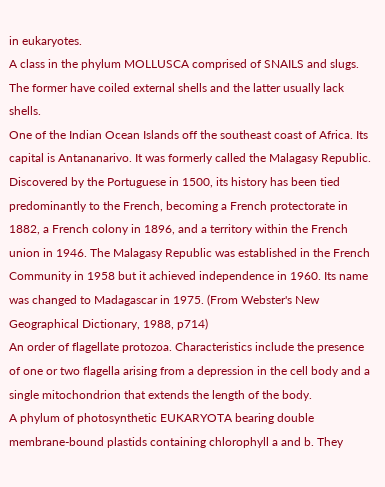in eukaryotes.
A class in the phylum MOLLUSCA comprised of SNAILS and slugs. The former have coiled external shells and the latter usually lack shells.
One of the Indian Ocean Islands off the southeast coast of Africa. Its capital is Antananarivo. It was formerly called the Malagasy Republic. Discovered by the Portuguese in 1500, its history has been tied predominantly to the French, becoming a French protectorate in 1882, a French colony in 1896, and a territory within the French union in 1946. The Malagasy Republic was established in the French Community in 1958 but it achieved independence in 1960. Its name was changed to Madagascar in 1975. (From Webster's New Geographical Dictionary, 1988, p714)
An order of flagellate protozoa. Characteristics include the presence of one or two flagella arising from a depression in the cell body and a single mitochondrion that extends the length of the body.
A phylum of photosynthetic EUKARYOTA bearing double membrane-bound plastids containing chlorophyll a and b. They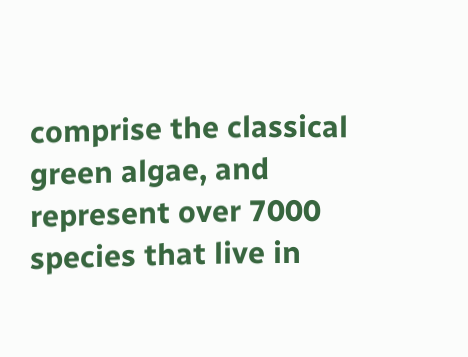comprise the classical green algae, and represent over 7000 species that live in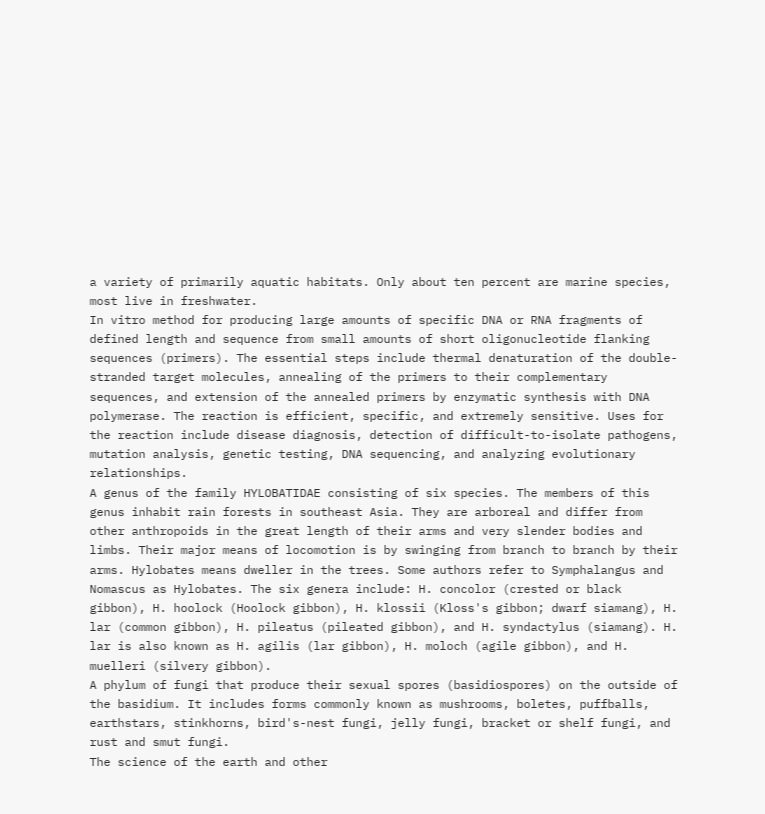a variety of primarily aquatic habitats. Only about ten percent are marine species, most live in freshwater.
In vitro method for producing large amounts of specific DNA or RNA fragments of defined length and sequence from small amounts of short oligonucleotide flanking sequences (primers). The essential steps include thermal denaturation of the double-stranded target molecules, annealing of the primers to their complementary sequences, and extension of the annealed primers by enzymatic synthesis with DNA polymerase. The reaction is efficient, specific, and extremely sensitive. Uses for the reaction include disease diagnosis, detection of difficult-to-isolate pathogens, mutation analysis, genetic testing, DNA sequencing, and analyzing evolutionary relationships.
A genus of the family HYLOBATIDAE consisting of six species. The members of this genus inhabit rain forests in southeast Asia. They are arboreal and differ from other anthropoids in the great length of their arms and very slender bodies and limbs. Their major means of locomotion is by swinging from branch to branch by their arms. Hylobates means dweller in the trees. Some authors refer to Symphalangus and Nomascus as Hylobates. The six genera include: H. concolor (crested or black gibbon), H. hoolock (Hoolock gibbon), H. klossii (Kloss's gibbon; dwarf siamang), H. lar (common gibbon), H. pileatus (pileated gibbon), and H. syndactylus (siamang). H. lar is also known as H. agilis (lar gibbon), H. moloch (agile gibbon), and H. muelleri (silvery gibbon).
A phylum of fungi that produce their sexual spores (basidiospores) on the outside of the basidium. It includes forms commonly known as mushrooms, boletes, puffballs, earthstars, stinkhorns, bird's-nest fungi, jelly fungi, bracket or shelf fungi, and rust and smut fungi.
The science of the earth and other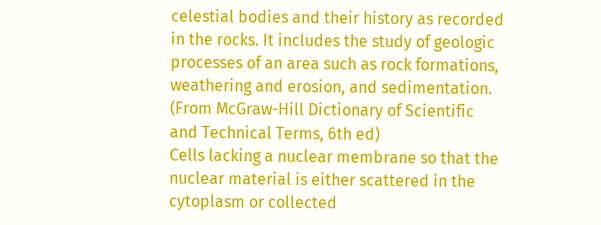celestial bodies and their history as recorded in the rocks. It includes the study of geologic processes of an area such as rock formations, weathering and erosion, and sedimentation. (From McGraw-Hill Dictionary of Scientific and Technical Terms, 6th ed)
Cells lacking a nuclear membrane so that the nuclear material is either scattered in the cytoplasm or collected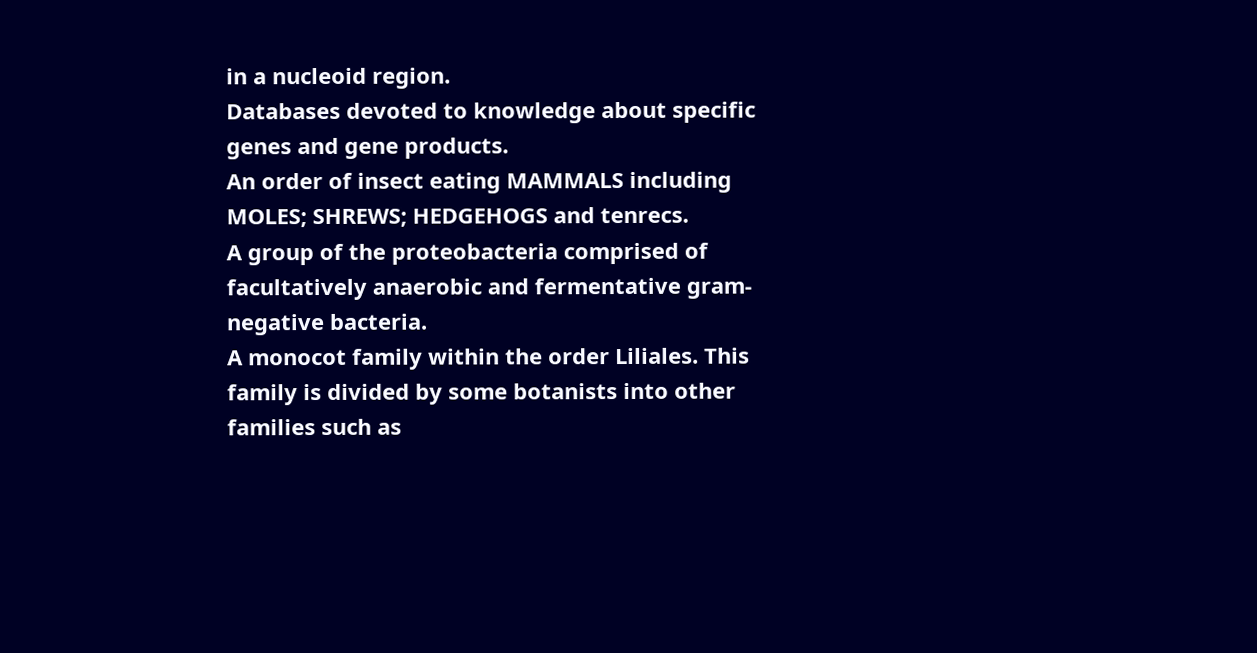in a nucleoid region.
Databases devoted to knowledge about specific genes and gene products.
An order of insect eating MAMMALS including MOLES; SHREWS; HEDGEHOGS and tenrecs.
A group of the proteobacteria comprised of facultatively anaerobic and fermentative gram-negative bacteria.
A monocot family within the order Liliales. This family is divided by some botanists into other families such as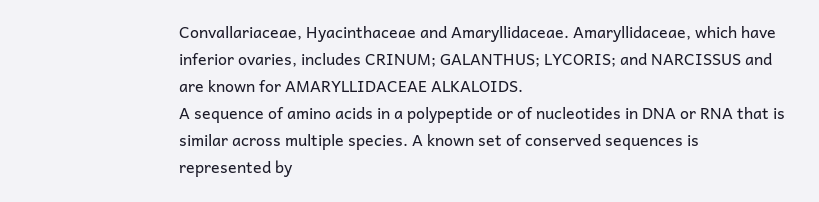Convallariaceae, Hyacinthaceae and Amaryllidaceae. Amaryllidaceae, which have inferior ovaries, includes CRINUM; GALANTHUS; LYCORIS; and NARCISSUS and are known for AMARYLLIDACEAE ALKALOIDS.
A sequence of amino acids in a polypeptide or of nucleotides in DNA or RNA that is similar across multiple species. A known set of conserved sequences is represented by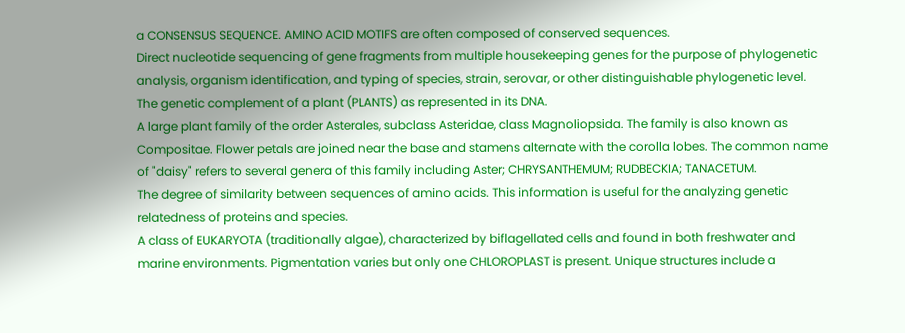a CONSENSUS SEQUENCE. AMINO ACID MOTIFS are often composed of conserved sequences.
Direct nucleotide sequencing of gene fragments from multiple housekeeping genes for the purpose of phylogenetic analysis, organism identification, and typing of species, strain, serovar, or other distinguishable phylogenetic level.
The genetic complement of a plant (PLANTS) as represented in its DNA.
A large plant family of the order Asterales, subclass Asteridae, class Magnoliopsida. The family is also known as Compositae. Flower petals are joined near the base and stamens alternate with the corolla lobes. The common name of "daisy" refers to several genera of this family including Aster; CHRYSANTHEMUM; RUDBECKIA; TANACETUM.
The degree of similarity between sequences of amino acids. This information is useful for the analyzing genetic relatedness of proteins and species.
A class of EUKARYOTA (traditionally algae), characterized by biflagellated cells and found in both freshwater and marine environments. Pigmentation varies but only one CHLOROPLAST is present. Unique structures include a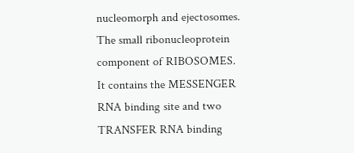nucleomorph and ejectosomes.
The small ribonucleoprotein component of RIBOSOMES. It contains the MESSENGER RNA binding site and two TRANSFER RNA binding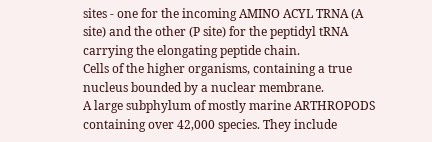sites - one for the incoming AMINO ACYL TRNA (A site) and the other (P site) for the peptidyl tRNA carrying the elongating peptide chain.
Cells of the higher organisms, containing a true nucleus bounded by a nuclear membrane.
A large subphylum of mostly marine ARTHROPODS containing over 42,000 species. They include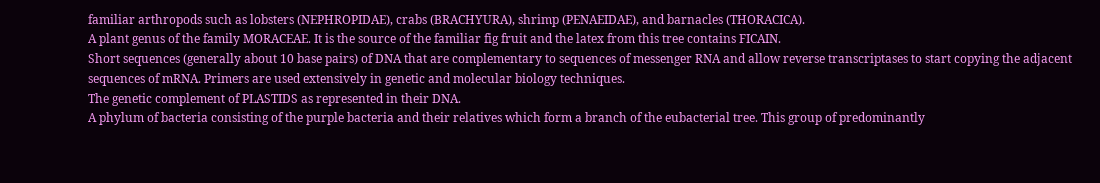familiar arthropods such as lobsters (NEPHROPIDAE), crabs (BRACHYURA), shrimp (PENAEIDAE), and barnacles (THORACICA).
A plant genus of the family MORACEAE. It is the source of the familiar fig fruit and the latex from this tree contains FICAIN.
Short sequences (generally about 10 base pairs) of DNA that are complementary to sequences of messenger RNA and allow reverse transcriptases to start copying the adjacent sequences of mRNA. Primers are used extensively in genetic and molecular biology techniques.
The genetic complement of PLASTIDS as represented in their DNA.
A phylum of bacteria consisting of the purple bacteria and their relatives which form a branch of the eubacterial tree. This group of predominantly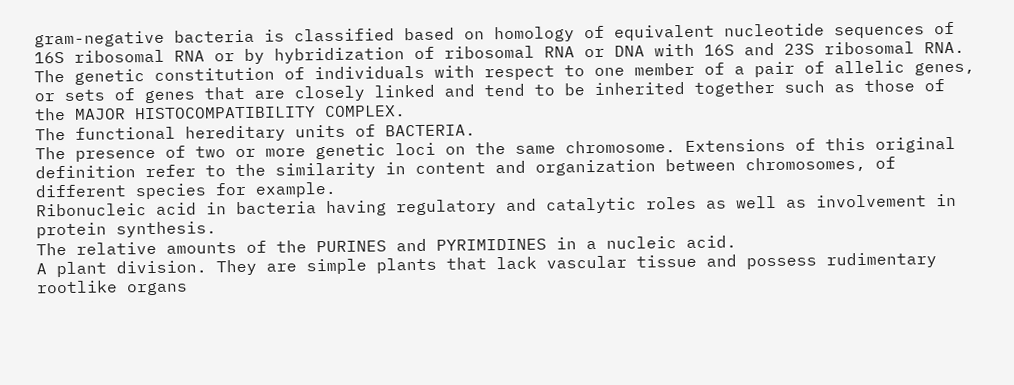gram-negative bacteria is classified based on homology of equivalent nucleotide sequences of 16S ribosomal RNA or by hybridization of ribosomal RNA or DNA with 16S and 23S ribosomal RNA.
The genetic constitution of individuals with respect to one member of a pair of allelic genes, or sets of genes that are closely linked and tend to be inherited together such as those of the MAJOR HISTOCOMPATIBILITY COMPLEX.
The functional hereditary units of BACTERIA.
The presence of two or more genetic loci on the same chromosome. Extensions of this original definition refer to the similarity in content and organization between chromosomes, of different species for example.
Ribonucleic acid in bacteria having regulatory and catalytic roles as well as involvement in protein synthesis.
The relative amounts of the PURINES and PYRIMIDINES in a nucleic acid.
A plant division. They are simple plants that lack vascular tissue and possess rudimentary rootlike organs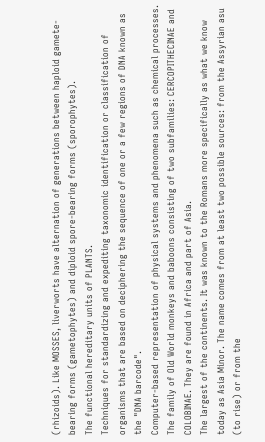(rhizoids). Like MOSSES, liverworts have alternation of generations between haploid gamete-bearing forms (gametophytes) and diploid spore-bearing forms (sporophytes).
The functional hereditary units of PLANTS.
Techniques for standardizing and expediting taxonomic identification or classification of organisms that are based on deciphering the sequence of one or a few regions of DNA known as the "DNA barcode".
Computer-based representation of physical systems and phenomena such as chemical processes.
The family of Old World monkeys and baboons consisting of two subfamilies: CERCOPITHECINAE and COLOBINAE. They are found in Africa and part of Asia.
The largest of the continents. It was known to the Romans more specifically as what we know today as Asia Minor. The name comes from at least two possible sources: from the Assyrian asu (to rise) or from the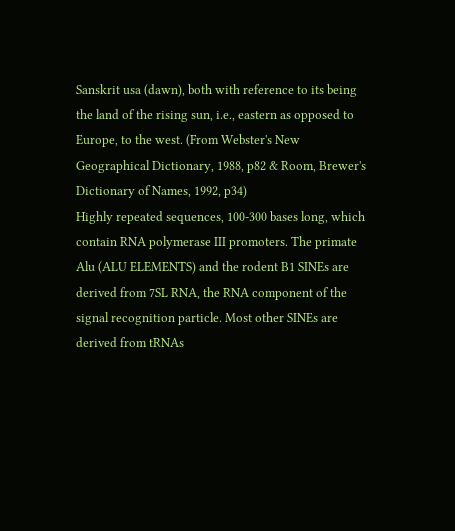Sanskrit usa (dawn), both with reference to its being the land of the rising sun, i.e., eastern as opposed to Europe, to the west. (From Webster's New Geographical Dictionary, 1988, p82 & Room, Brewer's Dictionary of Names, 1992, p34)
Highly repeated sequences, 100-300 bases long, which contain RNA polymerase III promoters. The primate Alu (ALU ELEMENTS) and the rodent B1 SINEs are derived from 7SL RNA, the RNA component of the signal recognition particle. Most other SINEs are derived from tRNAs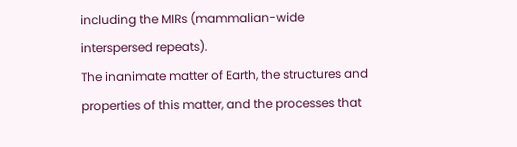including the MIRs (mammalian-wide interspersed repeats).
The inanimate matter of Earth, the structures and properties of this matter, and the processes that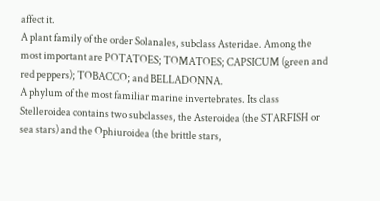affect it.
A plant family of the order Solanales, subclass Asteridae. Among the most important are POTATOES; TOMATOES; CAPSICUM (green and red peppers); TOBACCO; and BELLADONNA.
A phylum of the most familiar marine invertebrates. Its class Stelleroidea contains two subclasses, the Asteroidea (the STARFISH or sea stars) and the Ophiuroidea (the brittle stars,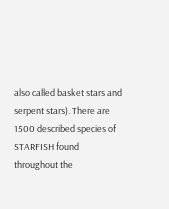also called basket stars and serpent stars). There are 1500 described species of STARFISH found throughout the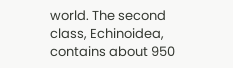world. The second class, Echinoidea, contains about 950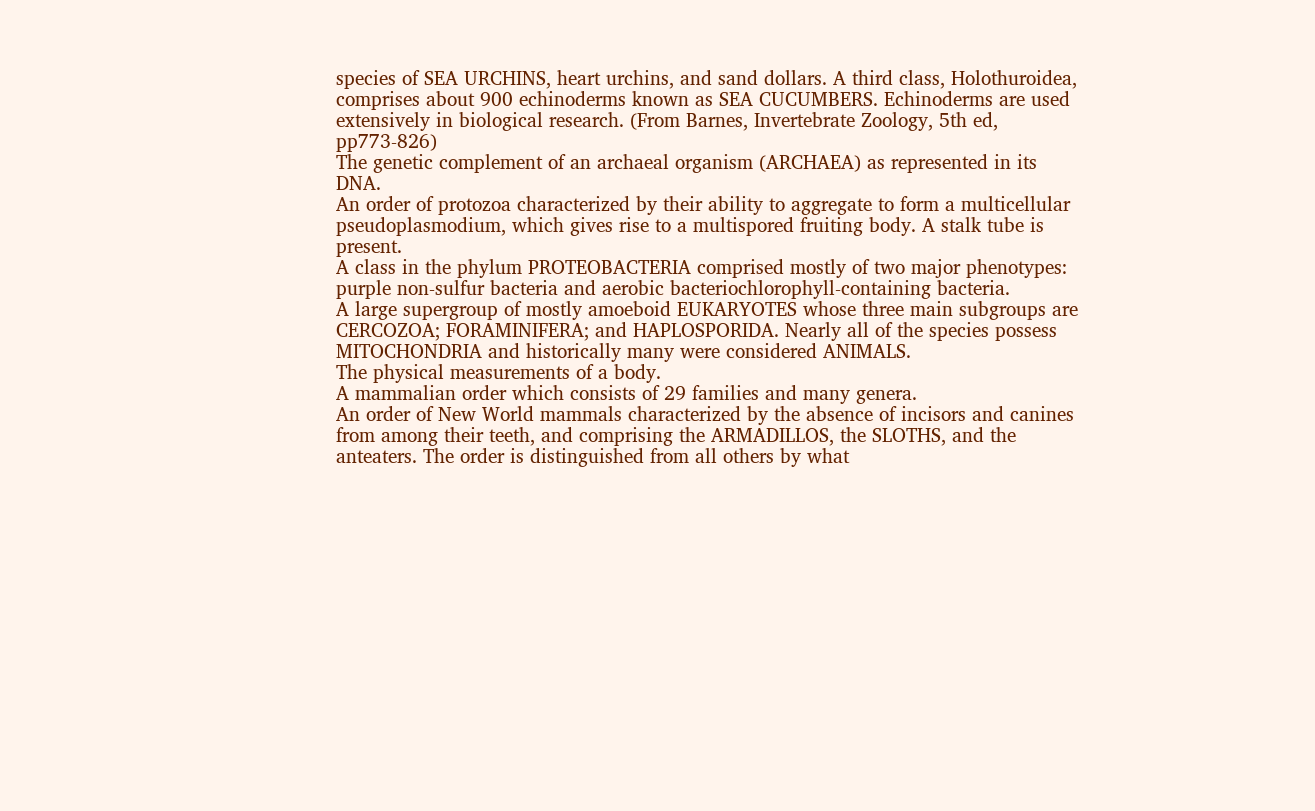species of SEA URCHINS, heart urchins, and sand dollars. A third class, Holothuroidea, comprises about 900 echinoderms known as SEA CUCUMBERS. Echinoderms are used extensively in biological research. (From Barnes, Invertebrate Zoology, 5th ed, pp773-826)
The genetic complement of an archaeal organism (ARCHAEA) as represented in its DNA.
An order of protozoa characterized by their ability to aggregate to form a multicellular pseudoplasmodium, which gives rise to a multispored fruiting body. A stalk tube is present.
A class in the phylum PROTEOBACTERIA comprised mostly of two major phenotypes: purple non-sulfur bacteria and aerobic bacteriochlorophyll-containing bacteria.
A large supergroup of mostly amoeboid EUKARYOTES whose three main subgroups are CERCOZOA; FORAMINIFERA; and HAPLOSPORIDA. Nearly all of the species possess MITOCHONDRIA and historically many were considered ANIMALS.
The physical measurements of a body.
A mammalian order which consists of 29 families and many genera.
An order of New World mammals characterized by the absence of incisors and canines from among their teeth, and comprising the ARMADILLOS, the SLOTHS, and the anteaters. The order is distinguished from all others by what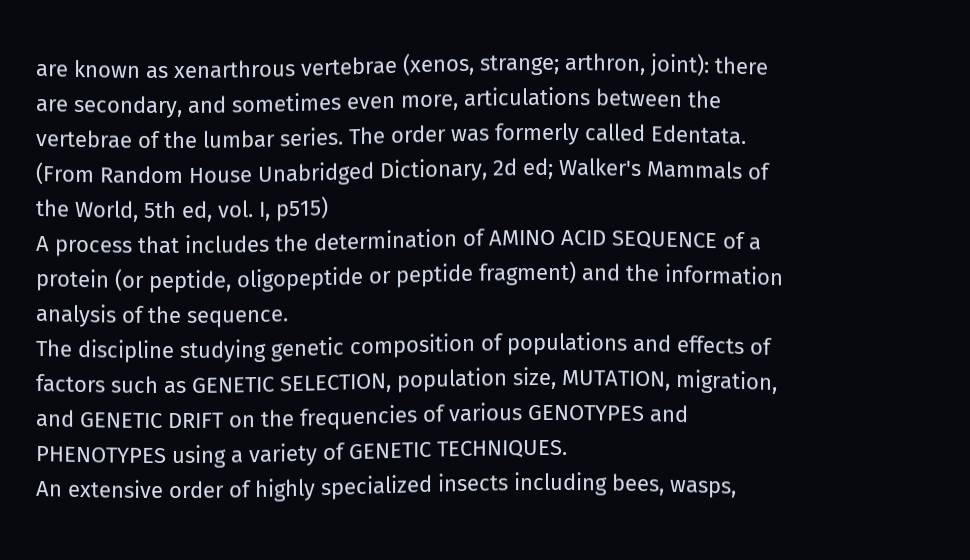are known as xenarthrous vertebrae (xenos, strange; arthron, joint): there are secondary, and sometimes even more, articulations between the vertebrae of the lumbar series. The order was formerly called Edentata. (From Random House Unabridged Dictionary, 2d ed; Walker's Mammals of the World, 5th ed, vol. I, p515)
A process that includes the determination of AMINO ACID SEQUENCE of a protein (or peptide, oligopeptide or peptide fragment) and the information analysis of the sequence.
The discipline studying genetic composition of populations and effects of factors such as GENETIC SELECTION, population size, MUTATION, migration, and GENETIC DRIFT on the frequencies of various GENOTYPES and PHENOTYPES using a variety of GENETIC TECHNIQUES.
An extensive order of highly specialized insects including bees, wasps,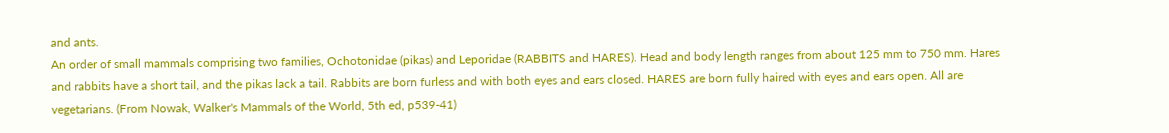and ants.
An order of small mammals comprising two families, Ochotonidae (pikas) and Leporidae (RABBITS and HARES). Head and body length ranges from about 125 mm to 750 mm. Hares and rabbits have a short tail, and the pikas lack a tail. Rabbits are born furless and with both eyes and ears closed. HARES are born fully haired with eyes and ears open. All are vegetarians. (From Nowak, Walker's Mammals of the World, 5th ed, p539-41)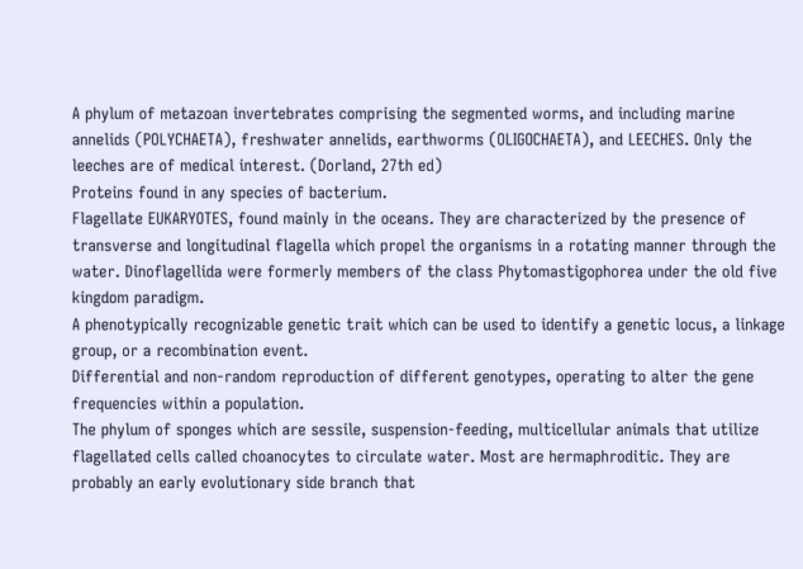A phylum of metazoan invertebrates comprising the segmented worms, and including marine annelids (POLYCHAETA), freshwater annelids, earthworms (OLIGOCHAETA), and LEECHES. Only the leeches are of medical interest. (Dorland, 27th ed)
Proteins found in any species of bacterium.
Flagellate EUKARYOTES, found mainly in the oceans. They are characterized by the presence of transverse and longitudinal flagella which propel the organisms in a rotating manner through the water. Dinoflagellida were formerly members of the class Phytomastigophorea under the old five kingdom paradigm.
A phenotypically recognizable genetic trait which can be used to identify a genetic locus, a linkage group, or a recombination event.
Differential and non-random reproduction of different genotypes, operating to alter the gene frequencies within a population.
The phylum of sponges which are sessile, suspension-feeding, multicellular animals that utilize flagellated cells called choanocytes to circulate water. Most are hermaphroditic. They are probably an early evolutionary side branch that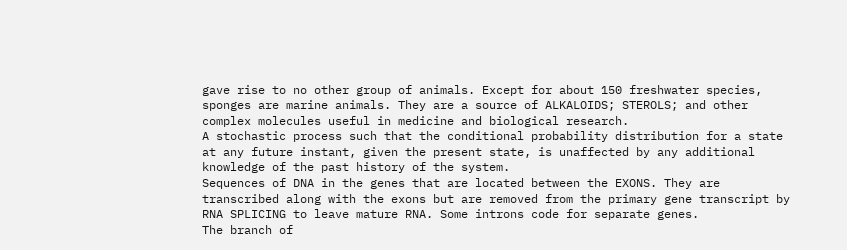gave rise to no other group of animals. Except for about 150 freshwater species, sponges are marine animals. They are a source of ALKALOIDS; STEROLS; and other complex molecules useful in medicine and biological research.
A stochastic process such that the conditional probability distribution for a state at any future instant, given the present state, is unaffected by any additional knowledge of the past history of the system.
Sequences of DNA in the genes that are located between the EXONS. They are transcribed along with the exons but are removed from the primary gene transcript by RNA SPLICING to leave mature RNA. Some introns code for separate genes.
The branch of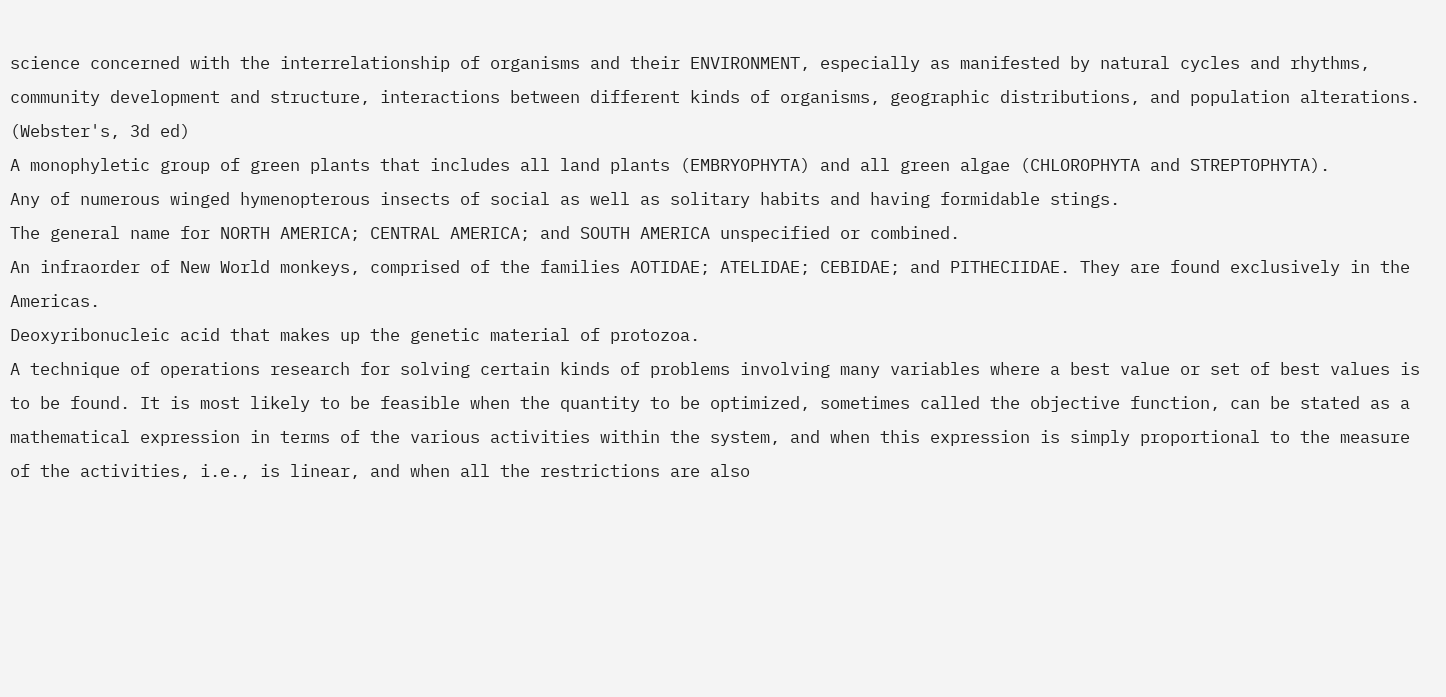science concerned with the interrelationship of organisms and their ENVIRONMENT, especially as manifested by natural cycles and rhythms, community development and structure, interactions between different kinds of organisms, geographic distributions, and population alterations. (Webster's, 3d ed)
A monophyletic group of green plants that includes all land plants (EMBRYOPHYTA) and all green algae (CHLOROPHYTA and STREPTOPHYTA).
Any of numerous winged hymenopterous insects of social as well as solitary habits and having formidable stings.
The general name for NORTH AMERICA; CENTRAL AMERICA; and SOUTH AMERICA unspecified or combined.
An infraorder of New World monkeys, comprised of the families AOTIDAE; ATELIDAE; CEBIDAE; and PITHECIIDAE. They are found exclusively in the Americas.
Deoxyribonucleic acid that makes up the genetic material of protozoa.
A technique of operations research for solving certain kinds of problems involving many variables where a best value or set of best values is to be found. It is most likely to be feasible when the quantity to be optimized, sometimes called the objective function, can be stated as a mathematical expression in terms of the various activities within the system, and when this expression is simply proportional to the measure of the activities, i.e., is linear, and when all the restrictions are also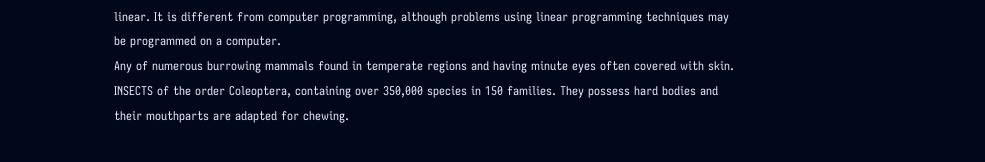linear. It is different from computer programming, although problems using linear programming techniques may be programmed on a computer.
Any of numerous burrowing mammals found in temperate regions and having minute eyes often covered with skin.
INSECTS of the order Coleoptera, containing over 350,000 species in 150 families. They possess hard bodies and their mouthparts are adapted for chewing.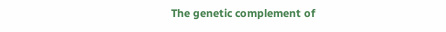The genetic complement of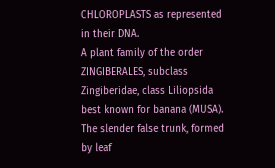CHLOROPLASTS as represented in their DNA.
A plant family of the order ZINGIBERALES, subclass Zingiberidae, class Liliopsida best known for banana (MUSA). The slender false trunk, formed by leaf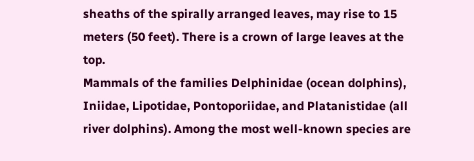sheaths of the spirally arranged leaves, may rise to 15 meters (50 feet). There is a crown of large leaves at the top.
Mammals of the families Delphinidae (ocean dolphins), Iniidae, Lipotidae, Pontoporiidae, and Platanistidae (all river dolphins). Among the most well-known species are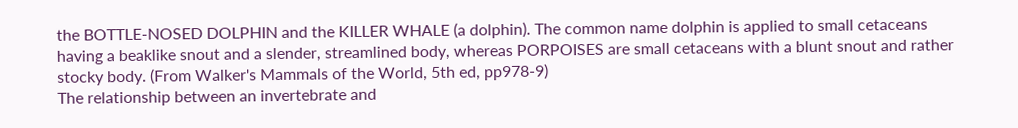the BOTTLE-NOSED DOLPHIN and the KILLER WHALE (a dolphin). The common name dolphin is applied to small cetaceans having a beaklike snout and a slender, streamlined body, whereas PORPOISES are small cetaceans with a blunt snout and rather stocky body. (From Walker's Mammals of the World, 5th ed, pp978-9)
The relationship between an invertebrate and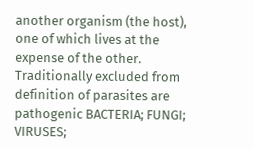another organism (the host), one of which lives at the expense of the other. Traditionally excluded from definition of parasites are pathogenic BACTERIA; FUNGI; VIRUSES;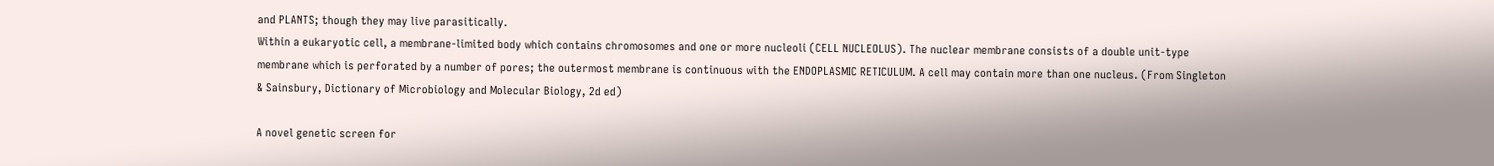and PLANTS; though they may live parasitically.
Within a eukaryotic cell, a membrane-limited body which contains chromosomes and one or more nucleoli (CELL NUCLEOLUS). The nuclear membrane consists of a double unit-type membrane which is perforated by a number of pores; the outermost membrane is continuous with the ENDOPLASMIC RETICULUM. A cell may contain more than one nucleus. (From Singleton & Sainsbury, Dictionary of Microbiology and Molecular Biology, 2d ed)

A novel genetic screen for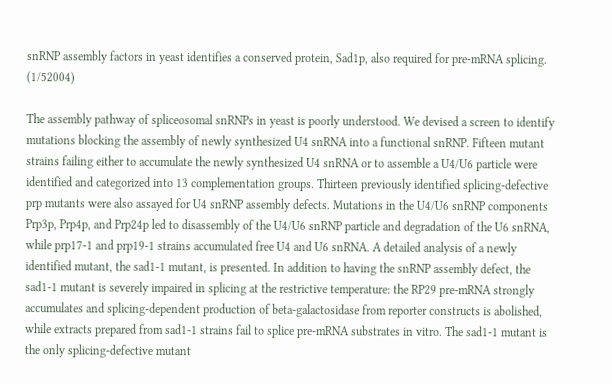snRNP assembly factors in yeast identifies a conserved protein, Sad1p, also required for pre-mRNA splicing. (1/52004)

The assembly pathway of spliceosomal snRNPs in yeast is poorly understood. We devised a screen to identify mutations blocking the assembly of newly synthesized U4 snRNA into a functional snRNP. Fifteen mutant strains failing either to accumulate the newly synthesized U4 snRNA or to assemble a U4/U6 particle were identified and categorized into 13 complementation groups. Thirteen previously identified splicing-defective prp mutants were also assayed for U4 snRNP assembly defects. Mutations in the U4/U6 snRNP components Prp3p, Prp4p, and Prp24p led to disassembly of the U4/U6 snRNP particle and degradation of the U6 snRNA, while prp17-1 and prp19-1 strains accumulated free U4 and U6 snRNA. A detailed analysis of a newly identified mutant, the sad1-1 mutant, is presented. In addition to having the snRNP assembly defect, the sad1-1 mutant is severely impaired in splicing at the restrictive temperature: the RP29 pre-mRNA strongly accumulates and splicing-dependent production of beta-galactosidase from reporter constructs is abolished, while extracts prepared from sad1-1 strains fail to splice pre-mRNA substrates in vitro. The sad1-1 mutant is the only splicing-defective mutant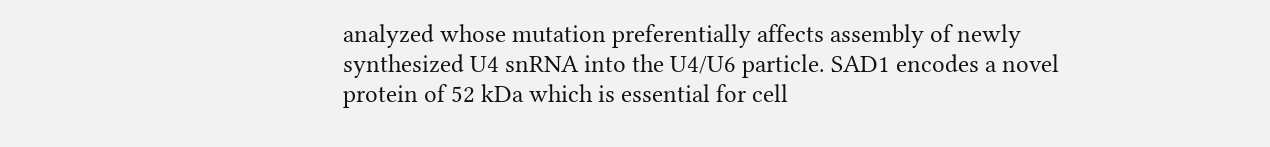analyzed whose mutation preferentially affects assembly of newly synthesized U4 snRNA into the U4/U6 particle. SAD1 encodes a novel protein of 52 kDa which is essential for cell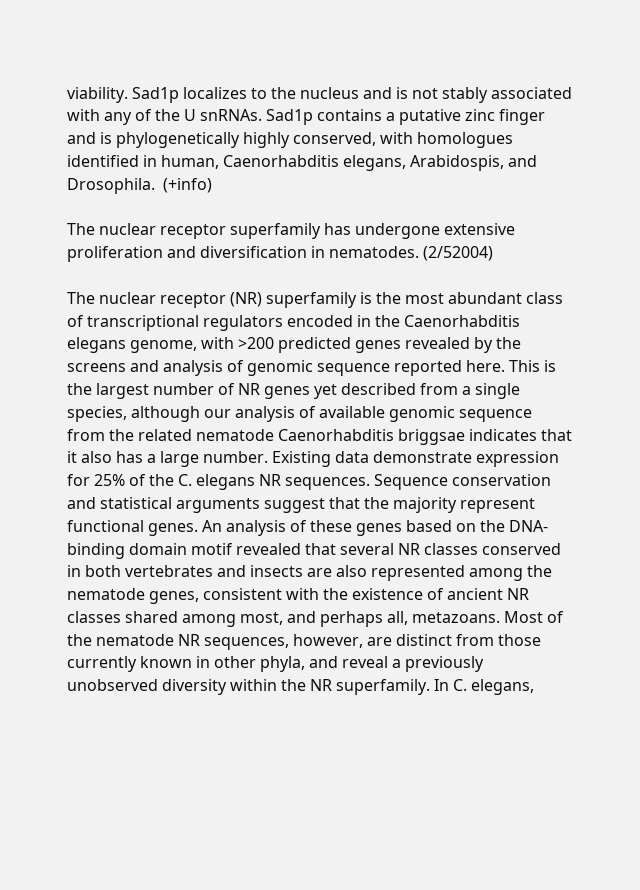viability. Sad1p localizes to the nucleus and is not stably associated with any of the U snRNAs. Sad1p contains a putative zinc finger and is phylogenetically highly conserved, with homologues identified in human, Caenorhabditis elegans, Arabidospis, and Drosophila.  (+info)

The nuclear receptor superfamily has undergone extensive proliferation and diversification in nematodes. (2/52004)

The nuclear receptor (NR) superfamily is the most abundant class of transcriptional regulators encoded in the Caenorhabditis elegans genome, with >200 predicted genes revealed by the screens and analysis of genomic sequence reported here. This is the largest number of NR genes yet described from a single species, although our analysis of available genomic sequence from the related nematode Caenorhabditis briggsae indicates that it also has a large number. Existing data demonstrate expression for 25% of the C. elegans NR sequences. Sequence conservation and statistical arguments suggest that the majority represent functional genes. An analysis of these genes based on the DNA-binding domain motif revealed that several NR classes conserved in both vertebrates and insects are also represented among the nematode genes, consistent with the existence of ancient NR classes shared among most, and perhaps all, metazoans. Most of the nematode NR sequences, however, are distinct from those currently known in other phyla, and reveal a previously unobserved diversity within the NR superfamily. In C. elegans,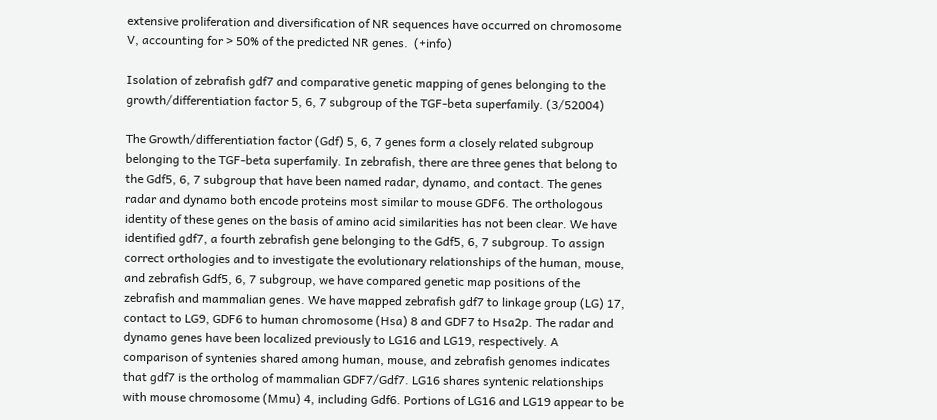extensive proliferation and diversification of NR sequences have occurred on chromosome V, accounting for > 50% of the predicted NR genes.  (+info)

Isolation of zebrafish gdf7 and comparative genetic mapping of genes belonging to the growth/differentiation factor 5, 6, 7 subgroup of the TGF-beta superfamily. (3/52004)

The Growth/differentiation factor (Gdf) 5, 6, 7 genes form a closely related subgroup belonging to the TGF-beta superfamily. In zebrafish, there are three genes that belong to the Gdf5, 6, 7 subgroup that have been named radar, dynamo, and contact. The genes radar and dynamo both encode proteins most similar to mouse GDF6. The orthologous identity of these genes on the basis of amino acid similarities has not been clear. We have identified gdf7, a fourth zebrafish gene belonging to the Gdf5, 6, 7 subgroup. To assign correct orthologies and to investigate the evolutionary relationships of the human, mouse, and zebrafish Gdf5, 6, 7 subgroup, we have compared genetic map positions of the zebrafish and mammalian genes. We have mapped zebrafish gdf7 to linkage group (LG) 17, contact to LG9, GDF6 to human chromosome (Hsa) 8 and GDF7 to Hsa2p. The radar and dynamo genes have been localized previously to LG16 and LG19, respectively. A comparison of syntenies shared among human, mouse, and zebrafish genomes indicates that gdf7 is the ortholog of mammalian GDF7/Gdf7. LG16 shares syntenic relationships with mouse chromosome (Mmu) 4, including Gdf6. Portions of LG16 and LG19 appear to be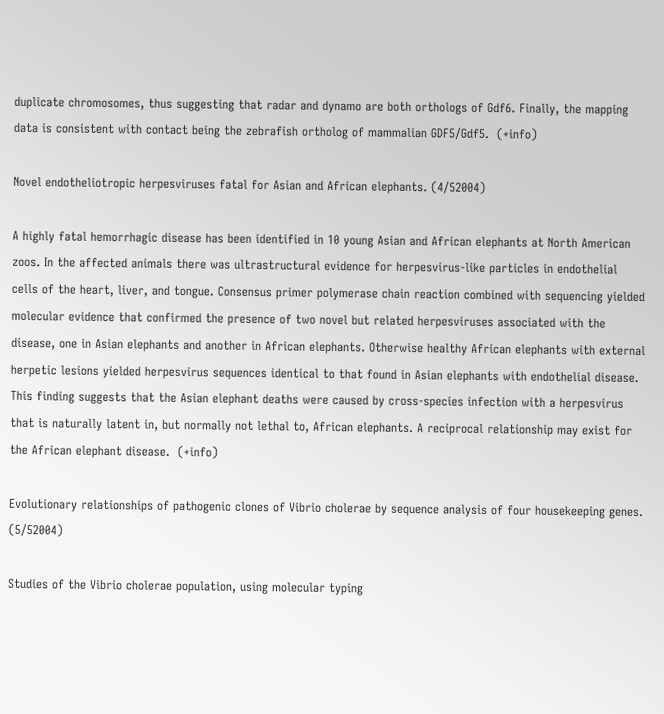duplicate chromosomes, thus suggesting that radar and dynamo are both orthologs of Gdf6. Finally, the mapping data is consistent with contact being the zebrafish ortholog of mammalian GDF5/Gdf5.  (+info)

Novel endotheliotropic herpesviruses fatal for Asian and African elephants. (4/52004)

A highly fatal hemorrhagic disease has been identified in 10 young Asian and African elephants at North American zoos. In the affected animals there was ultrastructural evidence for herpesvirus-like particles in endothelial cells of the heart, liver, and tongue. Consensus primer polymerase chain reaction combined with sequencing yielded molecular evidence that confirmed the presence of two novel but related herpesviruses associated with the disease, one in Asian elephants and another in African elephants. Otherwise healthy African elephants with external herpetic lesions yielded herpesvirus sequences identical to that found in Asian elephants with endothelial disease. This finding suggests that the Asian elephant deaths were caused by cross-species infection with a herpesvirus that is naturally latent in, but normally not lethal to, African elephants. A reciprocal relationship may exist for the African elephant disease.  (+info)

Evolutionary relationships of pathogenic clones of Vibrio cholerae by sequence analysis of four housekeeping genes. (5/52004)

Studies of the Vibrio cholerae population, using molecular typing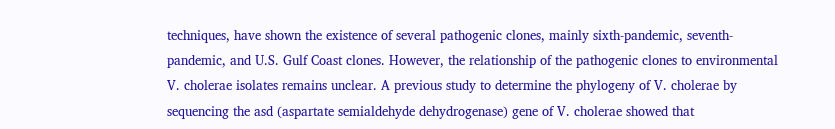techniques, have shown the existence of several pathogenic clones, mainly sixth-pandemic, seventh-pandemic, and U.S. Gulf Coast clones. However, the relationship of the pathogenic clones to environmental V. cholerae isolates remains unclear. A previous study to determine the phylogeny of V. cholerae by sequencing the asd (aspartate semialdehyde dehydrogenase) gene of V. cholerae showed that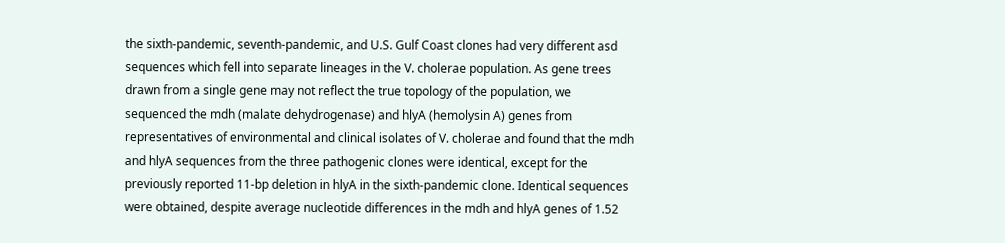the sixth-pandemic, seventh-pandemic, and U.S. Gulf Coast clones had very different asd sequences which fell into separate lineages in the V. cholerae population. As gene trees drawn from a single gene may not reflect the true topology of the population, we sequenced the mdh (malate dehydrogenase) and hlyA (hemolysin A) genes from representatives of environmental and clinical isolates of V. cholerae and found that the mdh and hlyA sequences from the three pathogenic clones were identical, except for the previously reported 11-bp deletion in hlyA in the sixth-pandemic clone. Identical sequences were obtained, despite average nucleotide differences in the mdh and hlyA genes of 1.52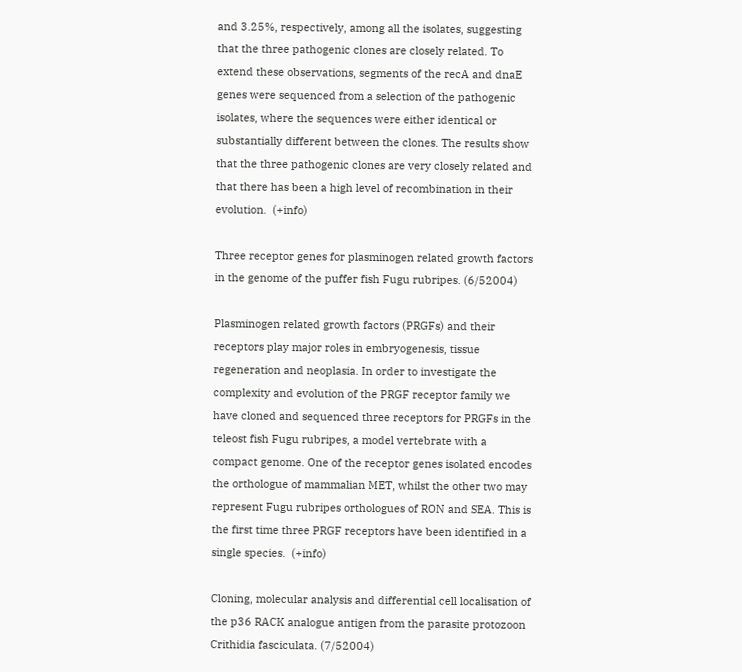and 3.25%, respectively, among all the isolates, suggesting that the three pathogenic clones are closely related. To extend these observations, segments of the recA and dnaE genes were sequenced from a selection of the pathogenic isolates, where the sequences were either identical or substantially different between the clones. The results show that the three pathogenic clones are very closely related and that there has been a high level of recombination in their evolution.  (+info)

Three receptor genes for plasminogen related growth factors in the genome of the puffer fish Fugu rubripes. (6/52004)

Plasminogen related growth factors (PRGFs) and their receptors play major roles in embryogenesis, tissue regeneration and neoplasia. In order to investigate the complexity and evolution of the PRGF receptor family we have cloned and sequenced three receptors for PRGFs in the teleost fish Fugu rubripes, a model vertebrate with a compact genome. One of the receptor genes isolated encodes the orthologue of mammalian MET, whilst the other two may represent Fugu rubripes orthologues of RON and SEA. This is the first time three PRGF receptors have been identified in a single species.  (+info)

Cloning, molecular analysis and differential cell localisation of the p36 RACK analogue antigen from the parasite protozoon Crithidia fasciculata. (7/52004)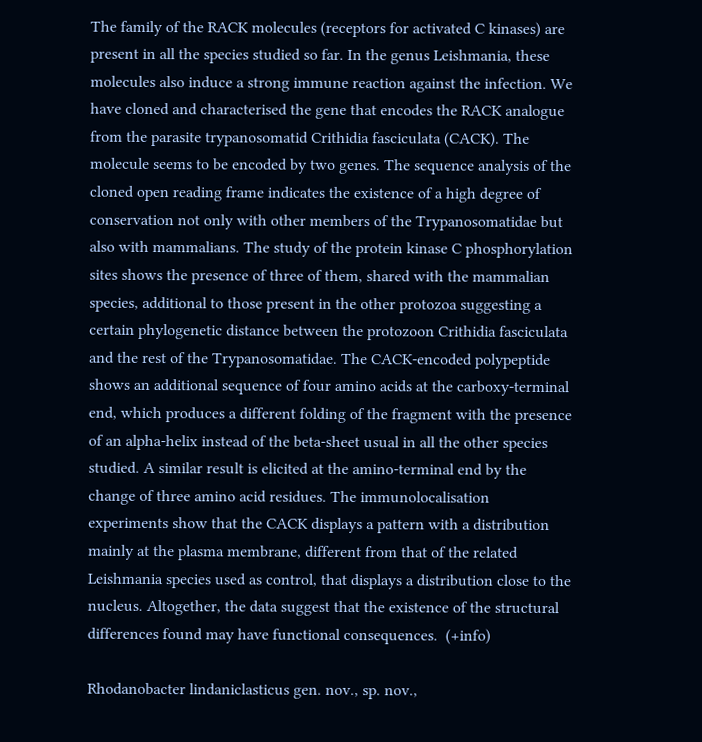The family of the RACK molecules (receptors for activated C kinases) are present in all the species studied so far. In the genus Leishmania, these molecules also induce a strong immune reaction against the infection. We have cloned and characterised the gene that encodes the RACK analogue from the parasite trypanosomatid Crithidia fasciculata (CACK). The molecule seems to be encoded by two genes. The sequence analysis of the cloned open reading frame indicates the existence of a high degree of conservation not only with other members of the Trypanosomatidae but also with mammalians. The study of the protein kinase C phosphorylation sites shows the presence of three of them, shared with the mammalian species, additional to those present in the other protozoa suggesting a certain phylogenetic distance between the protozoon Crithidia fasciculata and the rest of the Trypanosomatidae. The CACK-encoded polypeptide shows an additional sequence of four amino acids at the carboxy-terminal end, which produces a different folding of the fragment with the presence of an alpha-helix instead of the beta-sheet usual in all the other species studied. A similar result is elicited at the amino-terminal end by the change of three amino acid residues. The immunolocalisation experiments show that the CACK displays a pattern with a distribution mainly at the plasma membrane, different from that of the related Leishmania species used as control, that displays a distribution close to the nucleus. Altogether, the data suggest that the existence of the structural differences found may have functional consequences.  (+info)

Rhodanobacter lindaniclasticus gen. nov., sp. nov.,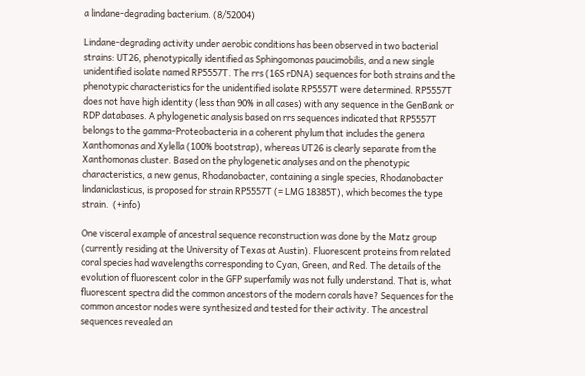a lindane-degrading bacterium. (8/52004)

Lindane-degrading activity under aerobic conditions has been observed in two bacterial strains: UT26, phenotypically identified as Sphingomonas paucimobilis, and a new single unidentified isolate named RP5557T. The rrs (16S rDNA) sequences for both strains and the phenotypic characteristics for the unidentified isolate RP5557T were determined. RP5557T does not have high identity (less than 90% in all cases) with any sequence in the GenBank or RDP databases. A phylogenetic analysis based on rrs sequences indicated that RP5557T belongs to the gamma-Proteobacteria in a coherent phylum that includes the genera Xanthomonas and Xylella (100% bootstrap), whereas UT26 is clearly separate from the Xanthomonas cluster. Based on the phylogenetic analyses and on the phenotypic characteristics, a new genus, Rhodanobacter, containing a single species, Rhodanobacter lindaniclasticus, is proposed for strain RP5557T (= LMG 18385T), which becomes the type strain.  (+info)

One visceral example of ancestral sequence reconstruction was done by the Matz group (currently residing at the University of Texas at Austin). Fluorescent proteins from related coral species had wavelengths corresponding to Cyan, Green, and Red. The details of the evolution of fluorescent color in the GFP superfamily was not fully understand. That is, what fluorescent spectra did the common ancestors of the modern corals have? Sequences for the common ancestor nodes were synthesized and tested for their activity. The ancestral sequences revealed an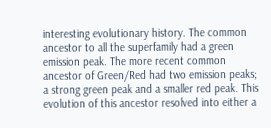interesting evolutionary history. The common ancestor to all the superfamily had a green emission peak. The more recent common ancestor of Green/Red had two emission peaks; a strong green peak and a smaller red peak. This evolution of this ancestor resolved into either a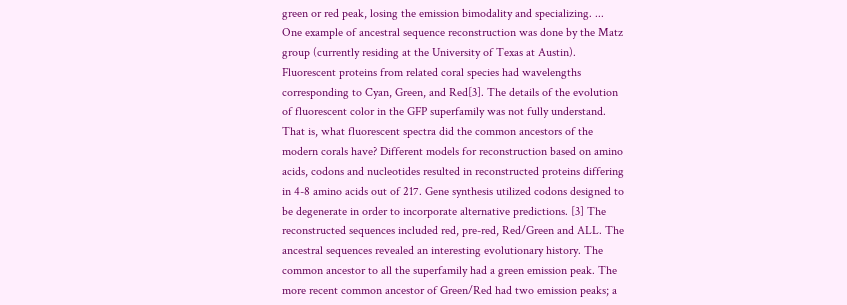green or red peak, losing the emission bimodality and specializing. ...
One example of ancestral sequence reconstruction was done by the Matz group (currently residing at the University of Texas at Austin). Fluorescent proteins from related coral species had wavelengths corresponding to Cyan, Green, and Red[3]. The details of the evolution of fluorescent color in the GFP superfamily was not fully understand. That is, what fluorescent spectra did the common ancestors of the modern corals have? Different models for reconstruction based on amino acids, codons and nucleotides resulted in reconstructed proteins differing in 4-8 amino acids out of 217. Gene synthesis utilized codons designed to be degenerate in order to incorporate alternative predictions. [3] The reconstructed sequences included red, pre-red, Red/Green and ALL. The ancestral sequences revealed an interesting evolutionary history. The common ancestor to all the superfamily had a green emission peak. The more recent common ancestor of Green/Red had two emission peaks; a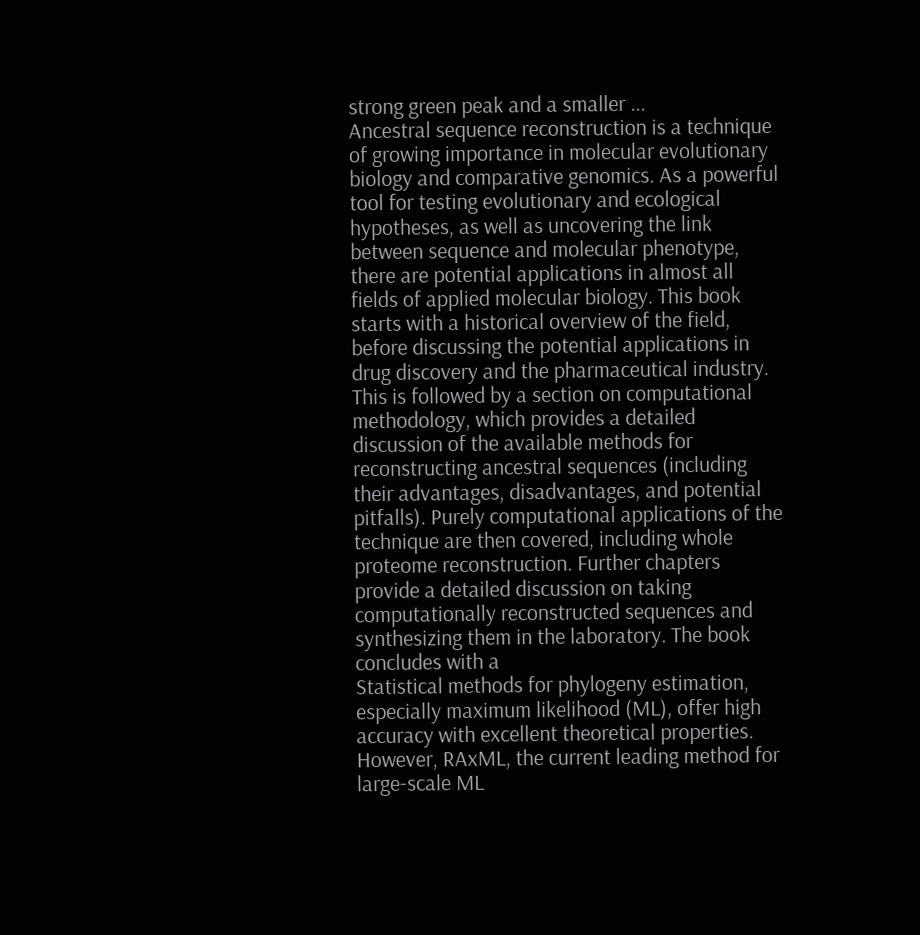strong green peak and a smaller ...
Ancestral sequence reconstruction is a technique of growing importance in molecular evolutionary biology and comparative genomics. As a powerful tool for testing evolutionary and ecological hypotheses, as well as uncovering the link between sequence and molecular phenotype, there are potential applications in almost all fields of applied molecular biology. This book starts with a historical overview of the field, before discussing the potential applications in drug discovery and the pharmaceutical industry. This is followed by a section on computational methodology, which provides a detailed discussion of the available methods for reconstructing ancestral sequences (including their advantages, disadvantages, and potential pitfalls). Purely computational applications of the technique are then covered, including whole proteome reconstruction. Further chapters provide a detailed discussion on taking computationally reconstructed sequences and synthesizing them in the laboratory. The book concludes with a
Statistical methods for phylogeny estimation, especially maximum likelihood (ML), offer high accuracy with excellent theoretical properties. However, RAxML, the current leading method for large-scale ML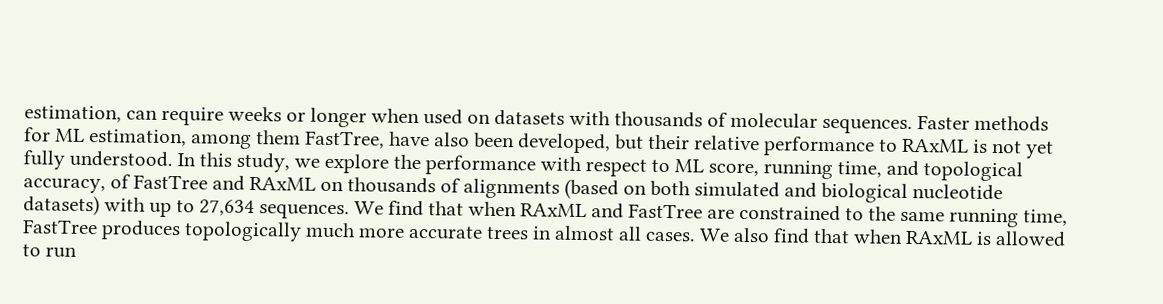estimation, can require weeks or longer when used on datasets with thousands of molecular sequences. Faster methods for ML estimation, among them FastTree, have also been developed, but their relative performance to RAxML is not yet fully understood. In this study, we explore the performance with respect to ML score, running time, and topological accuracy, of FastTree and RAxML on thousands of alignments (based on both simulated and biological nucleotide datasets) with up to 27,634 sequences. We find that when RAxML and FastTree are constrained to the same running time, FastTree produces topologically much more accurate trees in almost all cases. We also find that when RAxML is allowed to run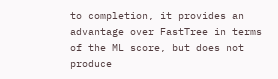to completion, it provides an advantage over FastTree in terms of the ML score, but does not produce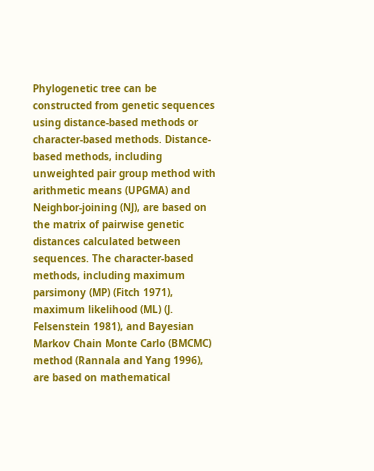Phylogenetic tree can be constructed from genetic sequences using distance-based methods or character-based methods. Distance-based methods, including unweighted pair group method with arithmetic means (UPGMA) and Neighbor-joining (NJ), are based on the matrix of pairwise genetic distances calculated between sequences. The character-based methods, including maximum parsimony (MP) (Fitch 1971), maximum likelihood (ML) (J. Felsenstein 1981), and Bayesian Markov Chain Monte Carlo (BMCMC) method (Rannala and Yang 1996), are based on mathematical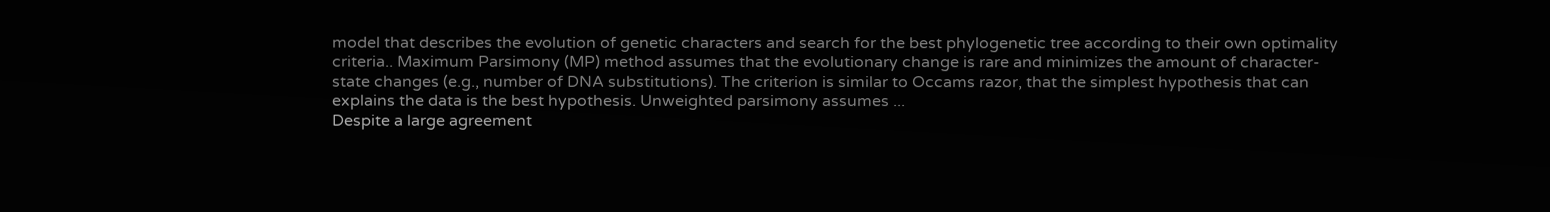model that describes the evolution of genetic characters and search for the best phylogenetic tree according to their own optimality criteria.. Maximum Parsimony (MP) method assumes that the evolutionary change is rare and minimizes the amount of character-state changes (e.g., number of DNA substitutions). The criterion is similar to Occams razor, that the simplest hypothesis that can explains the data is the best hypothesis. Unweighted parsimony assumes ...
Despite a large agreement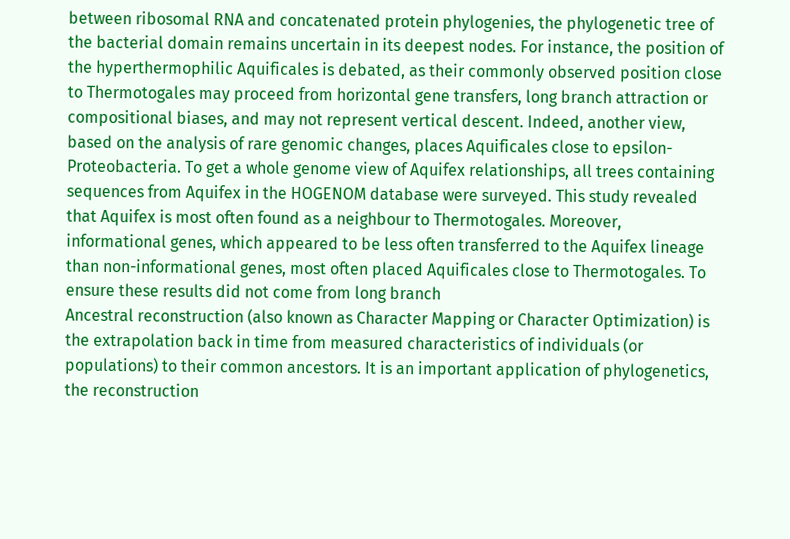between ribosomal RNA and concatenated protein phylogenies, the phylogenetic tree of the bacterial domain remains uncertain in its deepest nodes. For instance, the position of the hyperthermophilic Aquificales is debated, as their commonly observed position close to Thermotogales may proceed from horizontal gene transfers, long branch attraction or compositional biases, and may not represent vertical descent. Indeed, another view, based on the analysis of rare genomic changes, places Aquificales close to epsilon-Proteobacteria. To get a whole genome view of Aquifex relationships, all trees containing sequences from Aquifex in the HOGENOM database were surveyed. This study revealed that Aquifex is most often found as a neighbour to Thermotogales. Moreover, informational genes, which appeared to be less often transferred to the Aquifex lineage than non-informational genes, most often placed Aquificales close to Thermotogales. To ensure these results did not come from long branch
Ancestral reconstruction (also known as Character Mapping or Character Optimization) is the extrapolation back in time from measured characteristics of individuals (or populations) to their common ancestors. It is an important application of phylogenetics, the reconstruction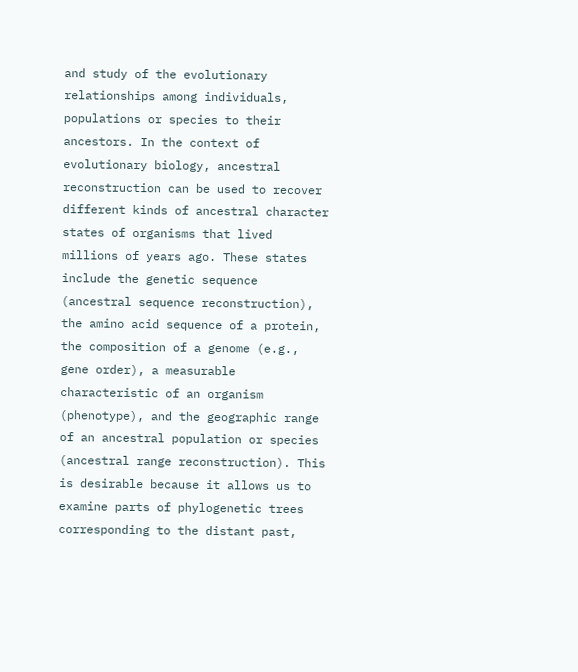and study of the evolutionary relationships among individuals, populations or species to their ancestors. In the context of evolutionary biology, ancestral reconstruction can be used to recover different kinds of ancestral character states of organisms that lived millions of years ago. These states include the genetic sequence (ancestral sequence reconstruction), the amino acid sequence of a protein, the composition of a genome (e.g., gene order), a measurable characteristic of an organism (phenotype), and the geographic range of an ancestral population or species (ancestral range reconstruction). This is desirable because it allows us to examine parts of phylogenetic trees corresponding to the distant past,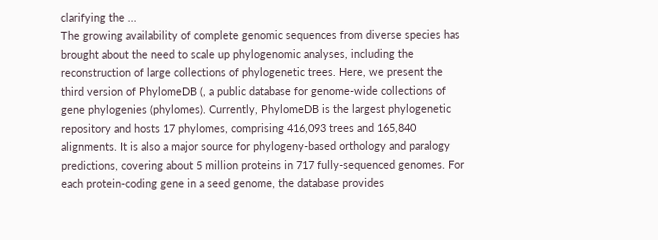clarifying the ...
The growing availability of complete genomic sequences from diverse species has brought about the need to scale up phylogenomic analyses, including the reconstruction of large collections of phylogenetic trees. Here, we present the third version of PhylomeDB (, a public database for genome-wide collections of gene phylogenies (phylomes). Currently, PhylomeDB is the largest phylogenetic repository and hosts 17 phylomes, comprising 416,093 trees and 165,840 alignments. It is also a major source for phylogeny-based orthology and paralogy predictions, covering about 5 million proteins in 717 fully-sequenced genomes. For each protein-coding gene in a seed genome, the database provides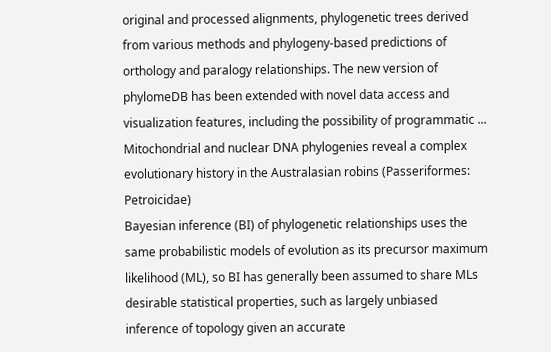original and processed alignments, phylogenetic trees derived from various methods and phylogeny-based predictions of orthology and paralogy relationships. The new version of phylomeDB has been extended with novel data access and visualization features, including the possibility of programmatic ...
Mitochondrial and nuclear DNA phylogenies reveal a complex evolutionary history in the Australasian robins (Passeriformes: Petroicidae)
Bayesian inference (BI) of phylogenetic relationships uses the same probabilistic models of evolution as its precursor maximum likelihood (ML), so BI has generally been assumed to share MLs desirable statistical properties, such as largely unbiased inference of topology given an accurate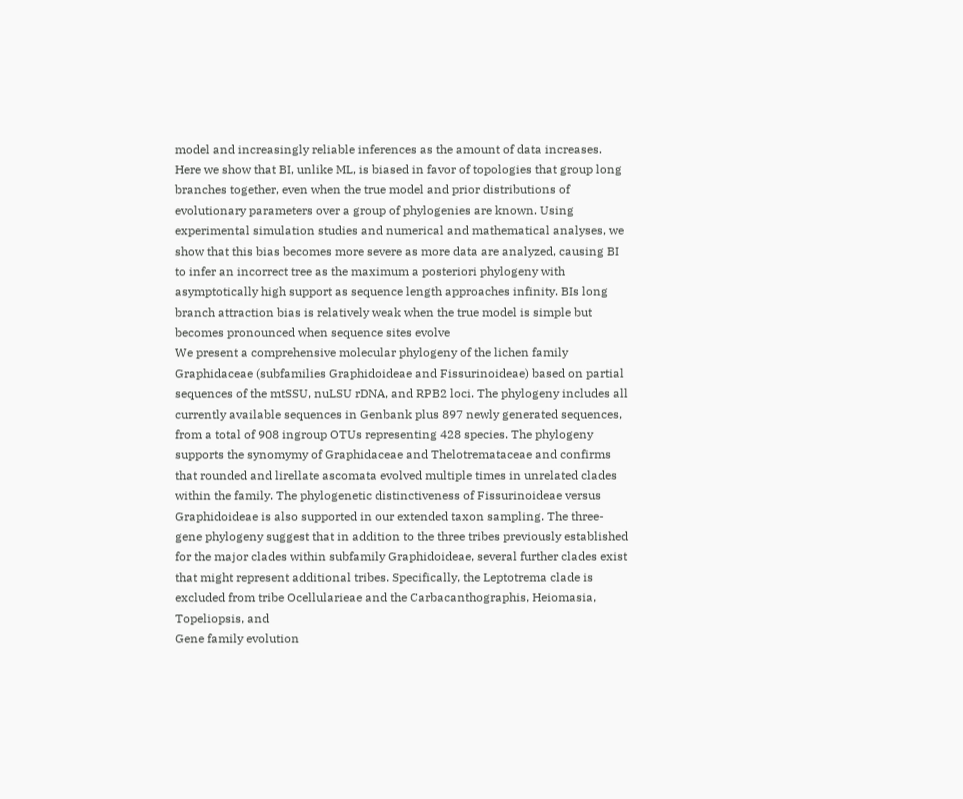model and increasingly reliable inferences as the amount of data increases. Here we show that BI, unlike ML, is biased in favor of topologies that group long branches together, even when the true model and prior distributions of evolutionary parameters over a group of phylogenies are known. Using experimental simulation studies and numerical and mathematical analyses, we show that this bias becomes more severe as more data are analyzed, causing BI to infer an incorrect tree as the maximum a posteriori phylogeny with asymptotically high support as sequence length approaches infinity. BIs long branch attraction bias is relatively weak when the true model is simple but becomes pronounced when sequence sites evolve
We present a comprehensive molecular phylogeny of the lichen family Graphidaceae (subfamilies Graphidoideae and Fissurinoideae) based on partial sequences of the mtSSU, nuLSU rDNA, and RPB2 loci. The phylogeny includes all currently available sequences in Genbank plus 897 newly generated sequences, from a total of 908 ingroup OTUs representing 428 species. The phylogeny supports the synomymy of Graphidaceae and Thelotremataceae and confirms that rounded and lirellate ascomata evolved multiple times in unrelated clades within the family. The phylogenetic distinctiveness of Fissurinoideae versus Graphidoideae is also supported in our extended taxon sampling. The three-gene phylogeny suggest that in addition to the three tribes previously established for the major clades within subfamily Graphidoideae, several further clades exist that might represent additional tribes. Specifically, the Leptotrema clade is excluded from tribe Ocellularieae and the Carbacanthographis, Heiomasia, Topeliopsis, and
Gene family evolution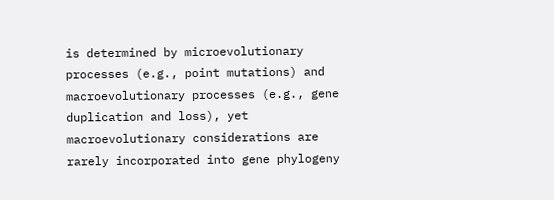is determined by microevolutionary processes (e.g., point mutations) and macroevolutionary processes (e.g., gene duplication and loss), yet macroevolutionary considerations are rarely incorporated into gene phylogeny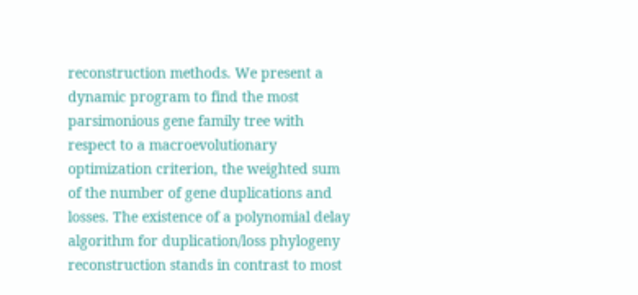reconstruction methods. We present a dynamic program to find the most parsimonious gene family tree with respect to a macroevolutionary optimization criterion, the weighted sum of the number of gene duplications and losses. The existence of a polynomial delay algorithm for duplication/loss phylogeny reconstruction stands in contrast to most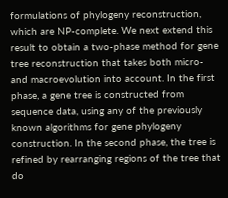formulations of phylogeny reconstruction, which are NP-complete. We next extend this result to obtain a two-phase method for gene tree reconstruction that takes both micro- and macroevolution into account. In the first phase, a gene tree is constructed from sequence data, using any of the previously known algorithms for gene phylogeny construction. In the second phase, the tree is refined by rearranging regions of the tree that do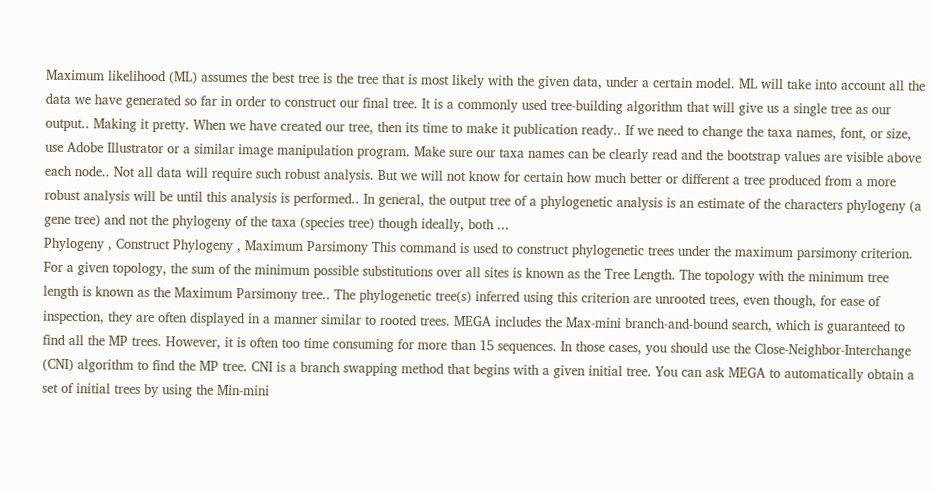Maximum likelihood (ML) assumes the best tree is the tree that is most likely with the given data, under a certain model. ML will take into account all the data we have generated so far in order to construct our final tree. It is a commonly used tree-building algorithm that will give us a single tree as our output.. Making it pretty. When we have created our tree, then its time to make it publication ready.. If we need to change the taxa names, font, or size, use Adobe Illustrator or a similar image manipulation program. Make sure our taxa names can be clearly read and the bootstrap values are visible above each node.. Not all data will require such robust analysis. But we will not know for certain how much better or different a tree produced from a more robust analysis will be until this analysis is performed.. In general, the output tree of a phylogenetic analysis is an estimate of the characters phylogeny (a gene tree) and not the phylogeny of the taxa (species tree) though ideally, both ...
Phylogeny , Construct Phylogeny , Maximum Parsimony This command is used to construct phylogenetic trees under the maximum parsimony criterion. For a given topology, the sum of the minimum possible substitutions over all sites is known as the Tree Length. The topology with the minimum tree length is known as the Maximum Parsimony tree.. The phylogenetic tree(s) inferred using this criterion are unrooted trees, even though, for ease of inspection, they are often displayed in a manner similar to rooted trees. MEGA includes the Max-mini branch-and-bound search, which is guaranteed to find all the MP trees. However, it is often too time consuming for more than 15 sequences. In those cases, you should use the Close-Neighbor-Interchange (CNI) algorithm to find the MP tree. CNI is a branch swapping method that begins with a given initial tree. You can ask MEGA to automatically obtain a set of initial trees by using the Min-mini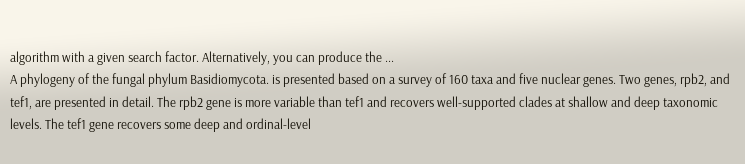algorithm with a given search factor. Alternatively, you can produce the ...
A phylogeny of the fungal phylum Basidiomycota. is presented based on a survey of 160 taxa and five nuclear genes. Two genes, rpb2, and tef1, are presented in detail. The rpb2 gene is more variable than tef1 and recovers well-supported clades at shallow and deep taxonomic levels. The tef1 gene recovers some deep and ordinal-level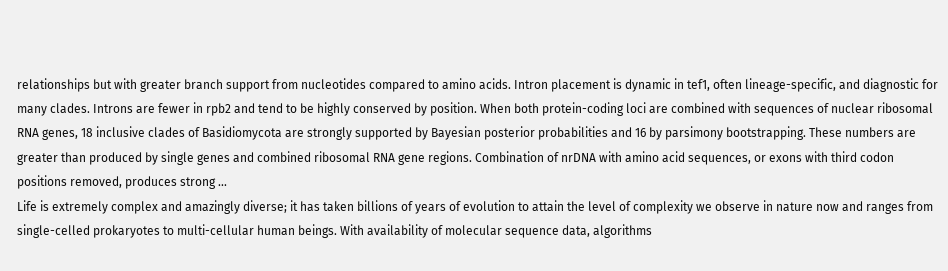relationships but with greater branch support from nucleotides compared to amino acids. Intron placement is dynamic in tef1, often lineage-specific, and diagnostic for many clades. Introns are fewer in rpb2 and tend to be highly conserved by position. When both protein-coding loci are combined with sequences of nuclear ribosomal RNA genes, 18 inclusive clades of Basidiomycota are strongly supported by Bayesian posterior probabilities and 16 by parsimony bootstrapping. These numbers are greater than produced by single genes and combined ribosomal RNA gene regions. Combination of nrDNA with amino acid sequences, or exons with third codon positions removed, produces strong ...
Life is extremely complex and amazingly diverse; it has taken billions of years of evolution to attain the level of complexity we observe in nature now and ranges from single-celled prokaryotes to multi-cellular human beings. With availability of molecular sequence data, algorithms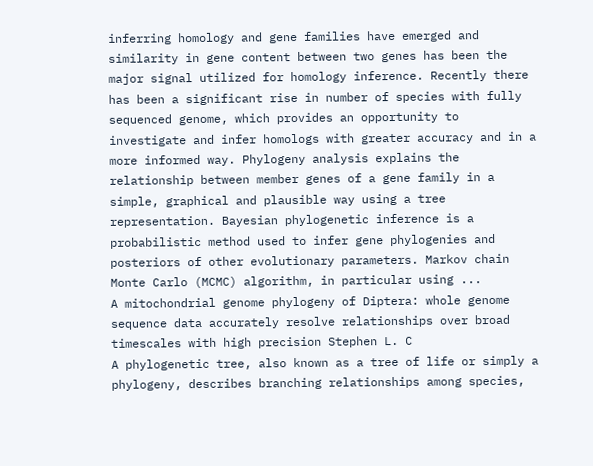inferring homology and gene families have emerged and similarity in gene content between two genes has been the major signal utilized for homology inference. Recently there has been a significant rise in number of species with fully sequenced genome, which provides an opportunity to investigate and infer homologs with greater accuracy and in a more informed way. Phylogeny analysis explains the relationship between member genes of a gene family in a simple, graphical and plausible way using a tree representation. Bayesian phylogenetic inference is a probabilistic method used to infer gene phylogenies and posteriors of other evolutionary parameters. Markov chain Monte Carlo (MCMC) algorithm, in particular using ...
A mitochondrial genome phylogeny of Diptera: whole genome sequence data accurately resolve relationships over broad timescales with high precision Stephen L. C
A phylogenetic tree, also known as a tree of life or simply a phylogeny, describes branching relationships among species,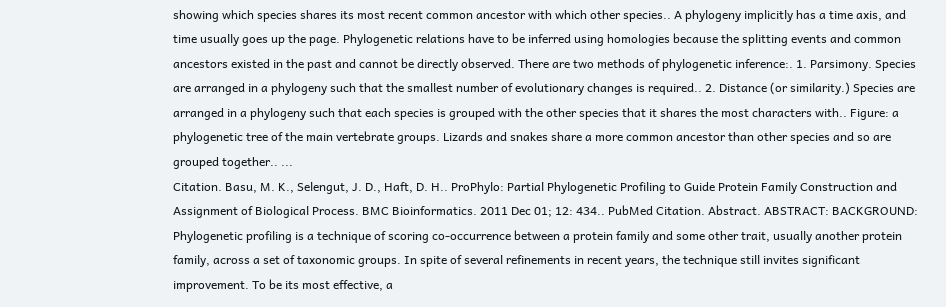showing which species shares its most recent common ancestor with which other species.. A phylogeny implicitly has a time axis, and time usually goes up the page. Phylogenetic relations have to be inferred using homologies because the splitting events and common ancestors existed in the past and cannot be directly observed. There are two methods of phylogenetic inference:. 1. Parsimony. Species are arranged in a phylogeny such that the smallest number of evolutionary changes is required.. 2. Distance (or similarity.) Species are arranged in a phylogeny such that each species is grouped with the other species that it shares the most characters with.. Figure: a phylogenetic tree of the main vertebrate groups. Lizards and snakes share a more common ancestor than other species and so are grouped together.. ...
Citation. Basu, M. K., Selengut, J. D., Haft, D. H.. ProPhylo: Partial Phylogenetic Profiling to Guide Protein Family Construction and Assignment of Biological Process. BMC Bioinformatics. 2011 Dec 01; 12: 434.. PubMed Citation. Abstract. ABSTRACT: BACKGROUND: Phylogenetic profiling is a technique of scoring co-occurrence between a protein family and some other trait, usually another protein family, across a set of taxonomic groups. In spite of several refinements in recent years, the technique still invites significant improvement. To be its most effective, a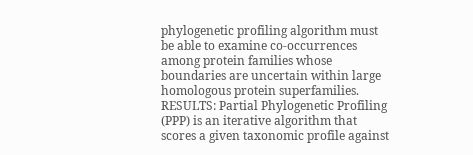phylogenetic profiling algorithm must be able to examine co-occurrences among protein families whose boundaries are uncertain within large homologous protein superfamilies. RESULTS: Partial Phylogenetic Profiling (PPP) is an iterative algorithm that scores a given taxonomic profile against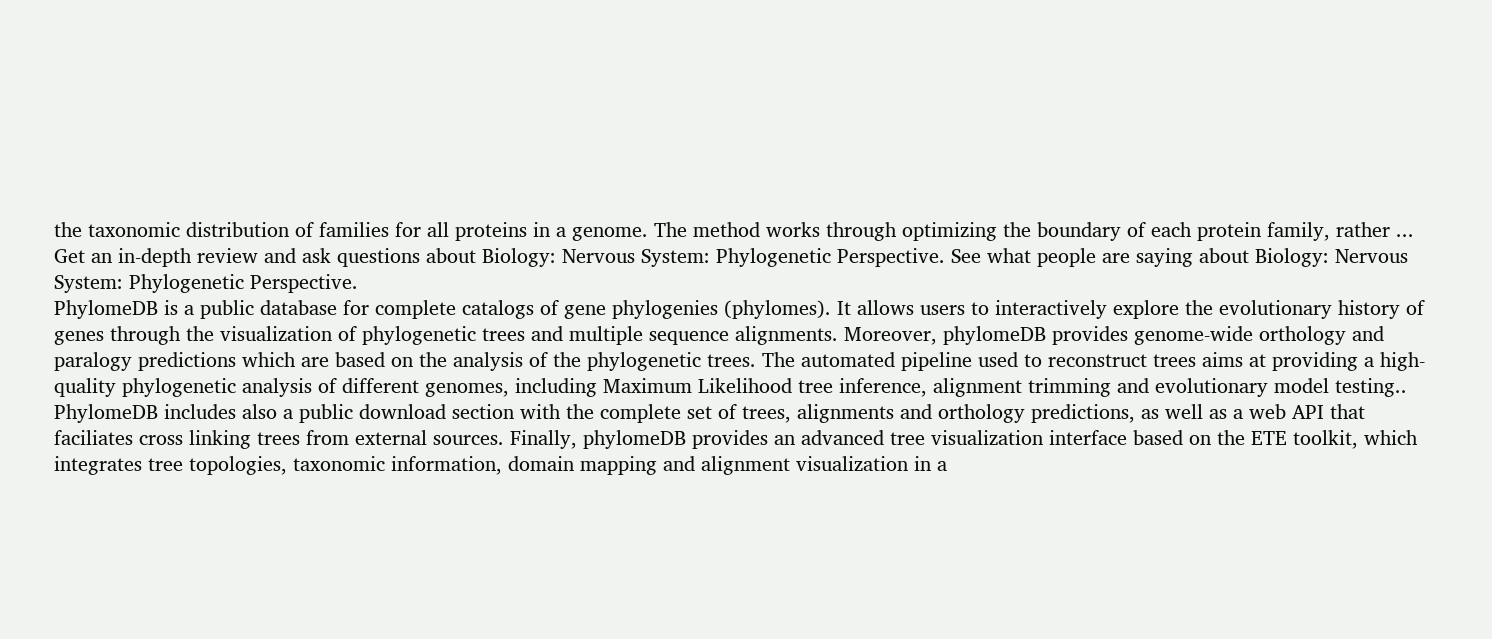the taxonomic distribution of families for all proteins in a genome. The method works through optimizing the boundary of each protein family, rather ...
Get an in-depth review and ask questions about Biology: Nervous System: Phylogenetic Perspective. See what people are saying about Biology: Nervous System: Phylogenetic Perspective.
PhylomeDB is a public database for complete catalogs of gene phylogenies (phylomes). It allows users to interactively explore the evolutionary history of genes through the visualization of phylogenetic trees and multiple sequence alignments. Moreover, phylomeDB provides genome-wide orthology and paralogy predictions which are based on the analysis of the phylogenetic trees. The automated pipeline used to reconstruct trees aims at providing a high-quality phylogenetic analysis of different genomes, including Maximum Likelihood tree inference, alignment trimming and evolutionary model testing.. PhylomeDB includes also a public download section with the complete set of trees, alignments and orthology predictions, as well as a web API that faciliates cross linking trees from external sources. Finally, phylomeDB provides an advanced tree visualization interface based on the ETE toolkit, which integrates tree topologies, taxonomic information, domain mapping and alignment visualization in a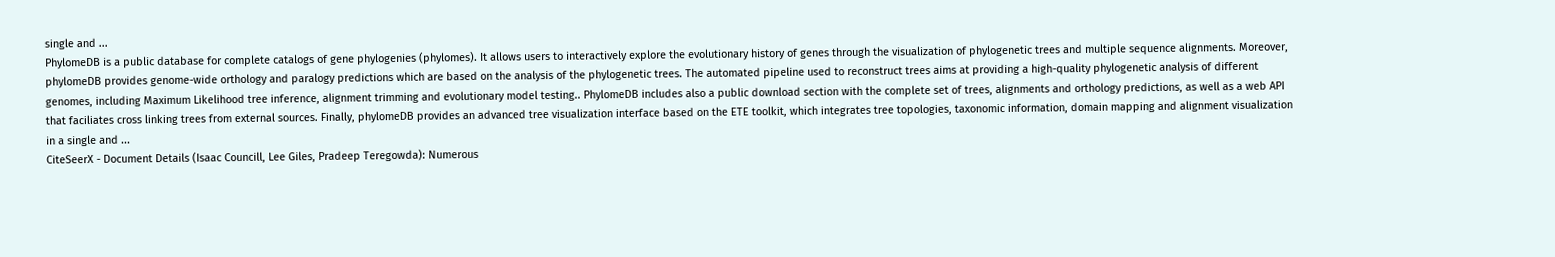single and ...
PhylomeDB is a public database for complete catalogs of gene phylogenies (phylomes). It allows users to interactively explore the evolutionary history of genes through the visualization of phylogenetic trees and multiple sequence alignments. Moreover, phylomeDB provides genome-wide orthology and paralogy predictions which are based on the analysis of the phylogenetic trees. The automated pipeline used to reconstruct trees aims at providing a high-quality phylogenetic analysis of different genomes, including Maximum Likelihood tree inference, alignment trimming and evolutionary model testing.. PhylomeDB includes also a public download section with the complete set of trees, alignments and orthology predictions, as well as a web API that faciliates cross linking trees from external sources. Finally, phylomeDB provides an advanced tree visualization interface based on the ETE toolkit, which integrates tree topologies, taxonomic information, domain mapping and alignment visualization in a single and ...
CiteSeerX - Document Details (Isaac Councill, Lee Giles, Pradeep Teregowda): Numerous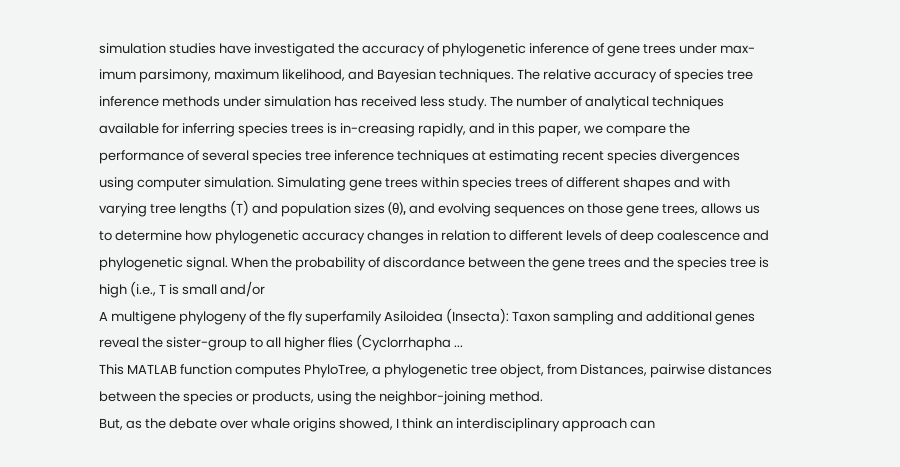simulation studies have investigated the accuracy of phylogenetic inference of gene trees under max-imum parsimony, maximum likelihood, and Bayesian techniques. The relative accuracy of species tree inference methods under simulation has received less study. The number of analytical techniques available for inferring species trees is in-creasing rapidly, and in this paper, we compare the performance of several species tree inference techniques at estimating recent species divergences using computer simulation. Simulating gene trees within species trees of different shapes and with varying tree lengths (T) and population sizes (θ), and evolving sequences on those gene trees, allows us to determine how phylogenetic accuracy changes in relation to different levels of deep coalescence and phylogenetic signal. When the probability of discordance between the gene trees and the species tree is high (i.e., T is small and/or
A multigene phylogeny of the fly superfamily Asiloidea (Insecta): Taxon sampling and additional genes reveal the sister-group to all higher flies (Cyclorrhapha ...
This MATLAB function computes PhyloTree, a phylogenetic tree object, from Distances, pairwise distances between the species or products, using the neighbor-joining method.
But, as the debate over whale origins showed, I think an interdisciplinary approach can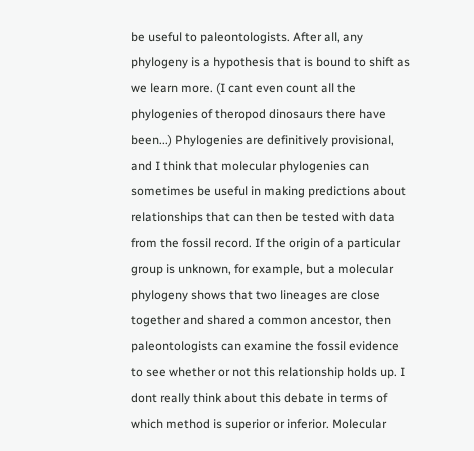be useful to paleontologists. After all, any phylogeny is a hypothesis that is bound to shift as we learn more. (I cant even count all the phylogenies of theropod dinosaurs there have been...) Phylogenies are definitively provisional, and I think that molecular phylogenies can sometimes be useful in making predictions about relationships that can then be tested with data from the fossil record. If the origin of a particular group is unknown, for example, but a molecular phylogeny shows that two lineages are close together and shared a common ancestor, then paleontologists can examine the fossil evidence to see whether or not this relationship holds up. I dont really think about this debate in terms of which method is superior or inferior. Molecular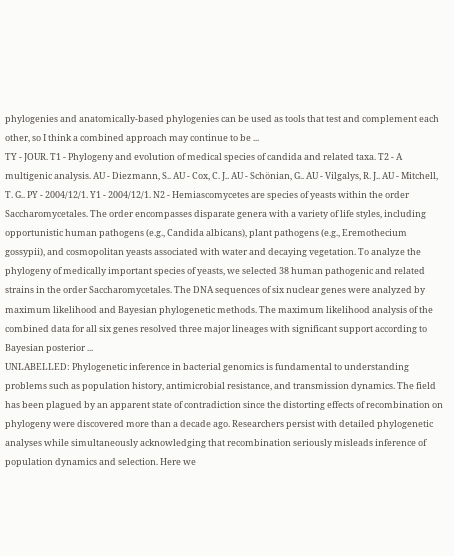phylogenies and anatomically-based phylogenies can be used as tools that test and complement each other, so I think a combined approach may continue to be ...
TY - JOUR. T1 - Phylogeny and evolution of medical species of candida and related taxa. T2 - A multigenic analysis. AU - Diezmann, S.. AU - Cox, C. J.. AU - Schönian, G.. AU - Vilgalys, R. J.. AU - Mitchell, T. G.. PY - 2004/12/1. Y1 - 2004/12/1. N2 - Hemiascomycetes are species of yeasts within the order Saccharomycetales. The order encompasses disparate genera with a variety of life styles, including opportunistic human pathogens (e.g., Candida albicans), plant pathogens (e.g., Eremothecium gossypii), and cosmopolitan yeasts associated with water and decaying vegetation. To analyze the phylogeny of medically important species of yeasts, we selected 38 human pathogenic and related strains in the order Saccharomycetales. The DNA sequences of six nuclear genes were analyzed by maximum likelihood and Bayesian phylogenetic methods. The maximum likelihood analysis of the combined data for all six genes resolved three major lineages with significant support according to Bayesian posterior ...
UNLABELLED: Phylogenetic inference in bacterial genomics is fundamental to understanding problems such as population history, antimicrobial resistance, and transmission dynamics. The field has been plagued by an apparent state of contradiction since the distorting effects of recombination on phylogeny were discovered more than a decade ago. Researchers persist with detailed phylogenetic analyses while simultaneously acknowledging that recombination seriously misleads inference of population dynamics and selection. Here we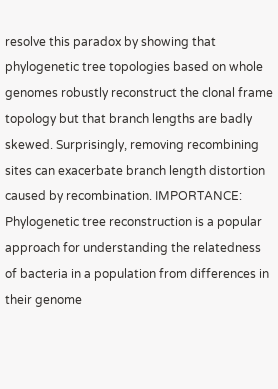resolve this paradox by showing that phylogenetic tree topologies based on whole genomes robustly reconstruct the clonal frame topology but that branch lengths are badly skewed. Surprisingly, removing recombining sites can exacerbate branch length distortion caused by recombination. IMPORTANCE: Phylogenetic tree reconstruction is a popular approach for understanding the relatedness of bacteria in a population from differences in their genome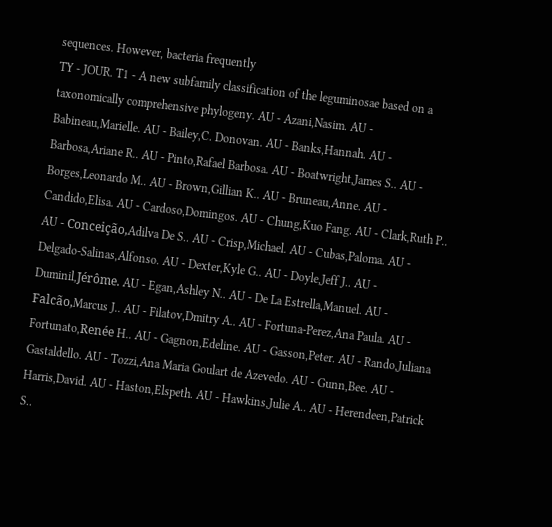sequences. However, bacteria frequently
TY - JOUR. T1 - A new subfamily classification of the leguminosae based on a taxonomically comprehensive phylogeny. AU - Azani,Nasim. AU - Babineau,Marielle. AU - Bailey,C. Donovan. AU - Banks,Hannah. AU - Barbosa,Ariane R.. AU - Pinto,Rafael Barbosa. AU - Boatwright,James S.. AU - Borges,Leonardo M.. AU - Brown,Gillian K.. AU - Bruneau,Anne. AU - Candido,Elisa. AU - Cardoso,Domingos. AU - Chung,Kuo Fang. AU - Clark,Ruth P.. AU - Conceição,Adilva De S.. AU - Crisp,Michael. AU - Cubas,Paloma. AU - Delgado-Salinas,Alfonso. AU - Dexter,Kyle G.. AU - Doyle,Jeff J.. AU - Duminil,Jérôme. AU - Egan,Ashley N.. AU - De La Estrella,Manuel. AU - Falcão,Marcus J.. AU - Filatov,Dmitry A.. AU - Fortuna-Perez,Ana Paula. AU - Fortunato,Renée H.. AU - Gagnon,Edeline. AU - Gasson,Peter. AU - Rando,Juliana Gastaldello. AU - Tozzi,Ana Maria Goulart de Azevedo. AU - Gunn,Bee. AU - Harris,David. AU - Haston,Elspeth. AU - Hawkins,Julie A.. AU - Herendeen,Patrick S..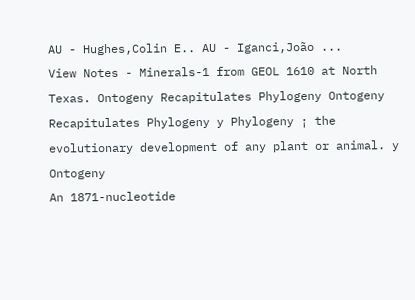AU - Hughes,Colin E.. AU - Iganci,João ...
View Notes - Minerals-1 from GEOL 1610 at North Texas. Ontogeny Recapitulates Phylogeny Ontogeny Recapitulates Phylogeny y Phylogeny ¡ the evolutionary development of any plant or animal. y Ontogeny
An 1871-nucleotide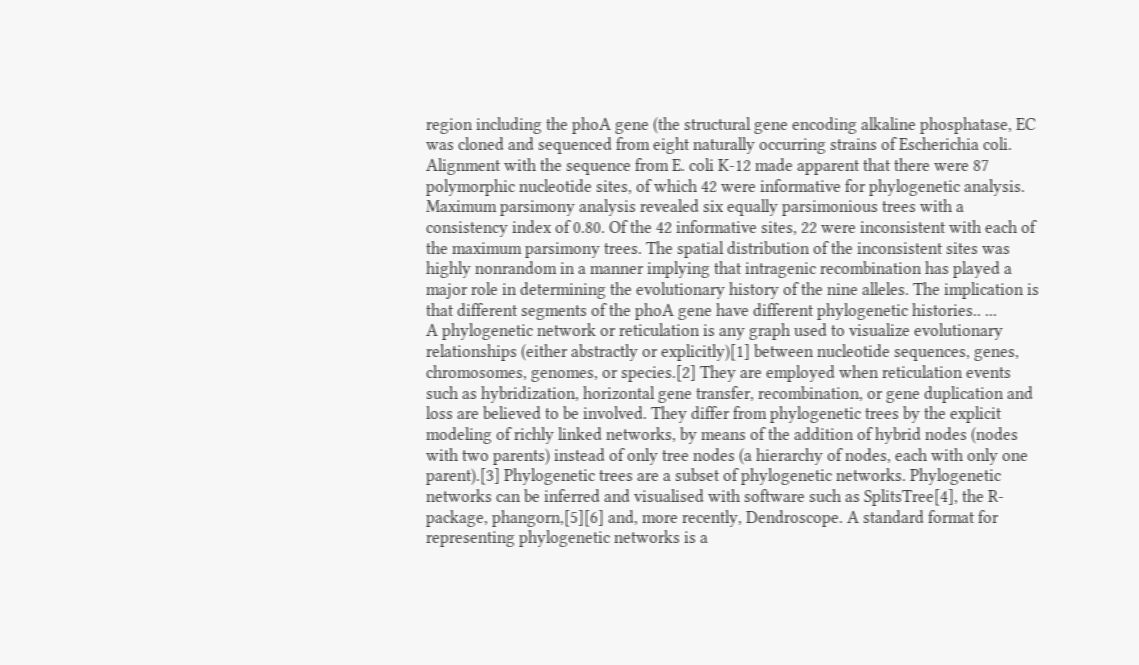region including the phoA gene (the structural gene encoding alkaline phosphatase, EC was cloned and sequenced from eight naturally occurring strains of Escherichia coli. Alignment with the sequence from E. coli K-12 made apparent that there were 87 polymorphic nucleotide sites, of which 42 were informative for phylogenetic analysis. Maximum parsimony analysis revealed six equally parsimonious trees with a consistency index of 0.80. Of the 42 informative sites, 22 were inconsistent with each of the maximum parsimony trees. The spatial distribution of the inconsistent sites was highly nonrandom in a manner implying that intragenic recombination has played a major role in determining the evolutionary history of the nine alleles. The implication is that different segments of the phoA gene have different phylogenetic histories.. ...
A phylogenetic network or reticulation is any graph used to visualize evolutionary relationships (either abstractly or explicitly)[1] between nucleotide sequences, genes, chromosomes, genomes, or species.[2] They are employed when reticulation events such as hybridization, horizontal gene transfer, recombination, or gene duplication and loss are believed to be involved. They differ from phylogenetic trees by the explicit modeling of richly linked networks, by means of the addition of hybrid nodes (nodes with two parents) instead of only tree nodes (a hierarchy of nodes, each with only one parent).[3] Phylogenetic trees are a subset of phylogenetic networks. Phylogenetic networks can be inferred and visualised with software such as SplitsTree[4], the R-package, phangorn,[5][6] and, more recently, Dendroscope. A standard format for representing phylogenetic networks is a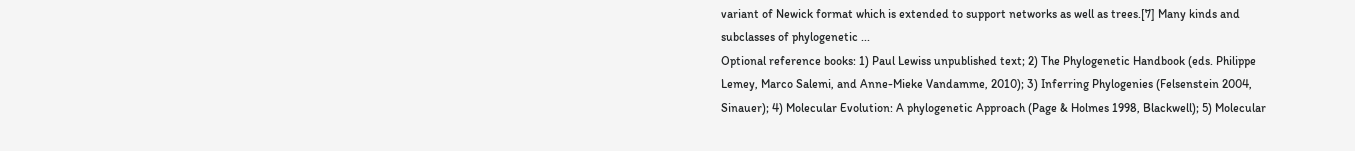variant of Newick format which is extended to support networks as well as trees.[7] Many kinds and subclasses of phylogenetic ...
Optional reference books: 1) Paul Lewiss unpublished text; 2) The Phylogenetic Handbook (eds. Philippe Lemey, Marco Salemi, and Anne-Mieke Vandamme, 2010); 3) Inferring Phylogenies (Felsenstein 2004, Sinauer); 4) Molecular Evolution: A phylogenetic Approach (Page & Holmes 1998, Blackwell); 5) Molecular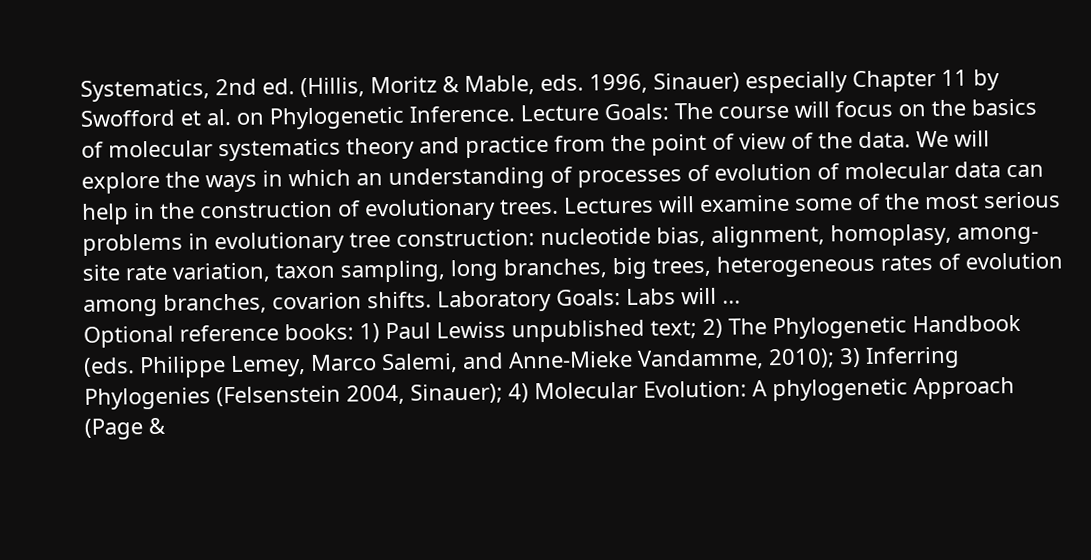Systematics, 2nd ed. (Hillis, Moritz & Mable, eds. 1996, Sinauer) especially Chapter 11 by Swofford et al. on Phylogenetic Inference. Lecture Goals: The course will focus on the basics of molecular systematics theory and practice from the point of view of the data. We will explore the ways in which an understanding of processes of evolution of molecular data can help in the construction of evolutionary trees. Lectures will examine some of the most serious problems in evolutionary tree construction: nucleotide bias, alignment, homoplasy, among-site rate variation, taxon sampling, long branches, big trees, heterogeneous rates of evolution among branches, covarion shifts. Laboratory Goals: Labs will ...
Optional reference books: 1) Paul Lewiss unpublished text; 2) The Phylogenetic Handbook (eds. Philippe Lemey, Marco Salemi, and Anne-Mieke Vandamme, 2010); 3) Inferring Phylogenies (Felsenstein 2004, Sinauer); 4) Molecular Evolution: A phylogenetic Approach (Page &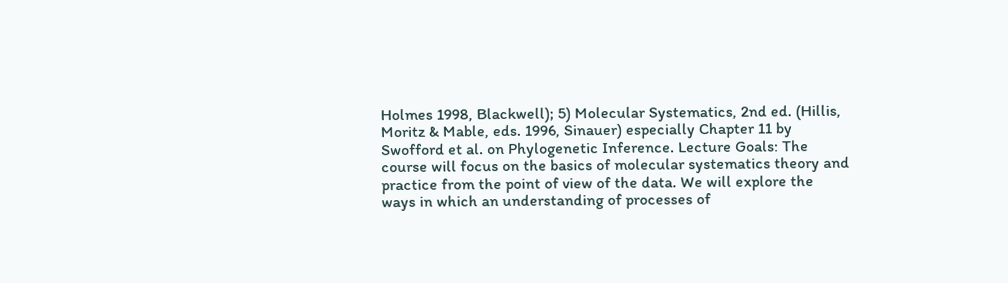Holmes 1998, Blackwell); 5) Molecular Systematics, 2nd ed. (Hillis, Moritz & Mable, eds. 1996, Sinauer) especially Chapter 11 by Swofford et al. on Phylogenetic Inference. Lecture Goals: The course will focus on the basics of molecular systematics theory and practice from the point of view of the data. We will explore the ways in which an understanding of processes of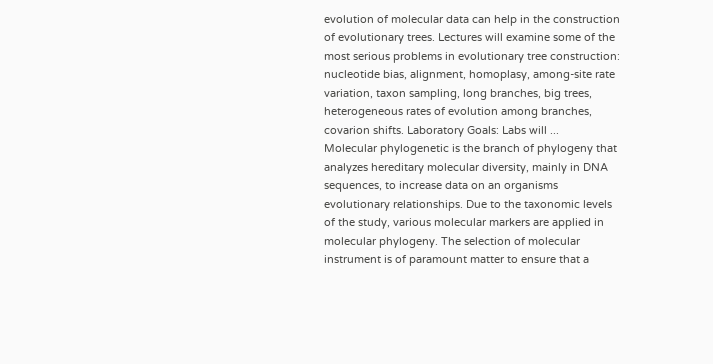evolution of molecular data can help in the construction of evolutionary trees. Lectures will examine some of the most serious problems in evolutionary tree construction: nucleotide bias, alignment, homoplasy, among-site rate variation, taxon sampling, long branches, big trees, heterogeneous rates of evolution among branches, covarion shifts. Laboratory Goals: Labs will ...
Molecular phylogenetic is the branch of phylogeny that analyzes hereditary molecular diversity, mainly in DNA sequences, to increase data on an organisms evolutionary relationships. Due to the taxonomic levels of the study, various molecular markers are applied in molecular phylogeny. The selection of molecular instrument is of paramount matter to ensure that a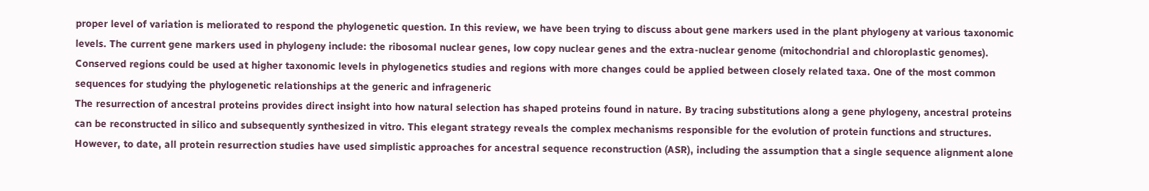proper level of variation is meliorated to respond the phylogenetic question. In this review, we have been trying to discuss about gene markers used in the plant phylogeny at various taxonomic levels. The current gene markers used in phylogeny include: the ribosomal nuclear genes, low copy nuclear genes and the extra-nuclear genome (mitochondrial and chloroplastic genomes). Conserved regions could be used at higher taxonomic levels in phylogenetics studies and regions with more changes could be applied between closely related taxa. One of the most common sequences for studying the phylogenetic relationships at the generic and infrageneric
The resurrection of ancestral proteins provides direct insight into how natural selection has shaped proteins found in nature. By tracing substitutions along a gene phylogeny, ancestral proteins can be reconstructed in silico and subsequently synthesized in vitro. This elegant strategy reveals the complex mechanisms responsible for the evolution of protein functions and structures. However, to date, all protein resurrection studies have used simplistic approaches for ancestral sequence reconstruction (ASR), including the assumption that a single sequence alignment alone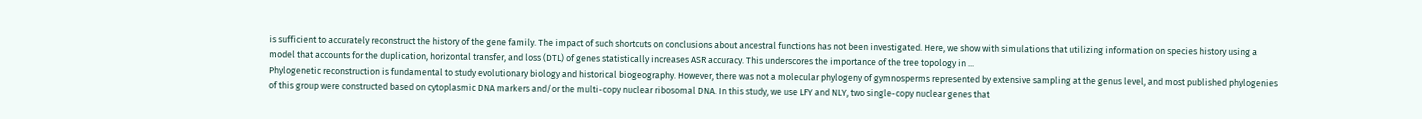is sufficient to accurately reconstruct the history of the gene family. The impact of such shortcuts on conclusions about ancestral functions has not been investigated. Here, we show with simulations that utilizing information on species history using a model that accounts for the duplication, horizontal transfer, and loss (DTL) of genes statistically increases ASR accuracy. This underscores the importance of the tree topology in ...
Phylogenetic reconstruction is fundamental to study evolutionary biology and historical biogeography. However, there was not a molecular phylogeny of gymnosperms represented by extensive sampling at the genus level, and most published phylogenies of this group were constructed based on cytoplasmic DNA markers and/or the multi-copy nuclear ribosomal DNA. In this study, we use LFY and NLY, two single-copy nuclear genes that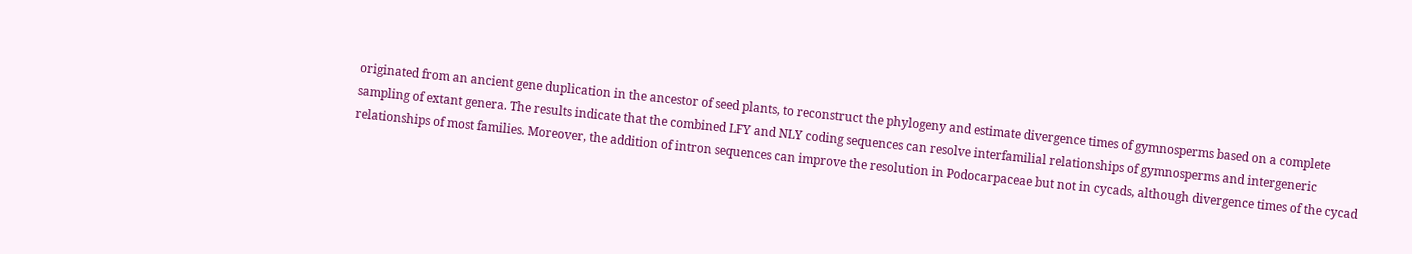originated from an ancient gene duplication in the ancestor of seed plants, to reconstruct the phylogeny and estimate divergence times of gymnosperms based on a complete sampling of extant genera. The results indicate that the combined LFY and NLY coding sequences can resolve interfamilial relationships of gymnosperms and intergeneric relationships of most families. Moreover, the addition of intron sequences can improve the resolution in Podocarpaceae but not in cycads, although divergence times of the cycad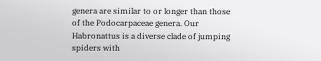genera are similar to or longer than those of the Podocarpaceae genera. Our
Habronattus is a diverse clade of jumping spiders with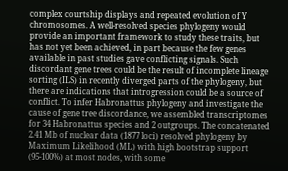complex courtship displays and repeated evolution of Y chromosomes. A well-resolved species phylogeny would provide an important framework to study these traits, but has not yet been achieved, in part because the few genes available in past studies gave conflicting signals. Such discordant gene trees could be the result of incomplete lineage sorting (ILS) in recently diverged parts of the phylogeny, but there are indications that introgression could be a source of conflict. To infer Habronattus phylogeny and investigate the cause of gene tree discordance, we assembled transcriptomes for 34 Habronattus species and 2 outgroups. The concatenated 2.41 Mb of nuclear data (1877 loci) resolved phylogeny by Maximum Likelihood (ML) with high bootstrap support (95-100%) at most nodes, with some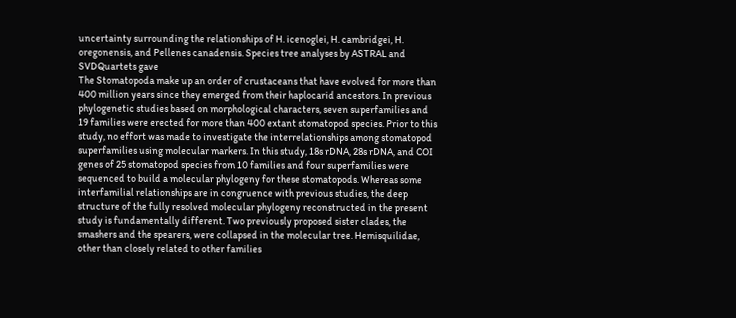uncertainty surrounding the relationships of H. icenoglei, H. cambridgei, H. oregonensis, and Pellenes canadensis. Species tree analyses by ASTRAL and SVDQuartets gave
The Stomatopoda make up an order of crustaceans that have evolved for more than 400 million years since they emerged from their haplocarid ancestors. In previous phylogenetic studies based on morphological characters, seven superfamilies and 19 families were erected for more than 400 extant stomatopod species. Prior to this study, no effort was made to investigate the interrelationships among stomatopod superfamilies using molecular markers. In this study, 18s rDNA, 28s rDNA, and COI genes of 25 stomatopod species from 10 families and four superfamilies were sequenced to build a molecular phylogeny for these stomatopods. Whereas some interfamilial relationships are in congruence with previous studies, the deep structure of the fully resolved molecular phylogeny reconstructed in the present study is fundamentally different. Two previously proposed sister clades, the smashers and the spearers, were collapsed in the molecular tree. Hemisquilidae, other than closely related to other families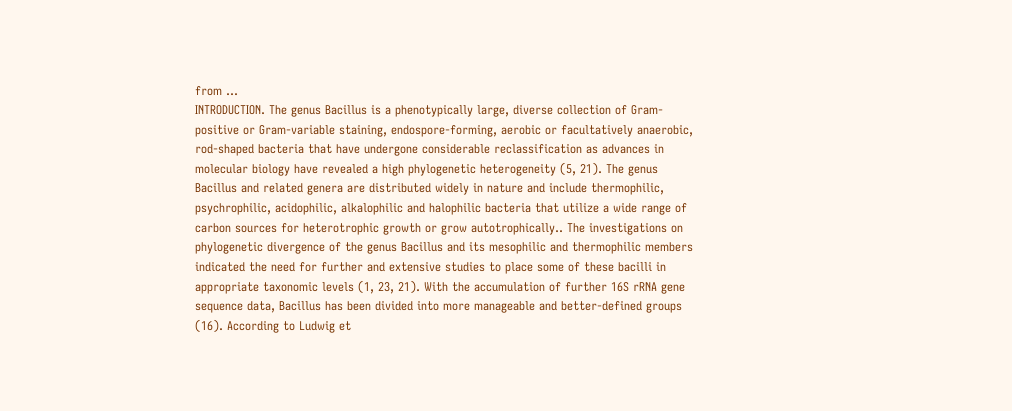from ...
INTRODUCTION. The genus Bacillus is a phenotypically large, diverse collection of Gram-positive or Gram-variable staining, endospore-forming, aerobic or facultatively anaerobic, rod-shaped bacteria that have undergone considerable reclassification as advances in molecular biology have revealed a high phylogenetic heterogeneity (5, 21). The genus Bacillus and related genera are distributed widely in nature and include thermophilic, psychrophilic, acidophilic, alkalophilic and halophilic bacteria that utilize a wide range of carbon sources for heterotrophic growth or grow autotrophically.. The investigations on phylogenetic divergence of the genus Bacillus and its mesophilic and thermophilic members indicated the need for further and extensive studies to place some of these bacilli in appropriate taxonomic levels (1, 23, 21). With the accumulation of further 16S rRNA gene sequence data, Bacillus has been divided into more manageable and better-defined groups (16). According to Ludwig et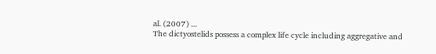al. (2007) ...
The dictyostelids possess a complex life cycle including aggregative and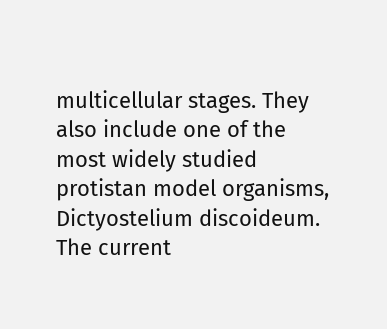multicellular stages. They also include one of the most widely studied protistan model organisms, Dictyostelium discoideum. The current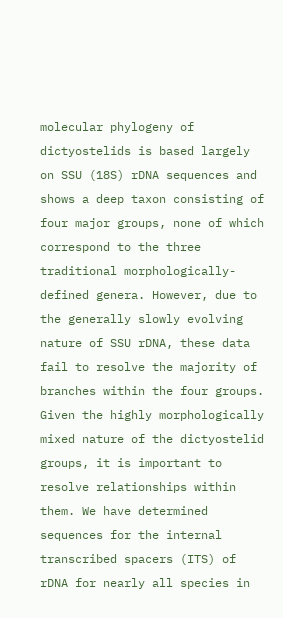molecular phylogeny of dictyostelids is based largely on SSU (18S) rDNA sequences and shows a deep taxon consisting of four major groups, none of which correspond to the three traditional morphologically-defined genera. However, due to the generally slowly evolving nature of SSU rDNA, these data fail to resolve the majority of branches within the four groups. Given the highly morphologically mixed nature of the dictyostelid groups, it is important to resolve relationships within them. We have determined sequences for the internal transcribed spacers (ITS) of rDNA for nearly all species in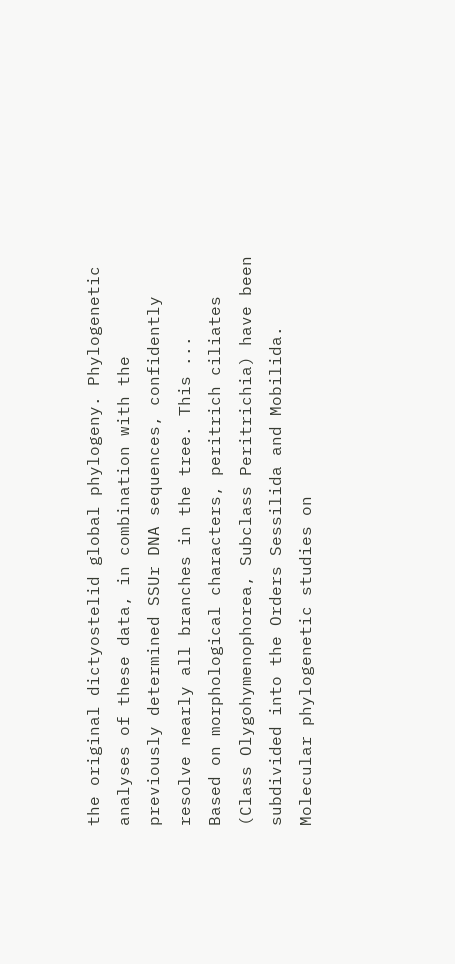the original dictyostelid global phylogeny. Phylogenetic analyses of these data, in combination with the previously determined SSUr DNA sequences, confidently resolve nearly all branches in the tree. This ...
Based on morphological characters, peritrich ciliates (Class Olygohymenophorea, Subclass Peritrichia) have been subdivided into the Orders Sessilida and Mobilida. Molecular phylogenetic studies on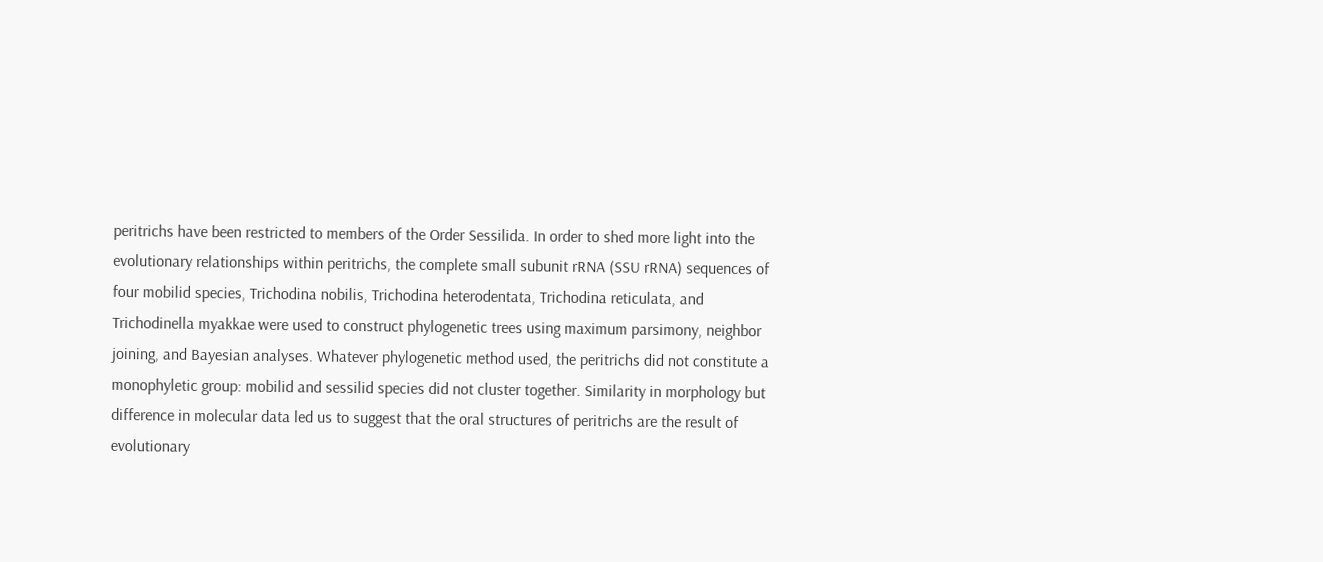peritrichs have been restricted to members of the Order Sessilida. In order to shed more light into the evolutionary relationships within peritrichs, the complete small subunit rRNA (SSU rRNA) sequences of four mobilid species, Trichodina nobilis, Trichodina heterodentata, Trichodina reticulata, and Trichodinella myakkae were used to construct phylogenetic trees using maximum parsimony, neighbor joining, and Bayesian analyses. Whatever phylogenetic method used, the peritrichs did not constitute a monophyletic group: mobilid and sessilid species did not cluster together. Similarity in morphology but difference in molecular data led us to suggest that the oral structures of peritrichs are the result of evolutionary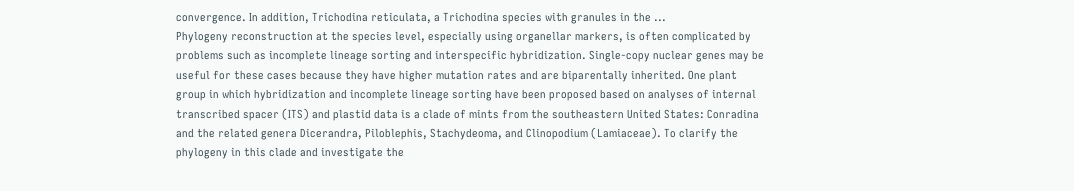convergence. In addition, Trichodina reticulata, a Trichodina species with granules in the ...
Phylogeny reconstruction at the species level, especially using organellar markers, is often complicated by problems such as incomplete lineage sorting and interspecific hybridization. Single-copy nuclear genes may be useful for these cases because they have higher mutation rates and are biparentally inherited. One plant group in which hybridization and incomplete lineage sorting have been proposed based on analyses of internal transcribed spacer (ITS) and plastid data is a clade of mints from the southeastern United States: Conradina and the related genera Dicerandra, Piloblephis, Stachydeoma, and Clinopodium (Lamiaceae). To clarify the phylogeny in this clade and investigate the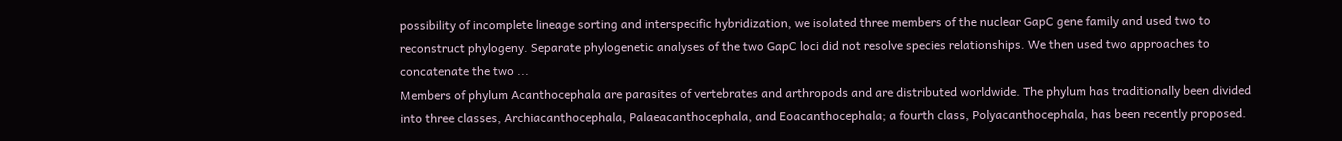possibility of incomplete lineage sorting and interspecific hybridization, we isolated three members of the nuclear GapC gene family and used two to reconstruct phylogeny. Separate phylogenetic analyses of the two GapC loci did not resolve species relationships. We then used two approaches to concatenate the two ...
Members of phylum Acanthocephala are parasites of vertebrates and arthropods and are distributed worldwide. The phylum has traditionally been divided into three classes, Archiacanthocephala, Palaeacanthocephala, and Eoacanthocephala; a fourth class, Polyacanthocephala, has been recently proposed.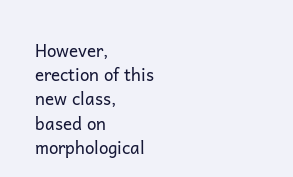However, erection of this new class, based on morphological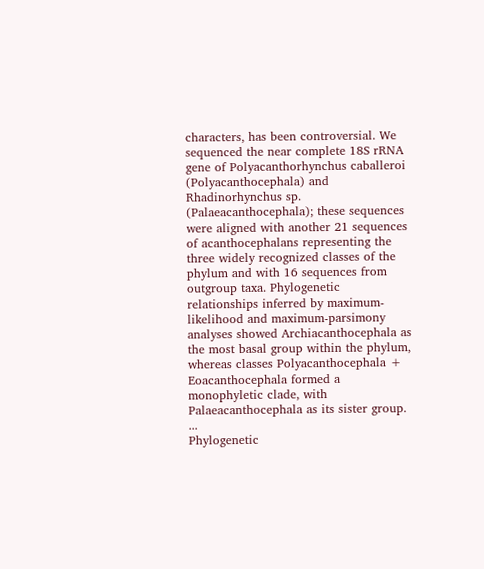characters, has been controversial. We sequenced the near complete 18S rRNA gene of Polyacanthorhynchus caballeroi (Polyacanthocephala) and Rhadinorhynchus sp. (Palaeacanthocephala); these sequences were aligned with another 21 sequences of acanthocephalans representing the three widely recognized classes of the phylum and with 16 sequences from outgroup taxa. Phylogenetic relationships inferred by maximum-likelihood and maximum-parsimony analyses showed Archiacanthocephala as the most basal group within the phylum, whereas classes Polyacanthocephala + Eoacanthocephala formed a monophyletic clade, with Palaeacanthocephala as its sister group. ...
Phylogenetic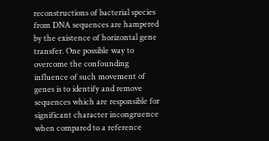reconstructions of bacterial species from DNA sequences are hampered by the existence of horizontal gene transfer. One possible way to overcome the confounding influence of such movement of genes is to identify and remove sequences which are responsible for significant character incongruence when compared to a reference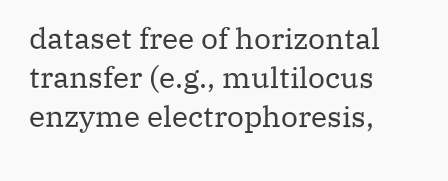dataset free of horizontal transfer (e.g., multilocus enzyme electrophoresis,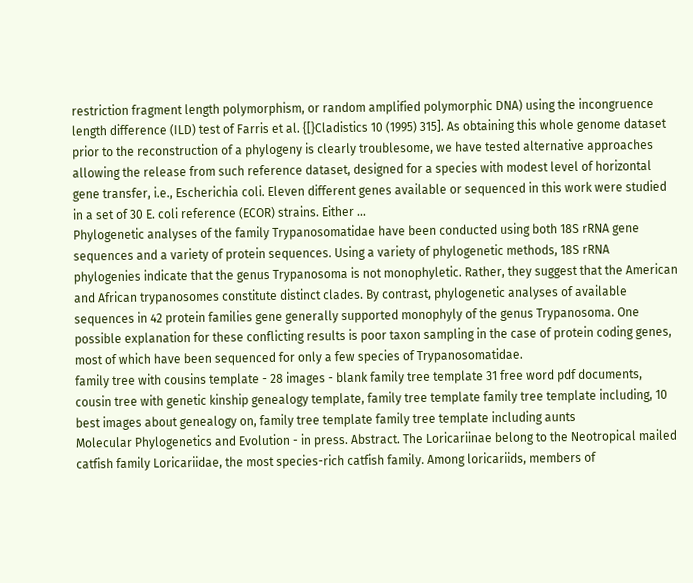restriction fragment length polymorphism, or random amplified polymorphic DNA) using the incongruence length difference (ILD) test of Farris et al. {[}Cladistics 10 (1995) 315]. As obtaining this whole genome dataset prior to the reconstruction of a phylogeny is clearly troublesome, we have tested alternative approaches allowing the release from such reference dataset, designed for a species with modest level of horizontal gene transfer, i.e., Escherichia coli. Eleven different genes available or sequenced in this work were studied in a set of 30 E. coli reference (ECOR) strains. Either ...
Phylogenetic analyses of the family Trypanosomatidae have been conducted using both 18S rRNA gene sequences and a variety of protein sequences. Using a variety of phylogenetic methods, 18S rRNA phylogenies indicate that the genus Trypanosoma is not monophyletic. Rather, they suggest that the American and African trypanosomes constitute distinct clades. By contrast, phylogenetic analyses of available sequences in 42 protein families gene generally supported monophyly of the genus Trypanosoma. One possible explanation for these conflicting results is poor taxon sampling in the case of protein coding genes, most of which have been sequenced for only a few species of Trypanosomatidae.
family tree with cousins template - 28 images - blank family tree template 31 free word pdf documents, cousin tree with genetic kinship genealogy template, family tree template family tree template including, 10 best images about genealogy on, family tree template family tree template including aunts
Molecular Phylogenetics and Evolution - in press. Abstract. The Loricariinae belong to the Neotropical mailed catfish family Loricariidae, the most species-rich catfish family. Among loricariids, members of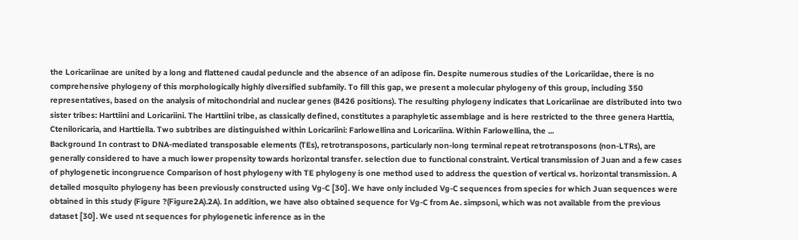the Loricariinae are united by a long and flattened caudal peduncle and the absence of an adipose fin. Despite numerous studies of the Loricariidae, there is no comprehensive phylogeny of this morphologically highly diversified subfamily. To fill this gap, we present a molecular phylogeny of this group, including 350 representatives, based on the analysis of mitochondrial and nuclear genes (8426 positions). The resulting phylogeny indicates that Loricariinae are distributed into two sister tribes: Harttiini and Loricariini. The Harttiini tribe, as classically defined, constitutes a paraphyletic assemblage and is here restricted to the three genera Harttia, Cteniloricaria, and Harttiella. Two subtribes are distinguished within Loricariini: Farlowellina and Loricariina. Within Farlowellina, the ...
Background In contrast to DNA-mediated transposable elements (TEs), retrotransposons, particularly non-long terminal repeat retrotransposons (non-LTRs), are generally considered to have a much lower propensity towards horizontal transfer. selection due to functional constraint. Vertical transmission of Juan and a few cases of phylogenetic incongruence Comparison of host phylogeny with TE phylogeny is one method used to address the question of vertical vs. horizontal transmission. A detailed mosquito phylogeny has been previously constructed using Vg-C [30]. We have only included Vg-C sequences from species for which Juan sequences were obtained in this study (Figure ?(Figure2A).2A). In addition, we have also obtained sequence for Vg-C from Ae. simpsoni, which was not available from the previous dataset [30]. We used nt sequences for phylogenetic inference as in the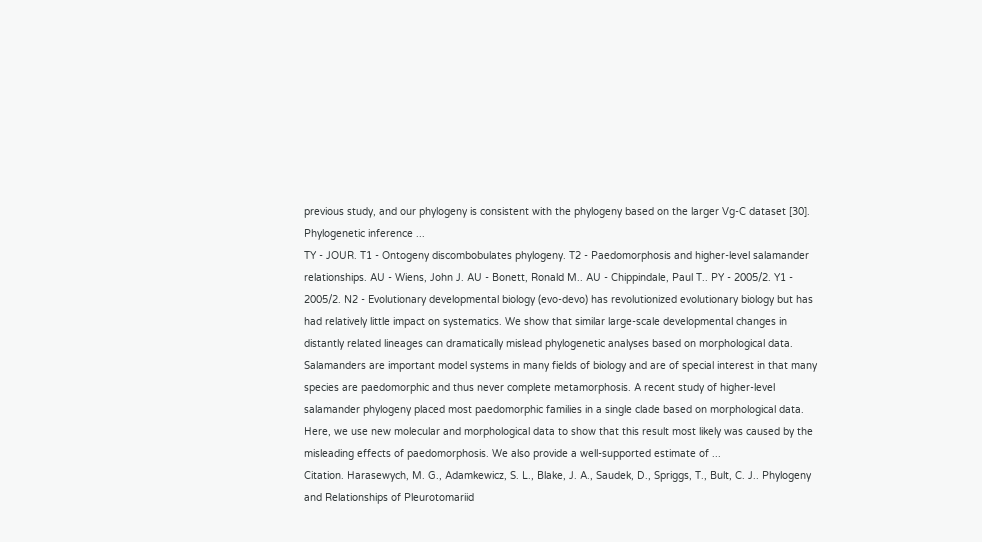previous study, and our phylogeny is consistent with the phylogeny based on the larger Vg-C dataset [30]. Phylogenetic inference ...
TY - JOUR. T1 - Ontogeny discombobulates phylogeny. T2 - Paedomorphosis and higher-level salamander relationships. AU - Wiens, John J. AU - Bonett, Ronald M.. AU - Chippindale, Paul T.. PY - 2005/2. Y1 - 2005/2. N2 - Evolutionary developmental biology (evo-devo) has revolutionized evolutionary biology but has had relatively little impact on systematics. We show that similar large-scale developmental changes in distantly related lineages can dramatically mislead phylogenetic analyses based on morphological data. Salamanders are important model systems in many fields of biology and are of special interest in that many species are paedomorphic and thus never complete metamorphosis. A recent study of higher-level salamander phylogeny placed most paedomorphic families in a single clade based on morphological data. Here, we use new molecular and morphological data to show that this result most likely was caused by the misleading effects of paedomorphosis. We also provide a well-supported estimate of ...
Citation. Harasewych, M. G., Adamkewicz, S. L., Blake, J. A., Saudek, D., Spriggs, T., Bult, C. J.. Phylogeny and Relationships of Pleurotomariid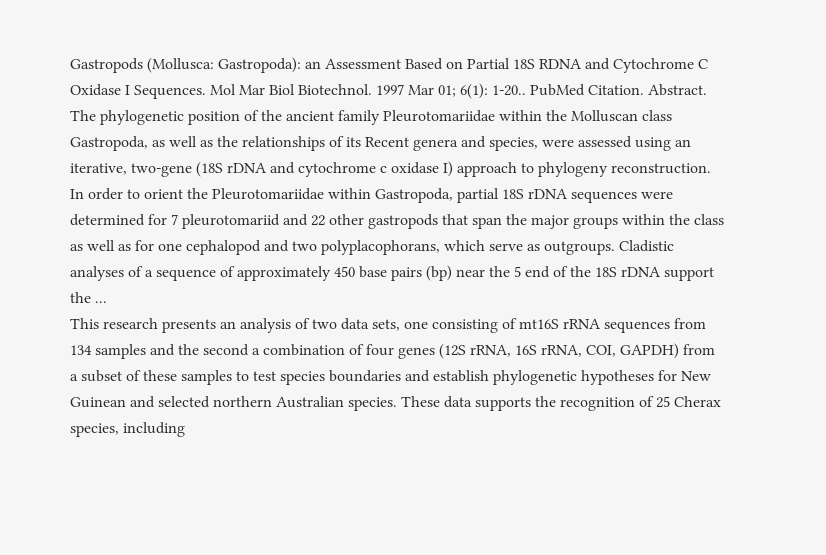Gastropods (Mollusca: Gastropoda): an Assessment Based on Partial 18S RDNA and Cytochrome C Oxidase I Sequences. Mol Mar Biol Biotechnol. 1997 Mar 01; 6(1): 1-20.. PubMed Citation. Abstract. The phylogenetic position of the ancient family Pleurotomariidae within the Molluscan class Gastropoda, as well as the relationships of its Recent genera and species, were assessed using an iterative, two-gene (18S rDNA and cytochrome c oxidase I) approach to phylogeny reconstruction. In order to orient the Pleurotomariidae within Gastropoda, partial 18S rDNA sequences were determined for 7 pleurotomariid and 22 other gastropods that span the major groups within the class as well as for one cephalopod and two polyplacophorans, which serve as outgroups. Cladistic analyses of a sequence of approximately 450 base pairs (bp) near the 5 end of the 18S rDNA support the ...
This research presents an analysis of two data sets, one consisting of mt16S rRNA sequences from 134 samples and the second a combination of four genes (12S rRNA, 16S rRNA, COI, GAPDH) from a subset of these samples to test species boundaries and establish phylogenetic hypotheses for New Guinean and selected northern Australian species. These data supports the recognition of 25 Cherax species, including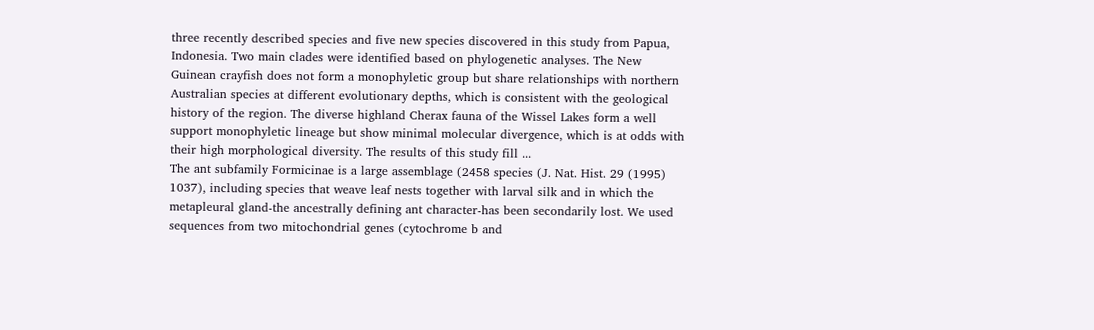three recently described species and five new species discovered in this study from Papua, Indonesia. Two main clades were identified based on phylogenetic analyses. The New Guinean crayfish does not form a monophyletic group but share relationships with northern Australian species at different evolutionary depths, which is consistent with the geological history of the region. The diverse highland Cherax fauna of the Wissel Lakes form a well support monophyletic lineage but show minimal molecular divergence, which is at odds with their high morphological diversity. The results of this study fill ...
The ant subfamily Formicinae is a large assemblage (2458 species (J. Nat. Hist. 29 (1995) 1037), including species that weave leaf nests together with larval silk and in which the metapleural gland-the ancestrally defining ant character-has been secondarily lost. We used sequences from two mitochondrial genes (cytochrome b and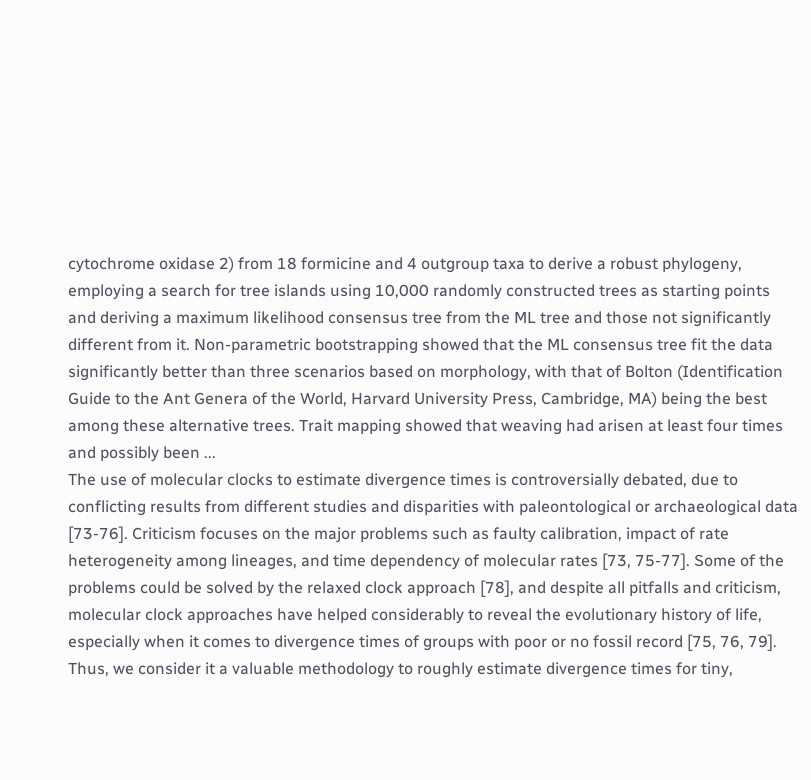cytochrome oxidase 2) from 18 formicine and 4 outgroup taxa to derive a robust phylogeny, employing a search for tree islands using 10,000 randomly constructed trees as starting points and deriving a maximum likelihood consensus tree from the ML tree and those not significantly different from it. Non-parametric bootstrapping showed that the ML consensus tree fit the data significantly better than three scenarios based on morphology, with that of Bolton (Identification Guide to the Ant Genera of the World, Harvard University Press, Cambridge, MA) being the best among these alternative trees. Trait mapping showed that weaving had arisen at least four times and possibly been ...
The use of molecular clocks to estimate divergence times is controversially debated, due to conflicting results from different studies and disparities with paleontological or archaeological data [73-76]. Criticism focuses on the major problems such as faulty calibration, impact of rate heterogeneity among lineages, and time dependency of molecular rates [73, 75-77]. Some of the problems could be solved by the relaxed clock approach [78], and despite all pitfalls and criticism, molecular clock approaches have helped considerably to reveal the evolutionary history of life, especially when it comes to divergence times of groups with poor or no fossil record [75, 76, 79]. Thus, we consider it a valuable methodology to roughly estimate divergence times for tiny,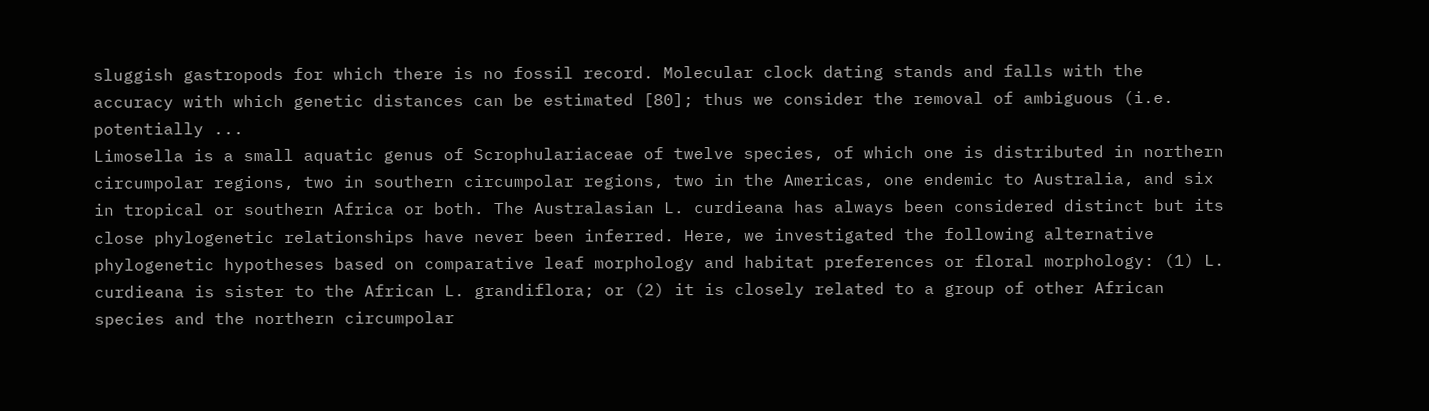sluggish gastropods for which there is no fossil record. Molecular clock dating stands and falls with the accuracy with which genetic distances can be estimated [80]; thus we consider the removal of ambiguous (i.e. potentially ...
Limosella is a small aquatic genus of Scrophulariaceae of twelve species, of which one is distributed in northern circumpolar regions, two in southern circumpolar regions, two in the Americas, one endemic to Australia, and six in tropical or southern Africa or both. The Australasian L. curdieana has always been considered distinct but its close phylogenetic relationships have never been inferred. Here, we investigated the following alternative phylogenetic hypotheses based on comparative leaf morphology and habitat preferences or floral morphology: (1) L. curdieana is sister to the African L. grandiflora; or (2) it is closely related to a group of other African species and the northern circumpolar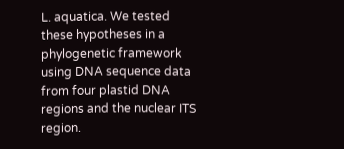L. aquatica. We tested these hypotheses in a phylogenetic framework using DNA sequence data from four plastid DNA regions and the nuclear ITS region.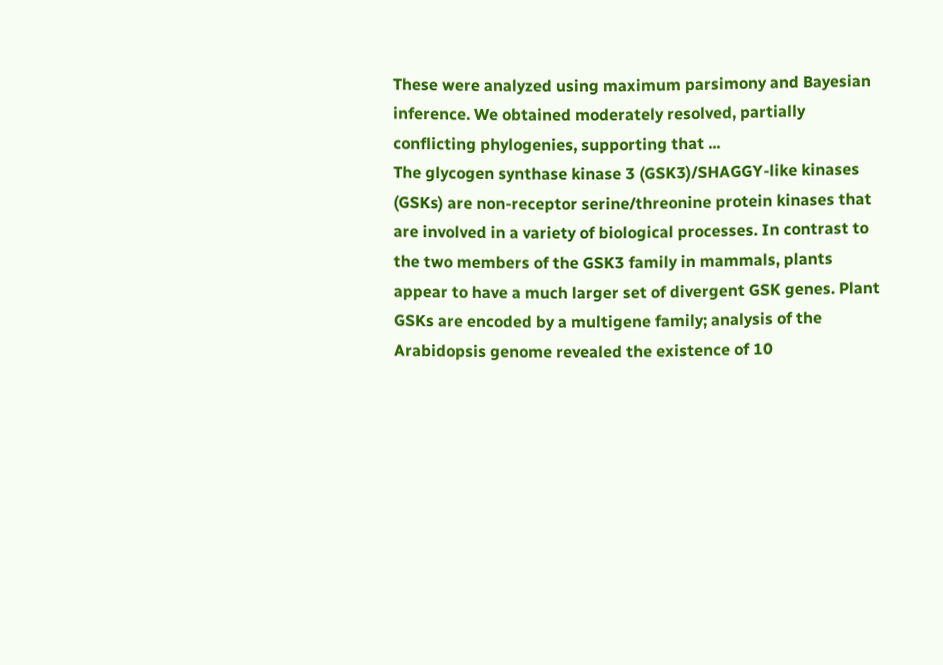These were analyzed using maximum parsimony and Bayesian inference. We obtained moderately resolved, partially conflicting phylogenies, supporting that ...
The glycogen synthase kinase 3 (GSK3)/SHAGGY-like kinases (GSKs) are non-receptor serine/threonine protein kinases that are involved in a variety of biological processes. In contrast to the two members of the GSK3 family in mammals, plants appear to have a much larger set of divergent GSK genes. Plant GSKs are encoded by a multigene family; analysis of the Arabidopsis genome revealed the existence of 10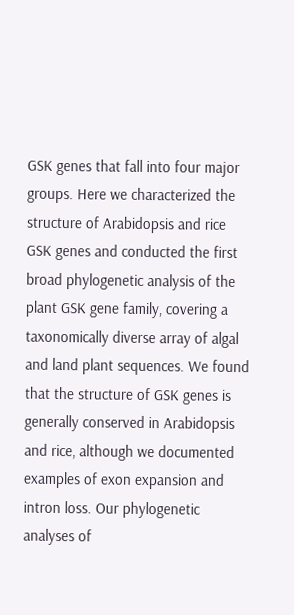GSK genes that fall into four major groups. Here we characterized the structure of Arabidopsis and rice GSK genes and conducted the first broad phylogenetic analysis of the plant GSK gene family, covering a taxonomically diverse array of algal and land plant sequences. We found that the structure of GSK genes is generally conserved in Arabidopsis and rice, although we documented examples of exon expansion and intron loss. Our phylogenetic analyses of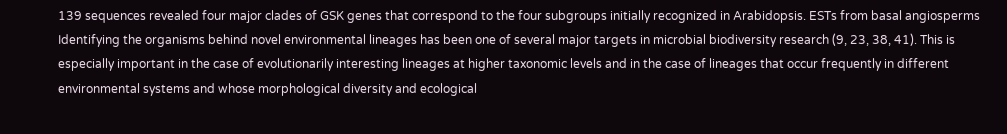139 sequences revealed four major clades of GSK genes that correspond to the four subgroups initially recognized in Arabidopsis. ESTs from basal angiosperms
Identifying the organisms behind novel environmental lineages has been one of several major targets in microbial biodiversity research (9, 23, 38, 41). This is especially important in the case of evolutionarily interesting lineages at higher taxonomic levels and in the case of lineages that occur frequently in different environmental systems and whose morphological diversity and ecological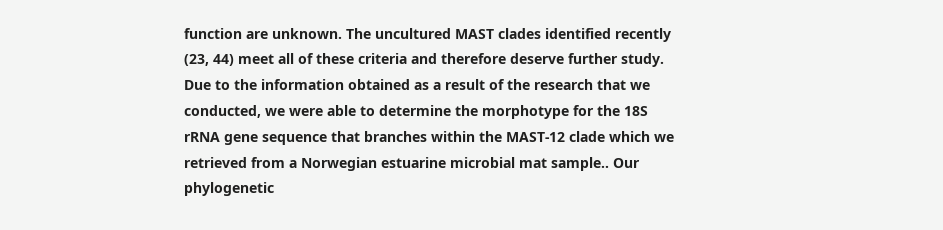function are unknown. The uncultured MAST clades identified recently (23, 44) meet all of these criteria and therefore deserve further study. Due to the information obtained as a result of the research that we conducted, we were able to determine the morphotype for the 18S rRNA gene sequence that branches within the MAST-12 clade which we retrieved from a Norwegian estuarine microbial mat sample.. Our phylogenetic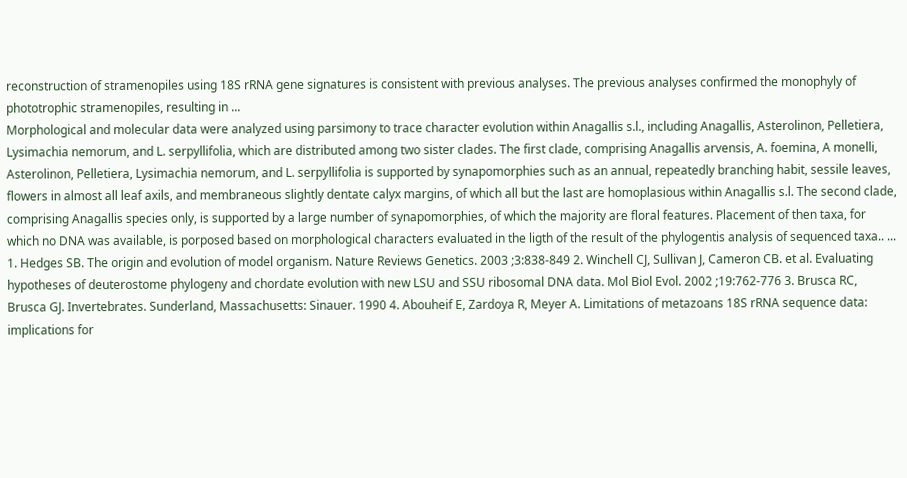reconstruction of stramenopiles using 18S rRNA gene signatures is consistent with previous analyses. The previous analyses confirmed the monophyly of phototrophic stramenopiles, resulting in ...
Morphological and molecular data were analyzed using parsimony to trace character evolution within Anagallis s.l., including Anagallis, Asterolinon, Pelletiera, Lysimachia nemorum, and L. serpyllifolia, which are distributed among two sister clades. The first clade, comprising Anagallis arvensis, A. foemina, A monelli, Asterolinon, Pelletiera, Lysimachia nemorum, and L. serpyllifolia is supported by synapomorphies such as an annual, repeatedly branching habit, sessile leaves, flowers in almost all leaf axils, and membraneous slightly dentate calyx margins, of which all but the last are homoplasious within Anagallis s.l. The second clade, comprising Anagallis species only, is supported by a large number of synapomorphies, of which the majority are floral features. Placement of then taxa, for which no DNA was available, is porposed based on morphological characters evaluated in the ligth of the result of the phylogentis analysis of sequenced taxa.. ...
1. Hedges SB. The origin and evolution of model organism. Nature Reviews Genetics. 2003 ;3:838-849 2. Winchell CJ, Sullivan J, Cameron CB. et al. Evaluating hypotheses of deuterostome phylogeny and chordate evolution with new LSU and SSU ribosomal DNA data. Mol Biol Evol. 2002 ;19:762-776 3. Brusca RC, Brusca GJ. Invertebrates. Sunderland, Massachusetts: Sinauer. 1990 4. Abouheif E, Zardoya R, Meyer A. Limitations of metazoans 18S rRNA sequence data: implications for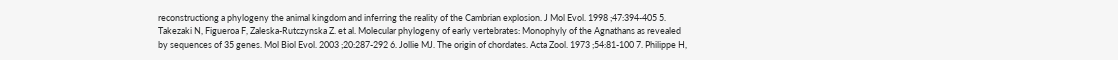reconstructiong a phylogeny the animal kingdom and inferring the reality of the Cambrian explosion. J Mol Evol. 1998 ;47:394-405 5. Takezaki N, Figueroa F, Zaleska-Rutczynska Z. et al. Molecular phylogeny of early vertebrates: Monophyly of the Agnathans as revealed by sequences of 35 genes. Mol Biol Evol. 2003 ;20:287-292 6. Jollie MJ. The origin of chordates. Acta Zool. 1973 ;54:81-100 7. Philippe H,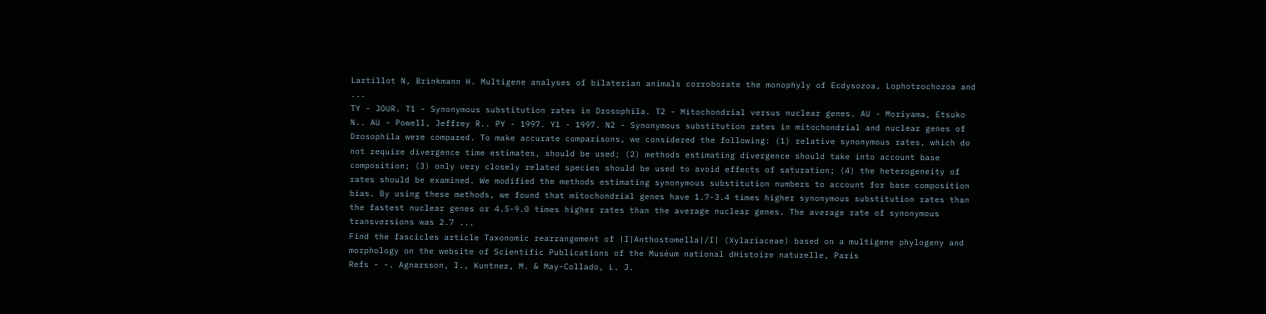Lartillot N, Brinkmann H. Multigene analyses of bilaterian animals corroborate the monophyly of Ecdysozoa, Lophotrochozoa and ...
TY - JOUR. T1 - Synonymous substitution rates in Drosophila. T2 - Mitochondrial versus nuclear genes. AU - Moriyama, Etsuko N.. AU - Powell, Jeffrey R.. PY - 1997. Y1 - 1997. N2 - Synonymous substitution rates in mitochondrial and nuclear genes of Drosophila were compared. To make accurate comparisons, we considered the following: (1) relative synonymous rates, which do not require divergence time estimates, should be used; (2) methods estimating divergence should take into account base composition; (3) only very closely related species should be used to avoid effects of saturation; (4) the heterogeneity of rates should be examined. We modified the methods estimating synonymous substitution numbers to account for base composition bias. By using these methods, we found that mitochondrial genes have 1.7-3.4 times higher synonymous substitution rates than the fastest nuclear genes or 4.5-9.0 times higher rates than the average nuclear genes. The average rate of synonymous transversions was 2.7 ...
Find the fascicles article Taxonomic rearrangement of |I|Anthostomella|/I| (Xylariaceae) based on a multigene phylogeny and morphology on the website of Scientific Publications of the Muséum national dHistoire naturelle, Paris
Refs - -. Agnarsson, I., Kuntner, M. & May-Collado, L. J.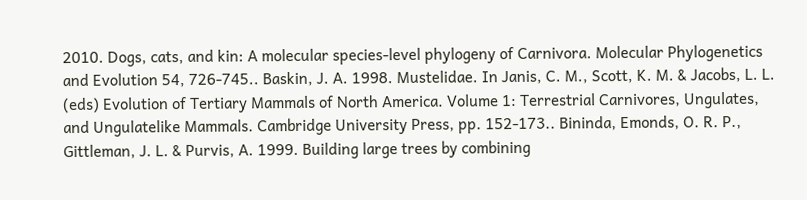2010. Dogs, cats, and kin: A molecular species-level phylogeny of Carnivora. Molecular Phylogenetics and Evolution 54, 726-745.. Baskin, J. A. 1998. Mustelidae. In Janis, C. M., Scott, K. M. & Jacobs, L. L. (eds) Evolution of Tertiary Mammals of North America. Volume 1: Terrestrial Carnivores, Ungulates, and Ungulatelike Mammals. Cambridge University Press, pp. 152-173.. Bininda, Emonds, O. R. P., Gittleman, J. L. & Purvis, A. 1999. Building large trees by combining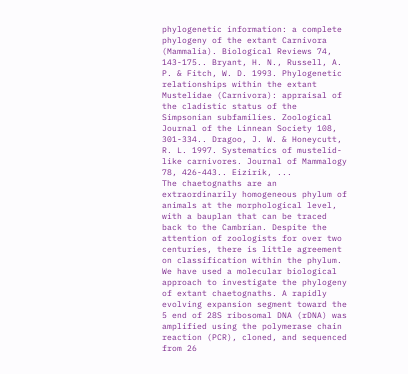phylogenetic information: a complete phylogeny of the extant Carnivora (Mammalia). Biological Reviews 74, 143-175.. Bryant, H. N., Russell, A. P. & Fitch, W. D. 1993. Phylogenetic relationships within the extant Mustelidae (Carnivora): appraisal of the cladistic status of the Simpsonian subfamilies. Zoological Journal of the Linnean Society 108, 301-334.. Dragoo, J. W. & Honeycutt, R. L. 1997. Systematics of mustelid-like carnivores. Journal of Mammalogy 78, 426-443.. Eizirik, ...
The chaetognaths are an extraordinarily homogeneous phylum of animals at the morphological level, with a bauplan that can be traced back to the Cambrian. Despite the attention of zoologists for over two centuries, there is little agreement on classification within the phylum. We have used a molecular biological approach to investigate the phylogeny of extant chaetognaths. A rapidly evolving expansion segment toward the 5 end of 28S ribosomal DNA (rDNA) was amplified using the polymerase chain reaction (PCR), cloned, and sequenced from 26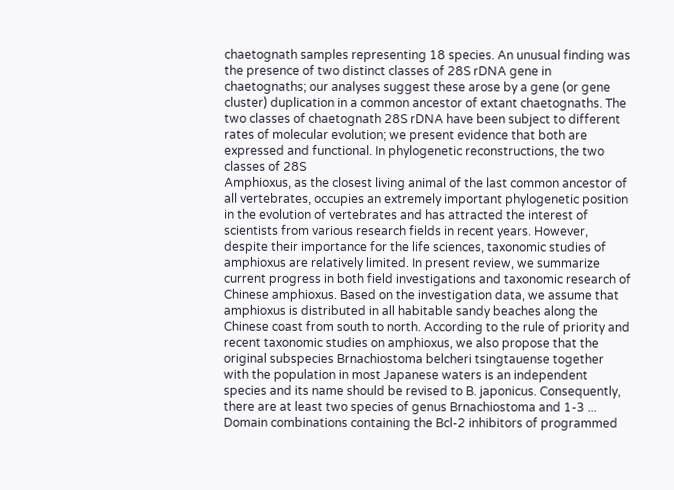chaetognath samples representing 18 species. An unusual finding was the presence of two distinct classes of 28S rDNA gene in chaetognaths; our analyses suggest these arose by a gene (or gene cluster) duplication in a common ancestor of extant chaetognaths. The two classes of chaetognath 28S rDNA have been subject to different rates of molecular evolution; we present evidence that both are expressed and functional. In phylogenetic reconstructions, the two classes of 28S
Amphioxus, as the closest living animal of the last common ancestor of all vertebrates, occupies an extremely important phylogenetic position in the evolution of vertebrates and has attracted the interest of scientists from various research fields in recent years. However, despite their importance for the life sciences, taxonomic studies of amphioxus are relatively limited. In present review, we summarize current progress in both field investigations and taxonomic research of Chinese amphioxus. Based on the investigation data, we assume that amphioxus is distributed in all habitable sandy beaches along the Chinese coast from south to north. According to the rule of priority and recent taxonomic studies on amphioxus, we also propose that the original subspecies Brnachiostoma belcheri tsingtauense together with the population in most Japanese waters is an independent species and its name should be revised to B. japonicus. Consequently, there are at least two species of genus Brnachiostoma and 1-3 ...
Domain combinations containing the Bcl-2 inhibitors of programmed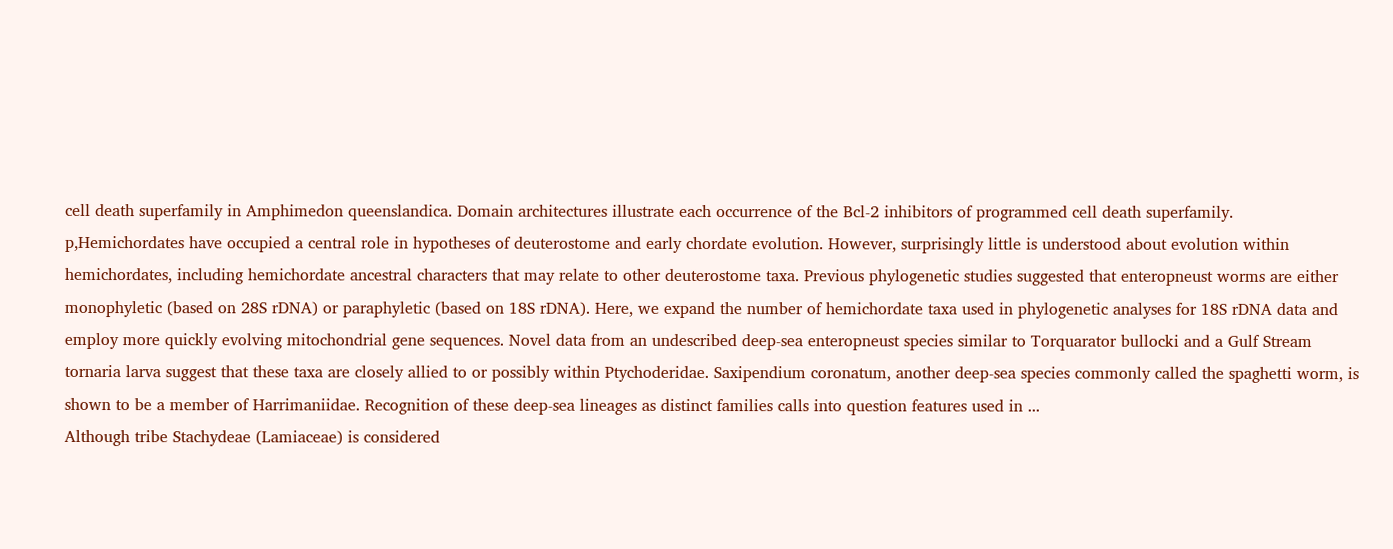cell death superfamily in Amphimedon queenslandica. Domain architectures illustrate each occurrence of the Bcl-2 inhibitors of programmed cell death superfamily.
p,Hemichordates have occupied a central role in hypotheses of deuterostome and early chordate evolution. However, surprisingly little is understood about evolution within hemichordates, including hemichordate ancestral characters that may relate to other deuterostome taxa. Previous phylogenetic studies suggested that enteropneust worms are either monophyletic (based on 28S rDNA) or paraphyletic (based on 18S rDNA). Here, we expand the number of hemichordate taxa used in phylogenetic analyses for 18S rDNA data and employ more quickly evolving mitochondrial gene sequences. Novel data from an undescribed deep-sea enteropneust species similar to Torquarator bullocki and a Gulf Stream tornaria larva suggest that these taxa are closely allied to or possibly within Ptychoderidae. Saxipendium coronatum, another deep-sea species commonly called the spaghetti worm, is shown to be a member of Harrimaniidae. Recognition of these deep-sea lineages as distinct families calls into question features used in ...
Although tribe Stachydeae (Lamiaceae) is considered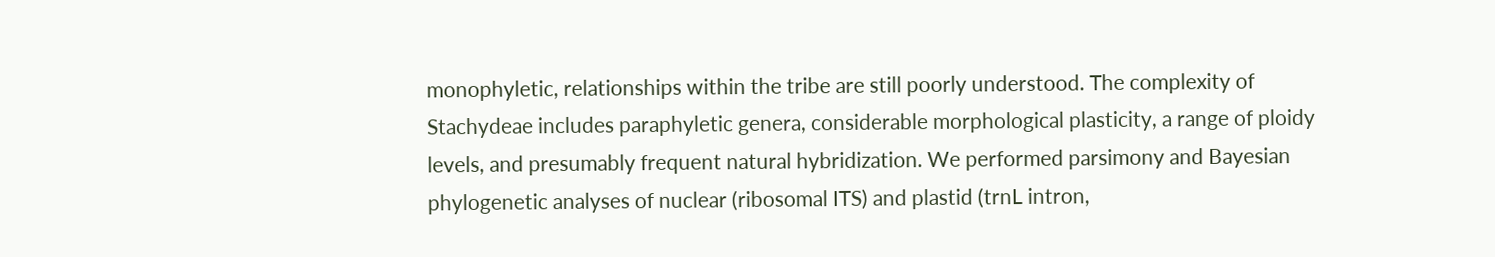monophyletic, relationships within the tribe are still poorly understood. The complexity of Stachydeae includes paraphyletic genera, considerable morphological plasticity, a range of ploidy levels, and presumably frequent natural hybridization. We performed parsimony and Bayesian phylogenetic analyses of nuclear (ribosomal ITS) and plastid (trnL intron,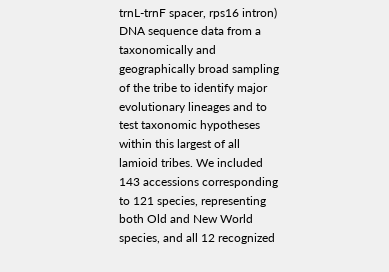trnL-trnF spacer, rps16 intron) DNA sequence data from a taxonomically and geographically broad sampling of the tribe to identify major evolutionary lineages and to test taxonomic hypotheses within this largest of all lamioid tribes. We included 143 accessions corresponding to 121 species, representing both Old and New World species, and all 12 recognized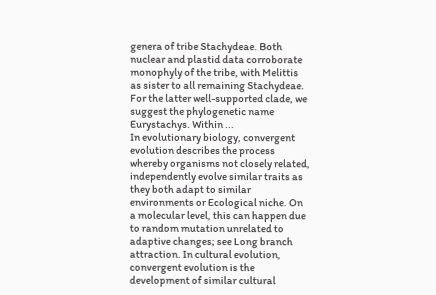genera of tribe Stachydeae. Both nuclear and plastid data corroborate monophyly of the tribe, with Melittis as sister to all remaining Stachydeae. For the latter well-supported clade, we suggest the phylogenetic name Eurystachys. Within ...
In evolutionary biology, convergent evolution describes the process whereby organisms not closely related, independently evolve similar traits as they both adapt to similar environments or Ecological niche. On a molecular level, this can happen due to random mutation unrelated to adaptive changes; see Long branch attraction. In cultural evolution, convergent evolution is the development of similar cultural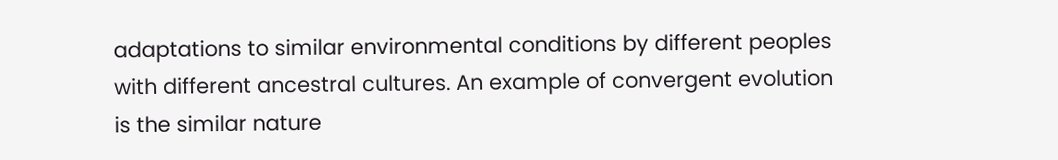adaptations to similar environmental conditions by different peoples with different ancestral cultures. An example of convergent evolution is the similar nature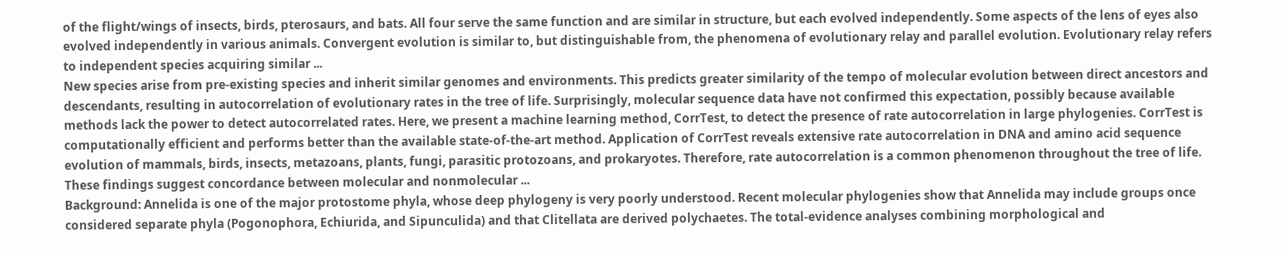of the flight/wings of insects, birds, pterosaurs, and bats. All four serve the same function and are similar in structure, but each evolved independently. Some aspects of the lens of eyes also evolved independently in various animals. Convergent evolution is similar to, but distinguishable from, the phenomena of evolutionary relay and parallel evolution. Evolutionary relay refers to independent species acquiring similar ...
New species arise from pre-existing species and inherit similar genomes and environments. This predicts greater similarity of the tempo of molecular evolution between direct ancestors and descendants, resulting in autocorrelation of evolutionary rates in the tree of life. Surprisingly, molecular sequence data have not confirmed this expectation, possibly because available methods lack the power to detect autocorrelated rates. Here, we present a machine learning method, CorrTest, to detect the presence of rate autocorrelation in large phylogenies. CorrTest is computationally efficient and performs better than the available state-of-the-art method. Application of CorrTest reveals extensive rate autocorrelation in DNA and amino acid sequence evolution of mammals, birds, insects, metazoans, plants, fungi, parasitic protozoans, and prokaryotes. Therefore, rate autocorrelation is a common phenomenon throughout the tree of life. These findings suggest concordance between molecular and nonmolecular ...
Background: Annelida is one of the major protostome phyla, whose deep phylogeny is very poorly understood. Recent molecular phylogenies show that Annelida may include groups once considered separate phyla (Pogonophora, Echiurida, and Sipunculida) and that Clitellata are derived polychaetes. The total-evidence analyses combining morphological and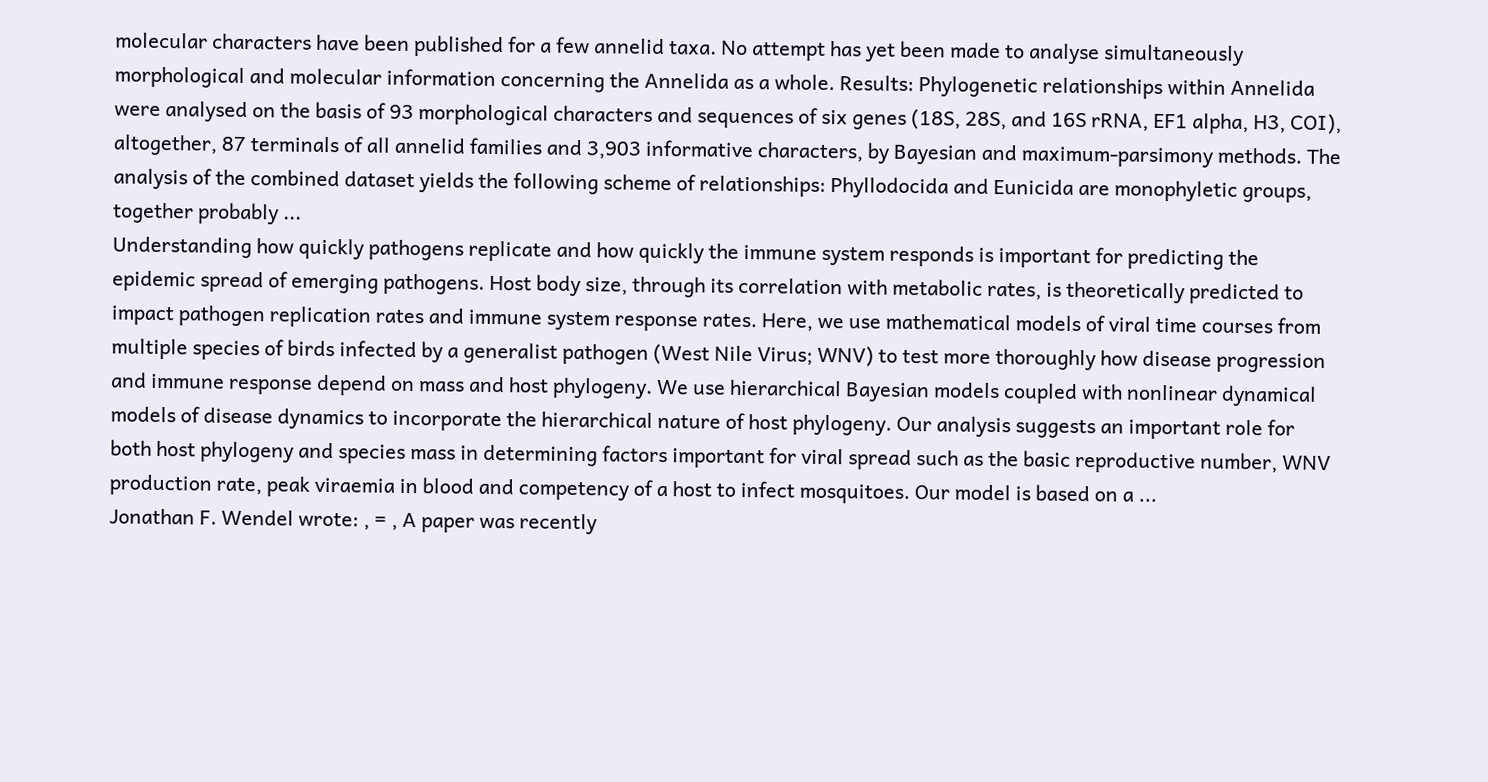molecular characters have been published for a few annelid taxa. No attempt has yet been made to analyse simultaneously morphological and molecular information concerning the Annelida as a whole. Results: Phylogenetic relationships within Annelida were analysed on the basis of 93 morphological characters and sequences of six genes (18S, 28S, and 16S rRNA, EF1 alpha, H3, COI), altogether, 87 terminals of all annelid families and 3,903 informative characters, by Bayesian and maximum-parsimony methods. The analysis of the combined dataset yields the following scheme of relationships: Phyllodocida and Eunicida are monophyletic groups, together probably ...
Understanding how quickly pathogens replicate and how quickly the immune system responds is important for predicting the epidemic spread of emerging pathogens. Host body size, through its correlation with metabolic rates, is theoretically predicted to impact pathogen replication rates and immune system response rates. Here, we use mathematical models of viral time courses from multiple species of birds infected by a generalist pathogen (West Nile Virus; WNV) to test more thoroughly how disease progression and immune response depend on mass and host phylogeny. We use hierarchical Bayesian models coupled with nonlinear dynamical models of disease dynamics to incorporate the hierarchical nature of host phylogeny. Our analysis suggests an important role for both host phylogeny and species mass in determining factors important for viral spread such as the basic reproductive number, WNV production rate, peak viraemia in blood and competency of a host to infect mosquitoes. Our model is based on a ...
Jonathan F. Wendel wrote: , = , A paper was recently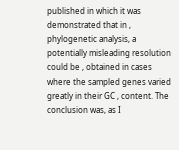published in which it was demonstrated that in , phylogenetic analysis, a potentially misleading resolution could be , obtained in cases where the sampled genes varied greatly in their GC , content. The conclusion was, as I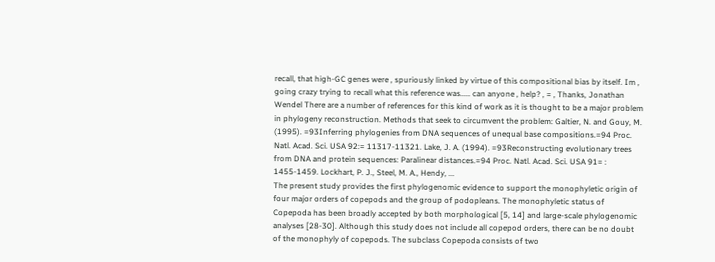recall, that high-GC genes were , spuriously linked by virtue of this compositional bias by itself. Im , going crazy trying to recall what this reference was..... can anyone , help? , = , Thanks, Jonathan Wendel There are a number of references for this kind of work as it is thought to be a major problem in phylogeny reconstruction. Methods that seek to circumvent the problem: Galtier, N. and Gouy, M. (1995). =93Inferring phylogenies from DNA sequences of unequal base compositions.=94 Proc. Natl. Acad. Sci. USA 92:= 11317-11321. Lake, J. A. (1994). =93Reconstructing evolutionary trees from DNA and protein sequences: Paralinear distances.=94 Proc. Natl. Acad. Sci. USA 91= : 1455-1459. Lockhart, P. J., Steel, M. A., Hendy, ...
The present study provides the first phylogenomic evidence to support the monophyletic origin of four major orders of copepods and the group of podopleans. The monophyletic status of Copepoda has been broadly accepted by both morphological [5, 14] and large-scale phylogenomic analyses [28-30]. Although this study does not include all copepod orders, there can be no doubt of the monophyly of copepods. The subclass Copepoda consists of two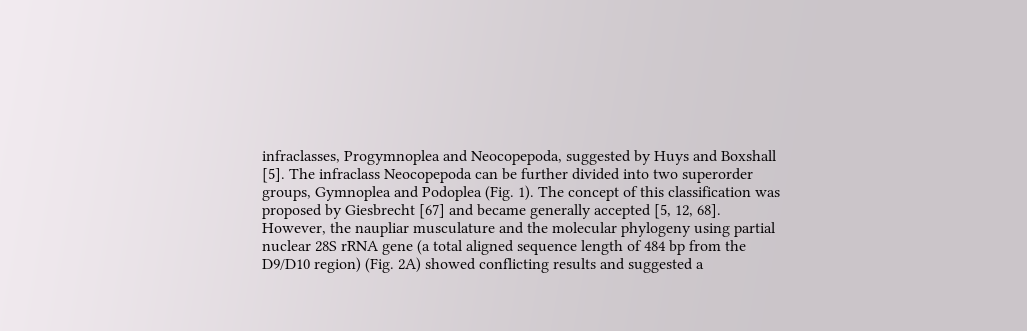infraclasses, Progymnoplea and Neocopepoda, suggested by Huys and Boxshall [5]. The infraclass Neocopepoda can be further divided into two superorder groups, Gymnoplea and Podoplea (Fig. 1). The concept of this classification was proposed by Giesbrecht [67] and became generally accepted [5, 12, 68]. However, the naupliar musculature and the molecular phylogeny using partial nuclear 28S rRNA gene (a total aligned sequence length of 484 bp from the D9/D10 region) (Fig. 2A) showed conflicting results and suggested a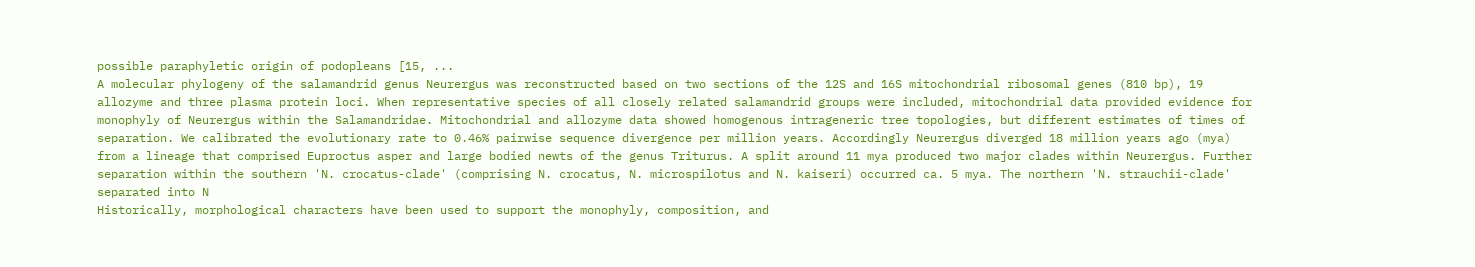possible paraphyletic origin of podopleans [15, ...
A molecular phylogeny of the salamandrid genus Neurergus was reconstructed based on two sections of the 12S and 16S mitochondrial ribosomal genes (810 bp), 19 allozyme and three plasma protein loci. When representative species of all closely related salamandrid groups were included, mitochondrial data provided evidence for monophyly of Neurergus within the Salamandridae. Mitochondrial and allozyme data showed homogenous intrageneric tree topologies, but different estimates of times of separation. We calibrated the evolutionary rate to 0.46% pairwise sequence divergence per million years. Accordingly Neurergus diverged 18 million years ago (mya) from a lineage that comprised Euproctus asper and large bodied newts of the genus Triturus. A split around 11 mya produced two major clades within Neurergus. Further separation within the southern 'N. crocatus-clade' (comprising N. crocatus, N. microspilotus and N. kaiseri) occurred ca. 5 mya. The northern 'N. strauchii-clade' separated into N
Historically, morphological characters have been used to support the monophyly, composition, and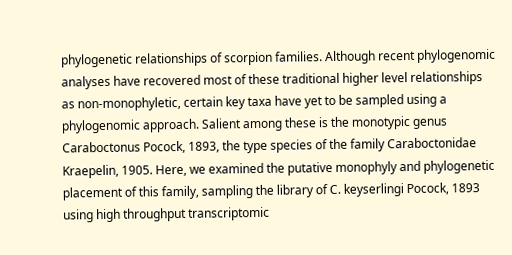phylogenetic relationships of scorpion families. Although recent phylogenomic analyses have recovered most of these traditional higher level relationships as non-monophyletic, certain key taxa have yet to be sampled using a phylogenomic approach. Salient among these is the monotypic genus Caraboctonus Pocock, 1893, the type species of the family Caraboctonidae Kraepelin, 1905. Here, we examined the putative monophyly and phylogenetic placement of this family, sampling the library of C. keyserlingi Pocock, 1893 using high throughput transcriptomic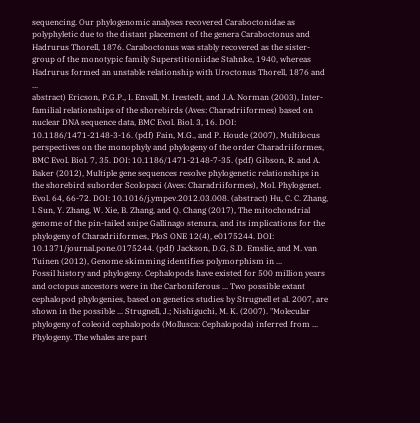sequencing. Our phylogenomic analyses recovered Caraboctonidae as polyphyletic due to the distant placement of the genera Caraboctonus and Hadrurus Thorell, 1876. Caraboctonus was stably recovered as the sister-group of the monotypic family Superstitioniidae Stahnke, 1940, whereas Hadrurus formed an unstable relationship with Uroctonus Thorell, 1876 and ...
abstract) Ericson, P.G.P., I. Envall, M. Irestedt, and J.A. Norman (2003), Inter-familial relationships of the shorebirds (Aves: Charadriiformes) based on nuclear DNA sequence data, BMC Evol. Biol. 3, 16. DOI: 10.1186/1471-2148-3-16. (pdf) Fain, M.G., and P. Houde (2007), Multilocus perspectives on the monophyly and phylogeny of the order Charadriiformes, BMC Evol. Biol. 7, 35. DOI: 10.1186/1471-2148-7-35. (pdf) Gibson, R. and A. Baker (2012), Multiple gene sequences resolve phylogenetic relationships in the shorebird suborder Scolopaci (Aves: Charadriiformes), Mol. Phylogenet. Evol. 64, 66-72. DOI: 10.1016/j.ympev.2012.03.008. (abstract) Hu, C. C. Zhang, l. Sun, Y. Zhang, W. Xie, B. Zhang, and Q. Chang (2017), The mitochondrial genome of the pin-tailed snipe Gallinago stenura, and its implications for the phylogeny of Charadriiformes, PloS ONE 12(4), e0175244. DOI: 10.1371/journal.pone.0175244. (pdf) Jackson, D.G, S.D. Emslie, and M. van Tuinen (2012), Genome skimming identifies polymorphism in ...
Fossil history and phylogeny. Cephalopods have existed for 500 million years and octopus ancestors were in the Carboniferous ... Two possible extant cephalopod phylogenies, based on genetics studies by Strugnell et al. 2007, are shown in the possible ... Strugnell, J.; Nishiguchi, M. K. (2007). "Molecular phylogeny of coleoid cephalopods (Mollusca: Cephalopoda) inferred from ...
Phylogeny. The whales are part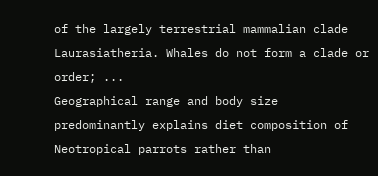of the largely terrestrial mammalian clade Laurasiatheria. Whales do not form a clade or order; ...
Geographical range and body size predominantly explains diet composition of Neotropical parrots rather than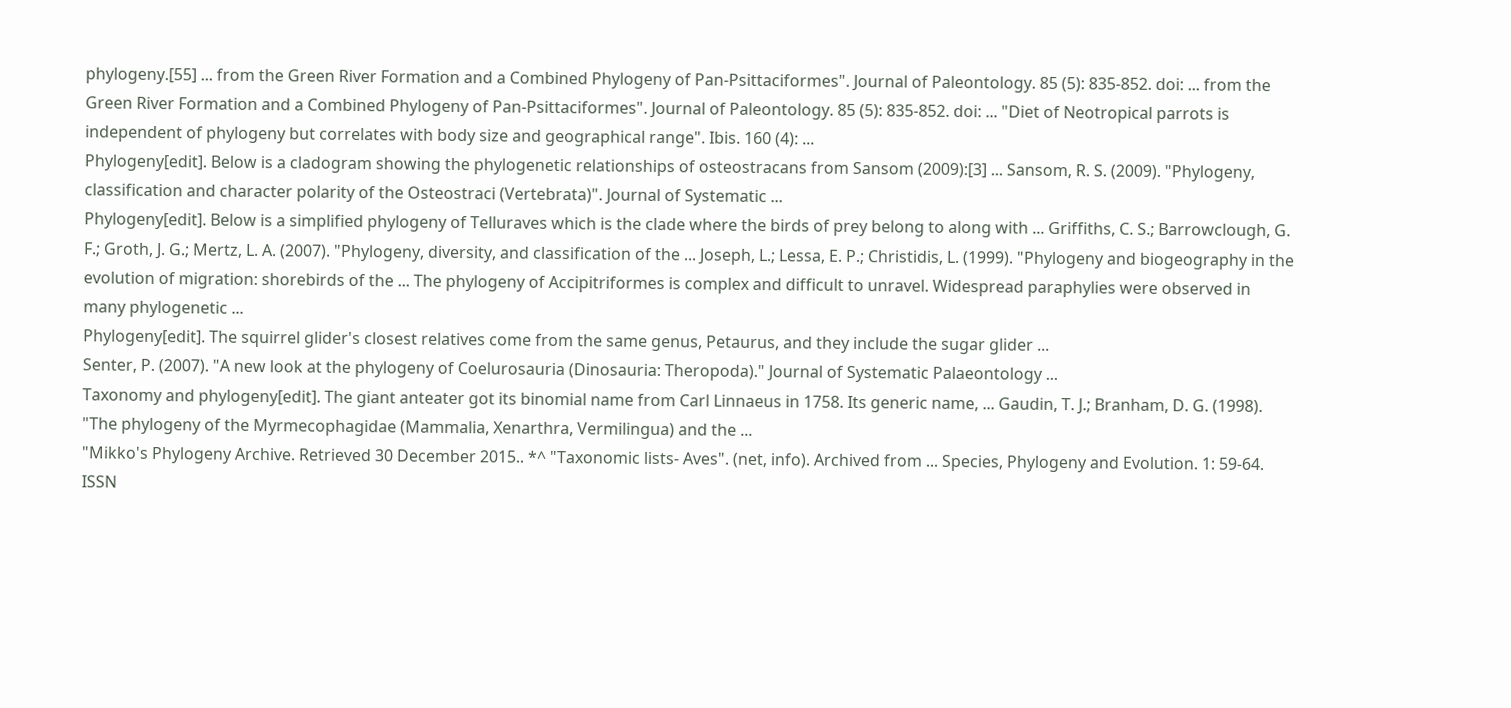phylogeny.[55] ... from the Green River Formation and a Combined Phylogeny of Pan-Psittaciformes". Journal of Paleontology. 85 (5): 835-852. doi: ... from the Green River Formation and a Combined Phylogeny of Pan-Psittaciformes". Journal of Paleontology. 85 (5): 835-852. doi: ... "Diet of Neotropical parrots is independent of phylogeny but correlates with body size and geographical range". Ibis. 160 (4): ...
Phylogeny[edit]. Below is a cladogram showing the phylogenetic relationships of osteostracans from Sansom (2009):[3] ... Sansom, R. S. (2009). "Phylogeny, classification and character polarity of the Osteostraci (Vertebrata)". Journal of Systematic ...
Phylogeny[edit]. Below is a simplified phylogeny of Telluraves which is the clade where the birds of prey belong to along with ... Griffiths, C. S.; Barrowclough, G. F.; Groth, J. G.; Mertz, L. A. (2007). "Phylogeny, diversity, and classification of the ... Joseph, L.; Lessa, E. P.; Christidis, L. (1999). "Phylogeny and biogeography in the evolution of migration: shorebirds of the ... The phylogeny of Accipitriformes is complex and difficult to unravel. Widespread paraphylies were observed in many phylogenetic ...
Phylogeny[edit]. The squirrel glider's closest relatives come from the same genus, Petaurus, and they include the sugar glider ...
Senter, P. (2007). "A new look at the phylogeny of Coelurosauria (Dinosauria: Theropoda)." Journal of Systematic Palaeontology ...
Taxonomy and phylogeny[edit]. The giant anteater got its binomial name from Carl Linnaeus in 1758. Its generic name, ... Gaudin, T. J.; Branham, D. G. (1998). "The phylogeny of the Myrmecophagidae (Mammalia, Xenarthra, Vermilingua) and the ...
"Mikko's Phylogeny Archive. Retrieved 30 December 2015.. *^ "Taxonomic lists- Aves". (net, info). Archived from ... Species, Phylogeny and Evolution. 1: 59-64. ISSN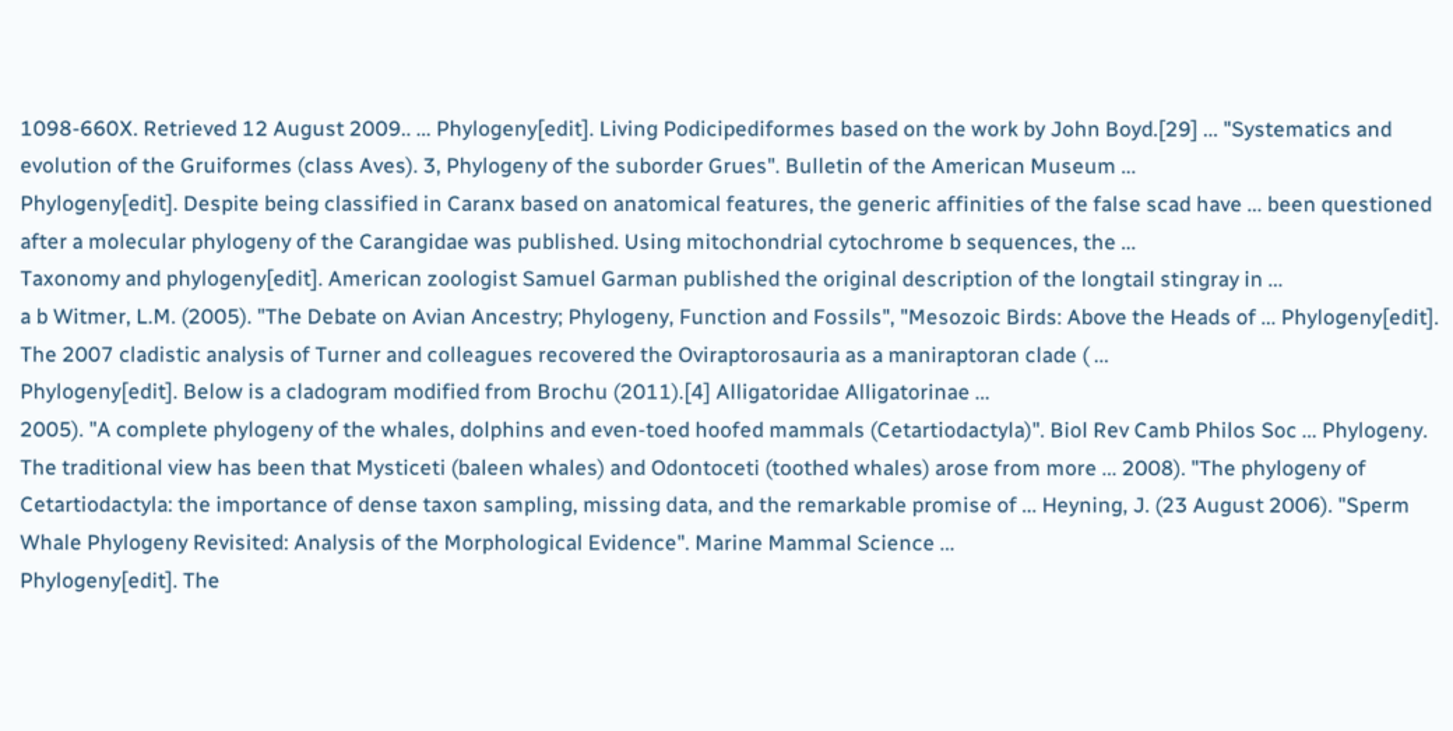1098-660X. Retrieved 12 August 2009.. ... Phylogeny[edit]. Living Podicipediformes based on the work by John Boyd.[29] ... "Systematics and evolution of the Gruiformes (class Aves). 3, Phylogeny of the suborder Grues". Bulletin of the American Museum ...
Phylogeny[edit]. Despite being classified in Caranx based on anatomical features, the generic affinities of the false scad have ... been questioned after a molecular phylogeny of the Carangidae was published. Using mitochondrial cytochrome b sequences, the ...
Taxonomy and phylogeny[edit]. American zoologist Samuel Garman published the original description of the longtail stingray in ...
a b Witmer, L.M. (2005). "The Debate on Avian Ancestry; Phylogeny, Function and Fossils", "Mesozoic Birds: Above the Heads of ... Phylogeny[edit]. The 2007 cladistic analysis of Turner and colleagues recovered the Oviraptorosauria as a maniraptoran clade ( ...
Phylogeny[edit]. Below is a cladogram modified from Brochu (2011).[4] Alligatoridae Alligatorinae ...
2005). "A complete phylogeny of the whales, dolphins and even-toed hoofed mammals (Cetartiodactyla)". Biol Rev Camb Philos Soc ... Phylogeny. The traditional view has been that Mysticeti (baleen whales) and Odontoceti (toothed whales) arose from more ... 2008). "The phylogeny of Cetartiodactyla: the importance of dense taxon sampling, missing data, and the remarkable promise of ... Heyning, J. (23 August 2006). "Sperm Whale Phylogeny Revisited: Analysis of the Morphological Evidence". Marine Mammal Science ...
Phylogeny[edit]. The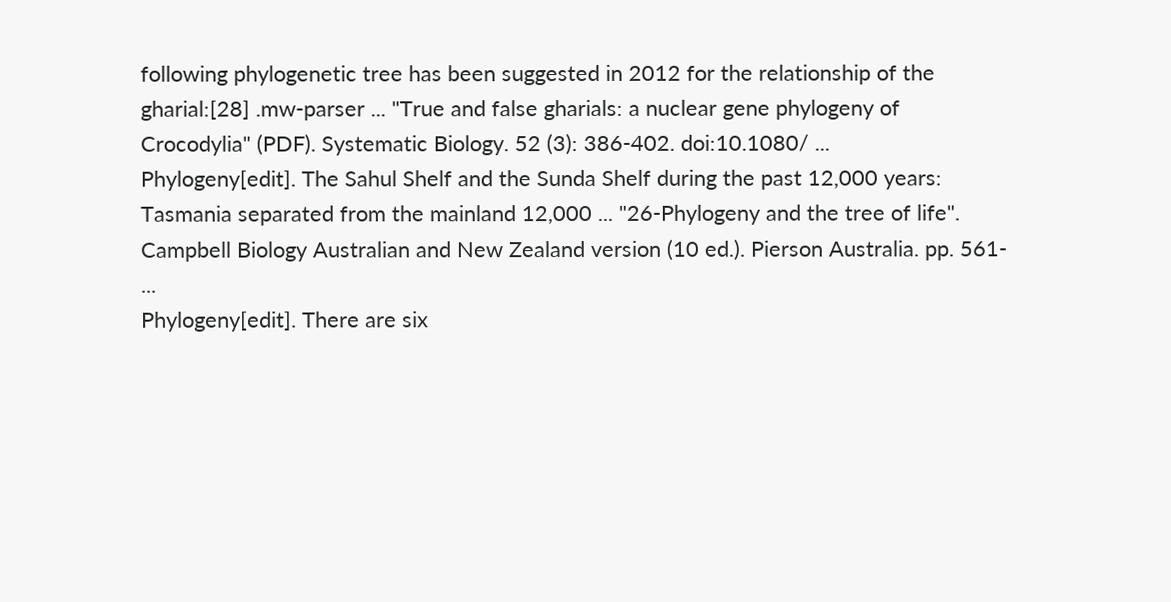following phylogenetic tree has been suggested in 2012 for the relationship of the gharial:[28] .mw-parser ... "True and false gharials: a nuclear gene phylogeny of Crocodylia" (PDF). Systematic Biology. 52 (3): 386-402. doi:10.1080/ ...
Phylogeny[edit]. The Sahul Shelf and the Sunda Shelf during the past 12,000 years: Tasmania separated from the mainland 12,000 ... "26-Phylogeny and the tree of life". Campbell Biology Australian and New Zealand version (10 ed.). Pierson Australia. pp. 561- ...
Phylogeny[edit]. There are six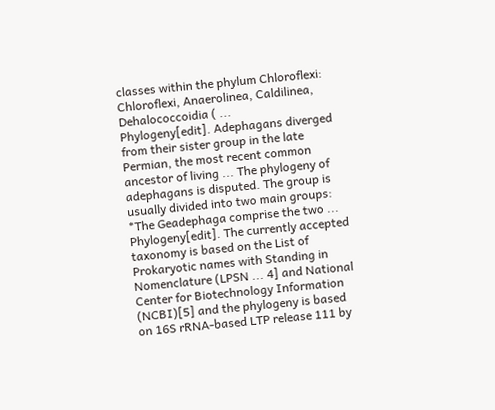classes within the phylum Chloroflexi: Chloroflexi, Anaerolinea, Caldilinea, Dehalococcoidia ( ...
Phylogeny[edit]. Adephagans diverged from their sister group in the late Permian, the most recent common ancestor of living ... The phylogeny of adephagans is disputed. The group is usually divided into two main groups: *The Geadephaga comprise the two ...
Phylogeny[edit]. The currently accepted taxonomy is based on the List of Prokaryotic names with Standing in Nomenclature (LPSN ... 4] and National Center for Biotechnology Information (NCBI)[5] and the phylogeny is based on 16S rRNA-based LTP release 111 by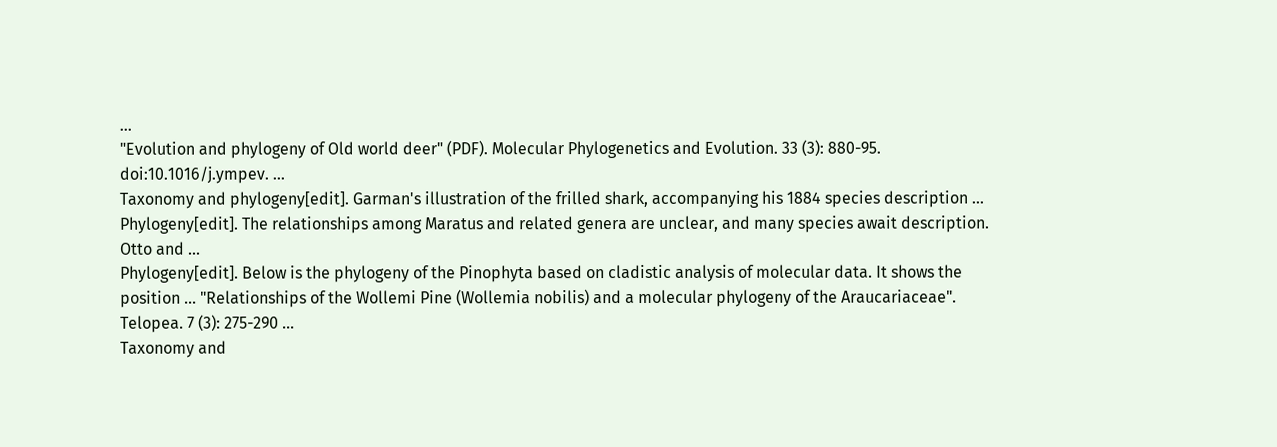...
"Evolution and phylogeny of Old world deer" (PDF). Molecular Phylogenetics and Evolution. 33 (3): 880-95. doi:10.1016/j.ympev. ...
Taxonomy and phylogeny[edit]. Garman's illustration of the frilled shark, accompanying his 1884 species description ...
Phylogeny[edit]. The relationships among Maratus and related genera are unclear, and many species await description. Otto and ...
Phylogeny[edit]. Below is the phylogeny of the Pinophyta based on cladistic analysis of molecular data. It shows the position ... "Relationships of the Wollemi Pine (Wollemia nobilis) and a molecular phylogeny of the Araucariaceae". Telopea. 7 (3): 275-290 ...
Taxonomy and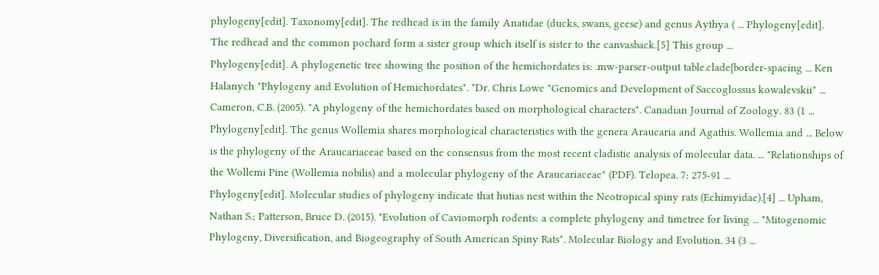phylogeny[edit]. Taxonomy[edit]. The redhead is in the family Anatidae (ducks, swans, geese) and genus Aythya ( ... Phylogeny[edit]. The redhead and the common pochard form a sister group which itself is sister to the canvasback.[5] This group ...
Phylogeny[edit]. A phylogenetic tree showing the position of the hemichordates is: .mw-parser-output table.clade{border-spacing ... Ken Halanych "Phylogeny and Evolution of Hemichordates". *Dr. Chris Lowe "Genomics and Development of Saccoglossus kowalevskii" ... Cameron, C.B. (2005). "A phylogeny of the hemichordates based on morphological characters". Canadian Journal of Zoology. 83 (1 ...
Phylogeny[edit]. The genus Wollemia shares morphological characteristics with the genera Araucaria and Agathis. Wollemia and ... Below is the phylogeny of the Araucariaceae based on the consensus from the most recent cladistic analysis of molecular data. ... "Relationships of the Wollemi Pine (Wollemia nobilis) and a molecular phylogeny of the Araucariaceae" (PDF). Telopea. 7: 275-91 ...
Phylogeny[edit]. Molecular studies of phylogeny indicate that hutias nest within the Neotropical spiny rats (Echimyidae).[4] ... Upham, Nathan S.; Patterson, Bruce D. (2015). "Evolution of Caviomorph rodents: a complete phylogeny and timetree for living ... "Mitogenomic Phylogeny, Diversification, and Biogeography of South American Spiny Rats". Molecular Biology and Evolution. 34 (3 ...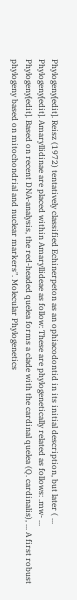Phylogeny[edit]. Reisz (1972) tentatively classified Echinerpeton as an ophiacodontid in its initial description, but later ( ...
Phylogeny[edit]. Amaryllidinae are placed within Amaryllideae as follow: These are phylogenetically related as follows: .mw- ...
Phylogeny[edit]. Based on recent DNA-analysis, the red-headed quelea forms a clade with the cardinal quelea (Q. cardinalis), ... A first robust phylogeny based on mitochondrial and nuclear markers". Molecular Phylogenetics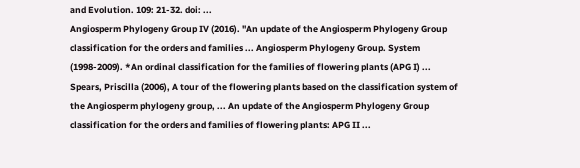and Evolution. 109: 21-32. doi: ...
Angiosperm Phylogeny Group IV (2016). "An update of the Angiosperm Phylogeny Group classification for the orders and families ... Angiosperm Phylogeny Group. System (1998-2009). *An ordinal classification for the families of flowering plants (APG I) ... Spears, Priscilla (2006), A tour of the flowering plants based on the classification system of the Angiosperm phylogeny group, ... An update of the Angiosperm Phylogeny Group classification for the orders and families of flowering plants: APG II ...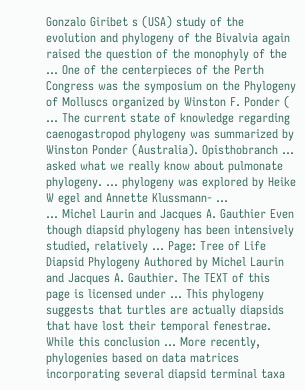Gonzalo Giribet s (USA) study of the evolution and phylogeny of the Bivalvia again raised the question of the monophyly of the ... One of the centerpieces of the Perth Congress was the symposium on the Phylogeny of Molluscs organized by Winston F. Ponder ( ... The current state of knowledge regarding caenogastropod phylogeny was summarized by Winston Ponder (Australia). Opisthobranch ... asked what we really know about pulmonate phylogeny. ... phylogeny was explored by Heike W egel and Annette Klussmann- ...
... Michel Laurin and Jacques A. Gauthier Even though diapsid phylogeny has been intensively studied, relatively ... Page: Tree of Life Diapsid Phylogeny Authored by Michel Laurin and Jacques A. Gauthier. The TEXT of this page is licensed under ... This phylogeny suggests that turtles are actually diapsids that have lost their temporal fenestrae. While this conclusion ... More recently, phylogenies based on data matrices incorporating several diapsid terminal taxa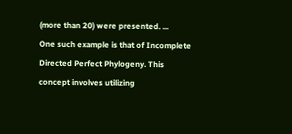(more than 20) were presented. ...
One such example is that of Incomplete Directed Perfect Phylogeny. This concept involves utilizing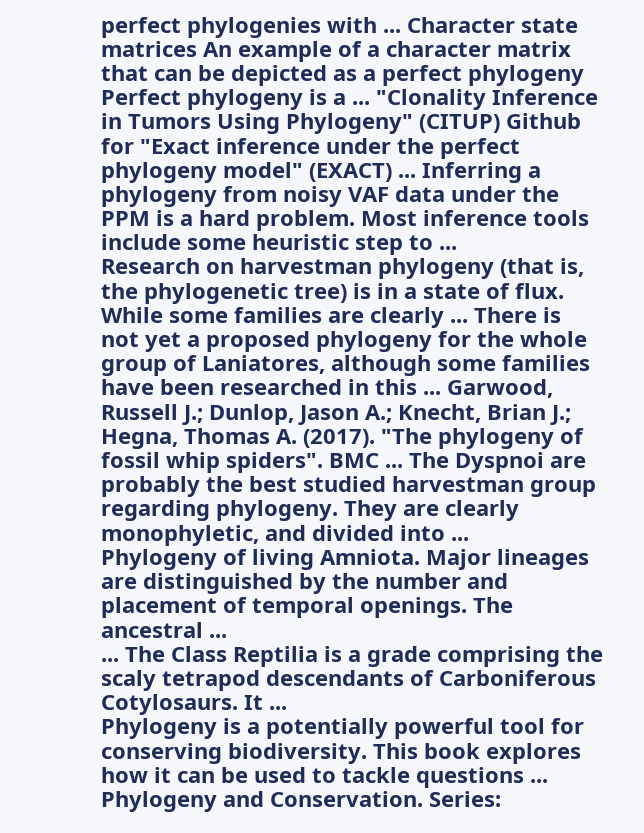perfect phylogenies with ... Character state matrices An example of a character matrix that can be depicted as a perfect phylogeny Perfect phylogeny is a ... "Clonality Inference in Tumors Using Phylogeny" (CITUP) Github for "Exact inference under the perfect phylogeny model" (EXACT) ... Inferring a phylogeny from noisy VAF data under the PPM is a hard problem. Most inference tools include some heuristic step to ...
Research on harvestman phylogeny (that is, the phylogenetic tree) is in a state of flux. While some families are clearly ... There is not yet a proposed phylogeny for the whole group of Laniatores, although some families have been researched in this ... Garwood, Russell J.; Dunlop, Jason A.; Knecht, Brian J.; Hegna, Thomas A. (2017). "The phylogeny of fossil whip spiders". BMC ... The Dyspnoi are probably the best studied harvestman group regarding phylogeny. They are clearly monophyletic, and divided into ...
Phylogeny of living Amniota. Major lineages are distinguished by the number and placement of temporal openings. The ancestral ...
... The Class Reptilia is a grade comprising the scaly tetrapod descendants of Carboniferous Cotylosaurs. It ...
Phylogeny is a potentially powerful tool for conserving biodiversity. This book explores how it can be used to tackle questions ... Phylogeny and Conservation. Series: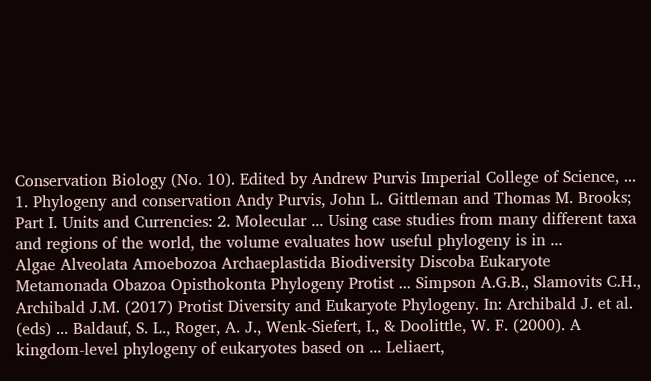Conservation Biology (No. 10). Edited by Andrew Purvis Imperial College of Science, ... 1. Phylogeny and conservation Andy Purvis, John L. Gittleman and Thomas M. Brooks; Part I. Units and Currencies: 2. Molecular ... Using case studies from many different taxa and regions of the world, the volume evaluates how useful phylogeny is in ...
Algae Alveolata Amoebozoa Archaeplastida Biodiversity Discoba Eukaryote Metamonada Obazoa Opisthokonta Phylogeny Protist ... Simpson A.G.B., Slamovits C.H., Archibald J.M. (2017) Protist Diversity and Eukaryote Phylogeny. In: Archibald J. et al. (eds) ... Baldauf, S. L., Roger, A. J., Wenk-Siefert, I., & Doolittle, W. F. (2000). A kingdom-level phylogeny of eukaryotes based on ... Leliaert,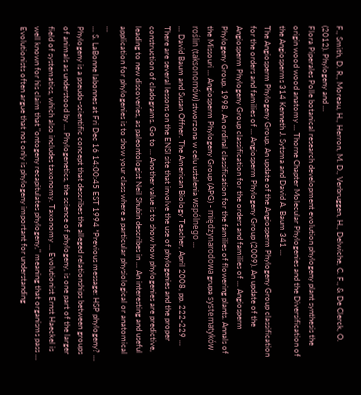F., Smith, D. R., Moreau, H., Herron, M. D., Verbruggen, H., Delwiche, C. F., & De Clerck, O. (2012). Phylogeny and ...
Flora Piperales Polle botanical research development evolution phylogeny plant synthesis the origin wood wood anatomy ... Thorne Chapter Molecular Phylogenies and the Diversification of the Angiosperms 314 Kenneth J. Sytsma and David A. Baum 341 ...
The Angiosperm Phylogeny Group. An update of the Angiosperm Phylogeny Group classification for the orders and families of ... Angiosperm Phylogeny Group (2009). An update of the Angiosperm Phylogeny Group classification for the orders and families of ... Angiosperm Phylogeny Group. 1998. An ordinal classification for the families of flowering plants. Annals of the Missouri ... Angiosperm Phylogeny Group (APG) - międzynarodowa grupa systematyków roślin (taksonomów) stworzona w celu ustalenia wspólnego ...
... David Baum and Susan Offner. The American Biology Teacher, April 2008, pp. 222-229 ... There are several lessons on the ENSI site that involve the use of phylogenies and the proper construction of cladograms. Go to ... Another value is to show how phylogenies are predictive, leading to new discoveries, as paleontologist Neil Shubin describes in ... An interesting and useful application for phylogenies is to show your class where a particular physiological or anatomical ...
... S. LaBonne labonnes at Fri Dec 16 14:00:45 EST 1994 *Previous message: HSP phylogeny? ...
Phylogeny is a pseudo-scientific concept that describes the alleged relationships between groups of animals as understood by ... Phylogenetics, the science of phylogeny, is one part of the larger field of systematics, which also includes taxonomy. Taxonomy ... Evolutionist Ernst Haeckel is well known for his claim that "ontogeny recapitulates phylogeny," meaning that organisms pass ... Evolutionists often argue that not only is phylogeny important for understanding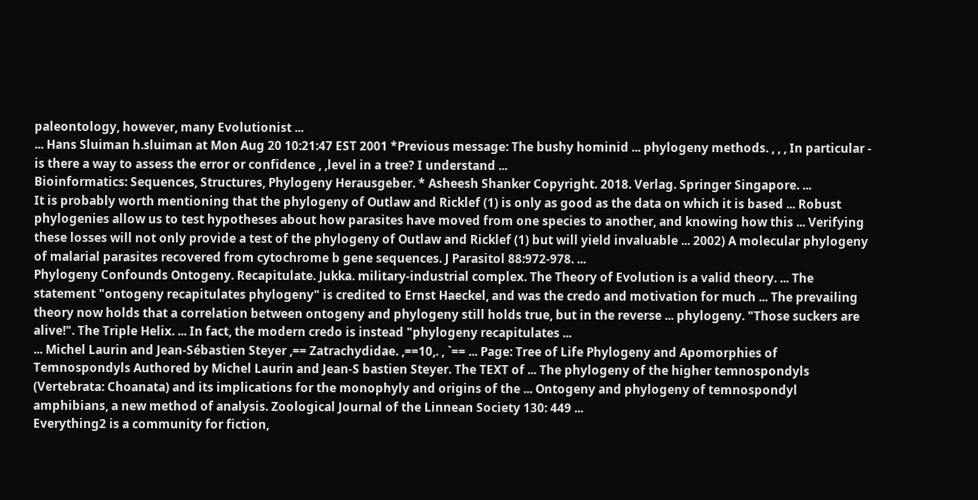paleontology, however, many Evolutionist ...
... Hans Sluiman h.sluiman at Mon Aug 20 10:21:47 EST 2001 *Previous message: The bushy hominid ... phylogeny methods. , , , In particular - is there a way to assess the error or confidence , ,level in a tree? I understand ...
Bioinformatics: Sequences, Structures, Phylogeny Herausgeber. * Asheesh Shanker Copyright. 2018. Verlag. Springer Singapore. ...
It is probably worth mentioning that the phylogeny of Outlaw and Ricklef (1) is only as good as the data on which it is based ... Robust phylogenies allow us to test hypotheses about how parasites have moved from one species to another, and knowing how this ... Verifying these losses will not only provide a test of the phylogeny of Outlaw and Ricklef (1) but will yield invaluable ... 2002) A molecular phylogeny of malarial parasites recovered from cytochrome b gene sequences. J Parasitol 88:972-978. ...
Phylogeny Confounds Ontogeny. Recapitulate. Jukka. military-industrial complex. The Theory of Evolution is a valid theory. ... The statement "ontogeny recapitulates phylogeny" is credited to Ernst Haeckel, and was the credo and motivation for much ... The prevailing theory now holds that a correlation between ontogeny and phylogeny still holds true, but in the reverse ... phylogeny. "Those suckers are alive!". The Triple Helix. ... In fact, the modern credo is instead "phylogeny recapitulates ...
... Michel Laurin and Jean-Sébastien Steyer ,== Zatrachydidae. ,==10,. , `== ... Page: Tree of Life Phylogeny and Apomorphies of Temnospondyls Authored by Michel Laurin and Jean-S bastien Steyer. The TEXT of ... The phylogeny of the higher temnospondyls (Vertebrata: Choanata) and its implications for the monophyly and origins of the ... Ontogeny and phylogeny of temnospondyl amphibians, a new method of analysis. Zoological Journal of the Linnean Society 130: 449 ...
Everything2 is a community for fiction,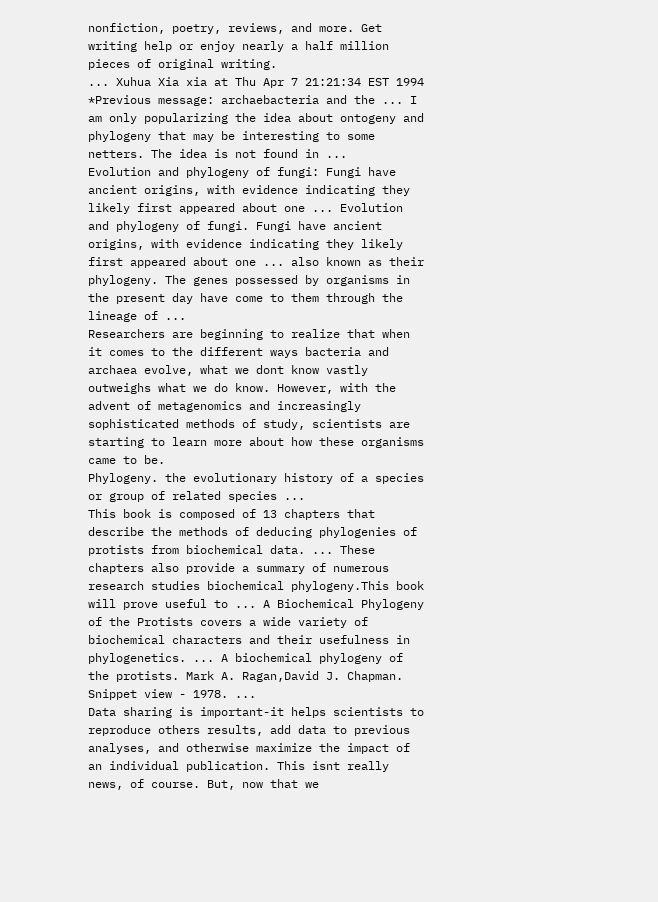nonfiction, poetry, reviews, and more. Get writing help or enjoy nearly a half million pieces of original writing.
... Xuhua Xia xia at Thu Apr 7 21:21:34 EST 1994 *Previous message: archaebacteria and the ... I am only popularizing the idea about ontogeny and phylogeny that may be interesting to some netters. The idea is not found in ...
Evolution and phylogeny of fungi: Fungi have ancient origins, with evidence indicating they likely first appeared about one ... Evolution and phylogeny of fungi. Fungi have ancient origins, with evidence indicating they likely first appeared about one ... also known as their phylogeny. The genes possessed by organisms in the present day have come to them through the lineage of ...
Researchers are beginning to realize that when it comes to the different ways bacteria and archaea evolve, what we dont know vastly outweighs what we do know. However, with the advent of metagenomics and increasingly sophisticated methods of study, scientists are starting to learn more about how these organisms came to be.
Phylogeny. the evolutionary history of a species or group of related species ...
This book is composed of 13 chapters that describe the methods of deducing phylogenies of protists from biochemical data. ... These chapters also provide a summary of numerous research studies biochemical phylogeny.This book will prove useful to ... A Biochemical Phylogeny of the Protists covers a wide variety of biochemical characters and their usefulness in phylogenetics. ... A biochemical phylogeny of the protists. Mark A. Ragan,David J. Chapman. Snippet view - 1978. ...
Data sharing is important-it helps scientists to reproduce others results, add data to previous analyses, and otherwise maximize the impact of an individual publication. This isnt really news, of course. But, now that we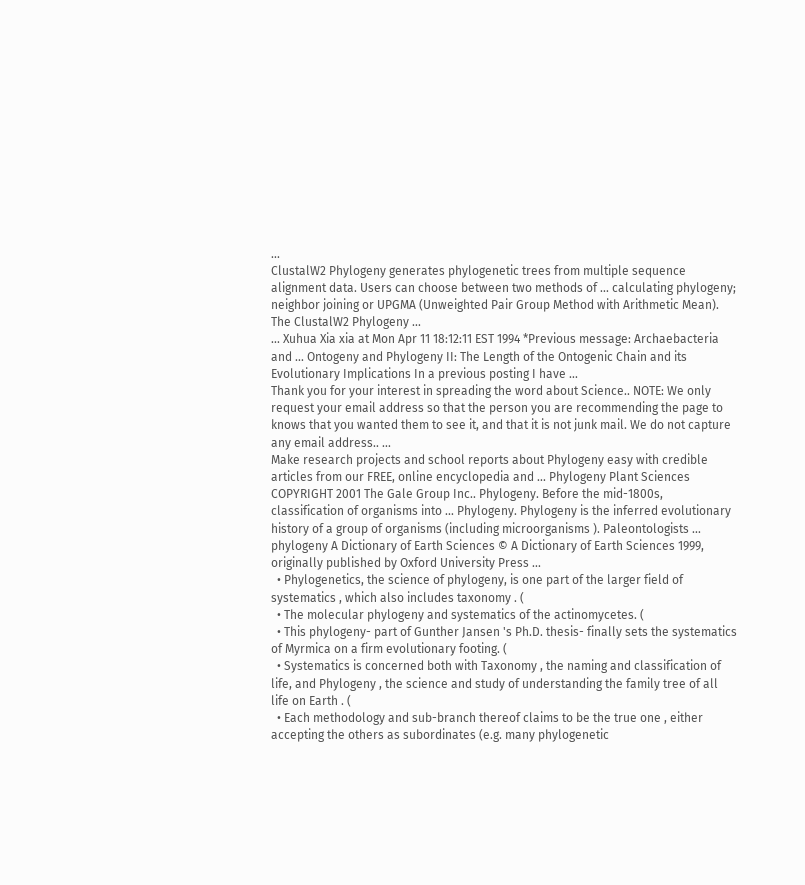...
ClustalW2 Phylogeny generates phylogenetic trees from multiple sequence alignment data. Users can choose between two methods of ... calculating phylogeny; neighbor joining or UPGMA (Unweighted Pair Group Method with Arithmetic Mean). The ClustalW2 Phylogeny ...
... Xuhua Xia xia at Mon Apr 11 18:12:11 EST 1994 *Previous message: Archaebacteria and ... Ontogeny and Phylogeny II: The Length of the Ontogenic Chain and its Evolutionary Implications In a previous posting I have ...
Thank you for your interest in spreading the word about Science.. NOTE: We only request your email address so that the person you are recommending the page to knows that you wanted them to see it, and that it is not junk mail. We do not capture any email address.. ...
Make research projects and school reports about Phylogeny easy with credible articles from our FREE, online encyclopedia and ... Phylogeny Plant Sciences COPYRIGHT 2001 The Gale Group Inc.. Phylogeny. Before the mid-1800s, classification of organisms into ... Phylogeny. Phylogeny is the inferred evolutionary history of a group of organisms (including microorganisms ). Paleontologists ... phylogeny A Dictionary of Earth Sciences © A Dictionary of Earth Sciences 1999, originally published by Oxford University Press ...
  • Phylogenetics, the science of phylogeny, is one part of the larger field of systematics , which also includes taxonomy . (
  • The molecular phylogeny and systematics of the actinomycetes. (
  • This phylogeny- part of Gunther Jansen 's Ph.D. thesis- finally sets the systematics of Myrmica on a firm evolutionary footing. (
  • Systematics is concerned both with Taxonomy , the naming and classification of life, and Phylogeny , the science and study of understanding the family tree of all life on Earth . (
  • Each methodology and sub-branch thereof claims to be the true one , either accepting the others as subordinates (e.g. many phylogenetic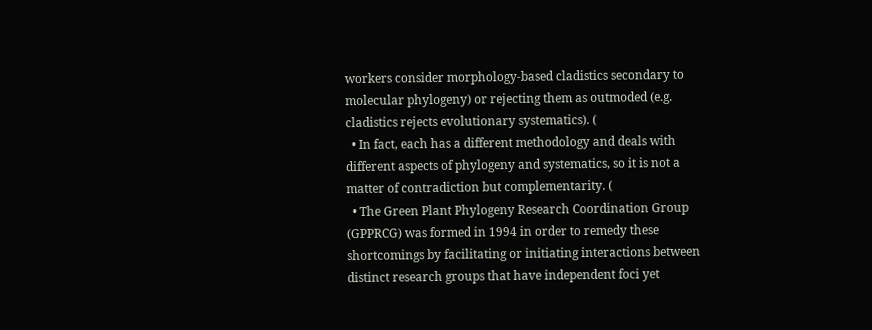workers consider morphology-based cladistics secondary to molecular phylogeny) or rejecting them as outmoded (e.g. cladistics rejects evolutionary systematics). (
  • In fact, each has a different methodology and deals with different aspects of phylogeny and systematics, so it is not a matter of contradiction but complementarity. (
  • The Green Plant Phylogeny Research Coordination Group (GPPRCG) was formed in 1994 in order to remedy these shortcomings by facilitating or initiating interactions between distinct research groups that have independent foci yet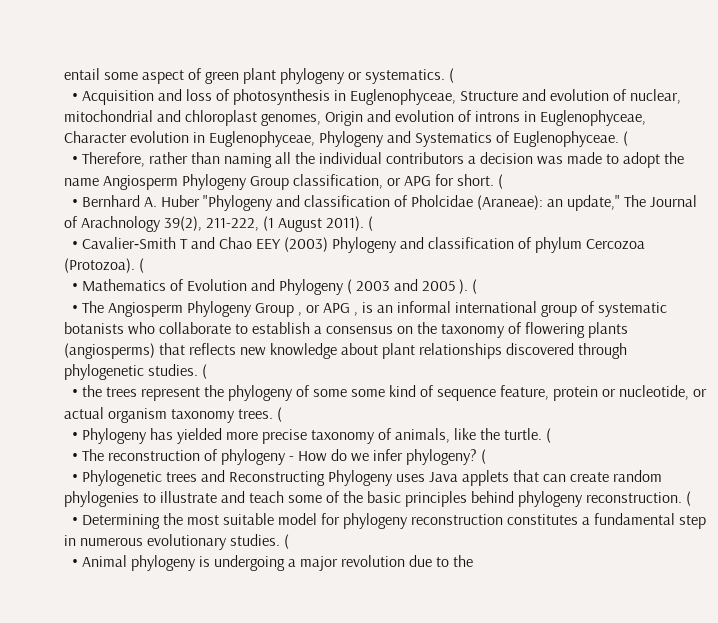entail some aspect of green plant phylogeny or systematics. (
  • Acquisition and loss of photosynthesis in Euglenophyceae, Structure and evolution of nuclear, mitochondrial and chloroplast genomes, Origin and evolution of introns in Euglenophyceae, Character evolution in Euglenophyceae, Phylogeny and Systematics of Euglenophyceae. (
  • Therefore, rather than naming all the individual contributors a decision was made to adopt the name Angiosperm Phylogeny Group classification, or APG for short. (
  • Bernhard A. Huber "Phylogeny and classification of Pholcidae (Araneae): an update," The Journal of Arachnology 39(2), 211-222, (1 August 2011). (
  • Cavalier‐Smith T and Chao EEY (2003) Phylogeny and classification of phylum Cercozoa (Protozoa). (
  • Mathematics of Evolution and Phylogeny ( 2003 and 2005 ). (
  • The Angiosperm Phylogeny Group , or APG , is an informal international group of systematic botanists who collaborate to establish a consensus on the taxonomy of flowering plants (angiosperms) that reflects new knowledge about plant relationships discovered through phylogenetic studies. (
  • the trees represent the phylogeny of some some kind of sequence feature, protein or nucleotide, or actual organism taxonomy trees. (
  • Phylogeny has yielded more precise taxonomy of animals, like the turtle. (
  • The reconstruction of phylogeny - How do we infer phylogeny? (
  • Phylogenetic trees and Reconstructing Phylogeny uses Java applets that can create random phylogenies to illustrate and teach some of the basic principles behind phylogeny reconstruction. (
  • Determining the most suitable model for phylogeny reconstruction constitutes a fundamental step in numerous evolutionary studies. (
  • Animal phylogeny is undergoing a major revolution due to the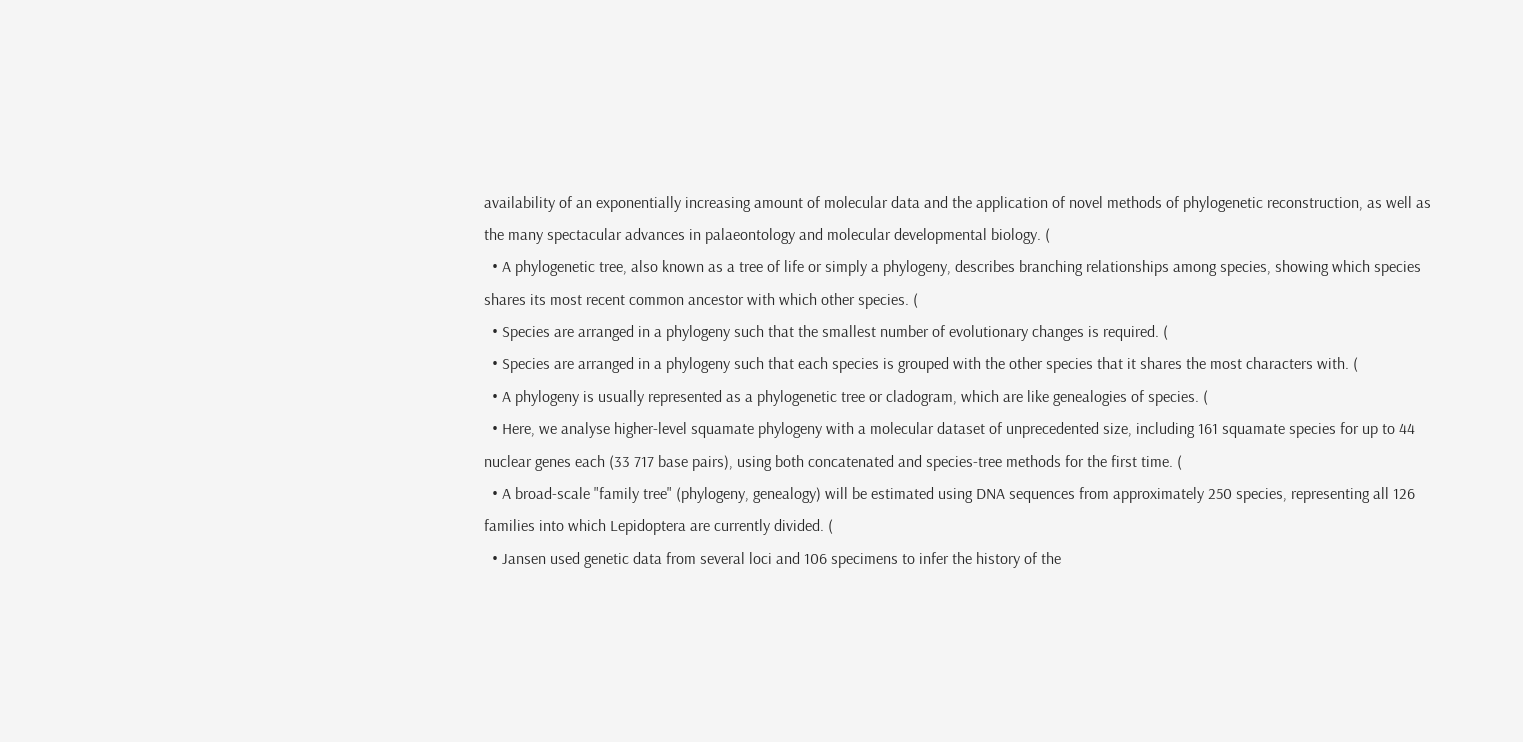availability of an exponentially increasing amount of molecular data and the application of novel methods of phylogenetic reconstruction, as well as the many spectacular advances in palaeontology and molecular developmental biology. (
  • A phylogenetic tree, also known as a tree of life or simply a phylogeny, describes branching relationships among species, showing which species shares its most recent common ancestor with which other species. (
  • Species are arranged in a phylogeny such that the smallest number of evolutionary changes is required. (
  • Species are arranged in a phylogeny such that each species is grouped with the other species that it shares the most characters with. (
  • A phylogeny is usually represented as a phylogenetic tree or cladogram, which are like genealogies of species. (
  • Here, we analyse higher-level squamate phylogeny with a molecular dataset of unprecedented size, including 161 squamate species for up to 44 nuclear genes each (33 717 base pairs), using both concatenated and species-tree methods for the first time. (
  • A broad-scale "family tree" (phylogeny, genealogy) will be estimated using DNA sequences from approximately 250 species, representing all 126 families into which Lepidoptera are currently divided. (
  • Jansen used genetic data from several loci and 106 specimens to infer the history of the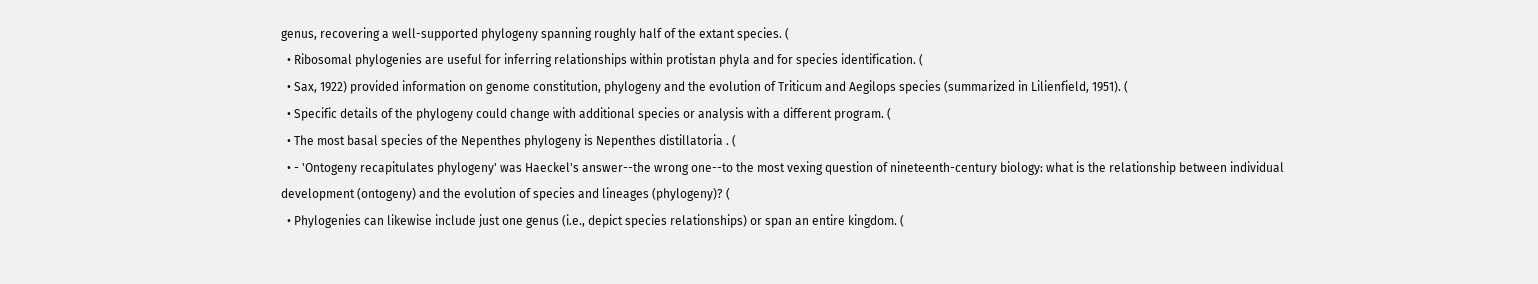genus, recovering a well-supported phylogeny spanning roughly half of the extant species. (
  • Ribosomal phylogenies are useful for inferring relationships within protistan phyla and for species identification. (
  • Sax, 1922) provided information on genome constitution, phylogeny and the evolution of Triticum and Aegilops species (summarized in Lilienfield, 1951). (
  • Specific details of the phylogeny could change with additional species or analysis with a different program. (
  • The most basal species of the Nepenthes phylogeny is Nepenthes distillatoria . (
  • - 'Ontogeny recapitulates phylogeny' was Haeckel's answer--the wrong one--to the most vexing question of nineteenth-century biology: what is the relationship between individual development (ontogeny) and the evolution of species and lineages (phylogeny)? (
  • Phylogenies can likewise include just one genus (i.e., depict species relationships) or span an entire kingdom. (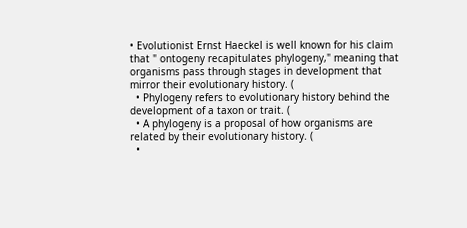• Evolutionist Ernst Haeckel is well known for his claim that " ontogeny recapitulates phylogeny," meaning that organisms pass through stages in development that mirror their evolutionary history. (
  • Phylogeny refers to evolutionary history behind the development of a taxon or trait. (
  • A phylogeny is a proposal of how organisms are related by their evolutionary history. (
  •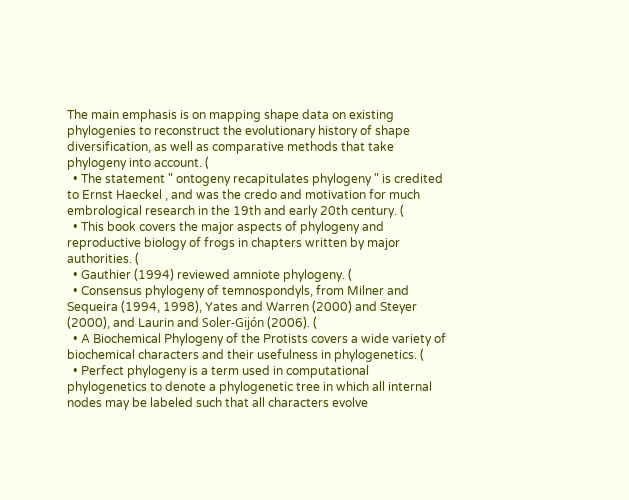The main emphasis is on mapping shape data on existing phylogenies to reconstruct the evolutionary history of shape diversification, as well as comparative methods that take phylogeny into account. (
  • The statement " ontogeny recapitulates phylogeny " is credited to Ernst Haeckel , and was the credo and motivation for much embrological research in the 19th and early 20th century. (
  • This book covers the major aspects of phylogeny and reproductive biology of frogs in chapters written by major authorities. (
  • Gauthier (1994) reviewed amniote phylogeny. (
  • Consensus phylogeny of temnospondyls, from Milner and Sequeira (1994, 1998), Yates and Warren (2000) and Steyer (2000), and Laurin and Soler-Gijón (2006). (
  • A Biochemical Phylogeny of the Protists covers a wide variety of biochemical characters and their usefulness in phylogenetics. (
  • Perfect phylogeny is a term used in computational phylogenetics to denote a phylogenetic tree in which all internal nodes may be labeled such that all characters evolve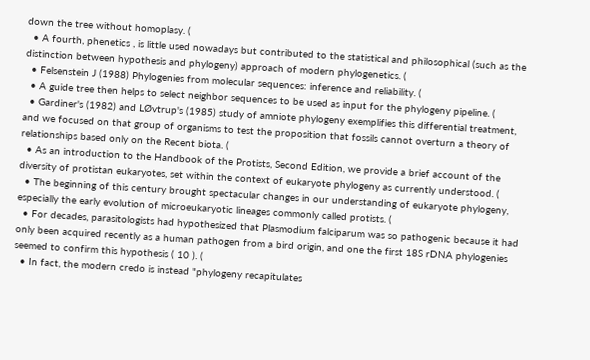down the tree without homoplasy. (
  • A fourth, phenetics , is little used nowadays but contributed to the statistical and philosophical (such as the distinction between hypothesis and phylogeny) approach of modern phylogenetics. (
  • Felsenstein J (1988) Phylogenies from molecular sequences: inference and reliability. (
  • A guide tree then helps to select neighbor sequences to be used as input for the phylogeny pipeline. (
  • Gardiner's (1982) and LØvtrup's (1985) study of amniote phylogeny exemplifies this differential treatment, and we focused on that group of organisms to test the proposition that fossils cannot overturn a theory of relationships based only on the Recent biota. (
  • As an introduction to the Handbook of the Protists, Second Edition, we provide a brief account of the diversity of protistan eukaryotes, set within the context of eukaryote phylogeny as currently understood. (
  • The beginning of this century brought spectacular changes in our understanding of eukaryote phylogeny, especially the early evolution of microeukaryotic lineages commonly called protists. (
  • For decades, parasitologists had hypothesized that Plasmodium falciparum was so pathogenic because it had only been acquired recently as a human pathogen from a bird origin, and one the first 18S rDNA phylogenies seemed to confirm this hypothesis ( 10 ). (
  • In fact, the modern credo is instead "phylogeny recapitulates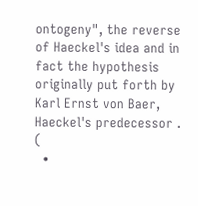ontogeny", the reverse of Haeckel's idea and in fact the hypothesis originally put forth by Karl Ernst von Baer, Haeckel's predecessor . (
  •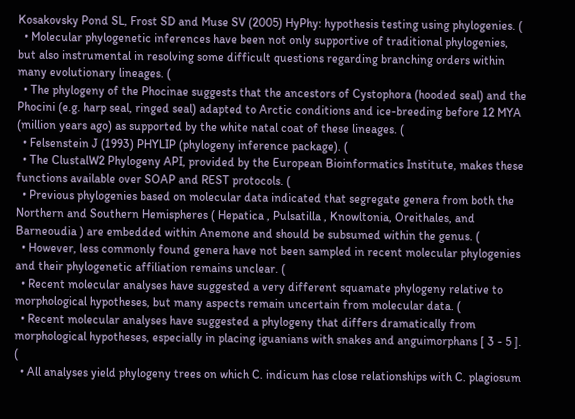Kosakovsky Pond SL, Frost SD and Muse SV (2005) HyPhy: hypothesis testing using phylogenies. (
  • Molecular phylogenetic inferences have been not only supportive of traditional phylogenies, but also instrumental in resolving some difficult questions regarding branching orders within many evolutionary lineages. (
  • The phylogeny of the Phocinae suggests that the ancestors of Cystophora (hooded seal) and the Phocini (e.g. harp seal, ringed seal) adapted to Arctic conditions and ice-breeding before 12 MYA (million years ago) as supported by the white natal coat of these lineages. (
  • Felsenstein J (1993) PHYLIP (phylogeny inference package). (
  • The ClustalW2 Phylogeny API, provided by the European Bioinformatics Institute, makes these functions available over SOAP and REST protocols. (
  • Previous phylogenies based on molecular data indicated that segregate genera from both the Northern and Southern Hemispheres ( Hepatica , Pulsatilla , Knowltonia, Oreithales, and Barneoudia ) are embedded within Anemone and should be subsumed within the genus. (
  • However, less commonly found genera have not been sampled in recent molecular phylogenies and their phylogenetic affiliation remains unclear. (
  • Recent molecular analyses have suggested a very different squamate phylogeny relative to morphological hypotheses, but many aspects remain uncertain from molecular data. (
  • Recent molecular analyses have suggested a phylogeny that differs dramatically from morphological hypotheses, especially in placing iguanians with snakes and anguimorphans [ 3 - 5 ]. (
  • All analyses yield phylogeny trees on which C. indicum has close relationships with C. plagiosum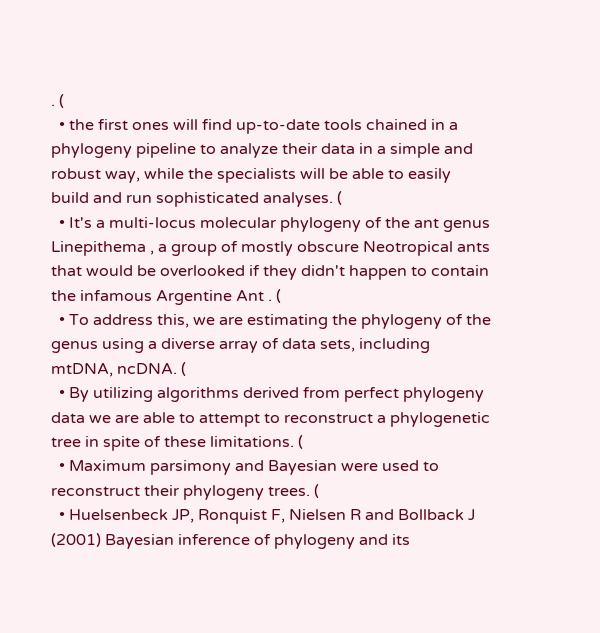. (
  • the first ones will find up-to-date tools chained in a phylogeny pipeline to analyze their data in a simple and robust way, while the specialists will be able to easily build and run sophisticated analyses. (
  • It's a multi-locus molecular phylogeny of the ant genus Linepithema , a group of mostly obscure Neotropical ants that would be overlooked if they didn't happen to contain the infamous Argentine Ant . (
  • To address this, we are estimating the phylogeny of the genus using a diverse array of data sets, including mtDNA, ncDNA. (
  • By utilizing algorithms derived from perfect phylogeny data we are able to attempt to reconstruct a phylogenetic tree in spite of these limitations. (
  • Maximum parsimony and Bayesian were used to reconstruct their phylogeny trees. (
  • Huelsenbeck JP, Ronquist F, Nielsen R and Bollback J (2001) Bayesian inference of phylogeny and its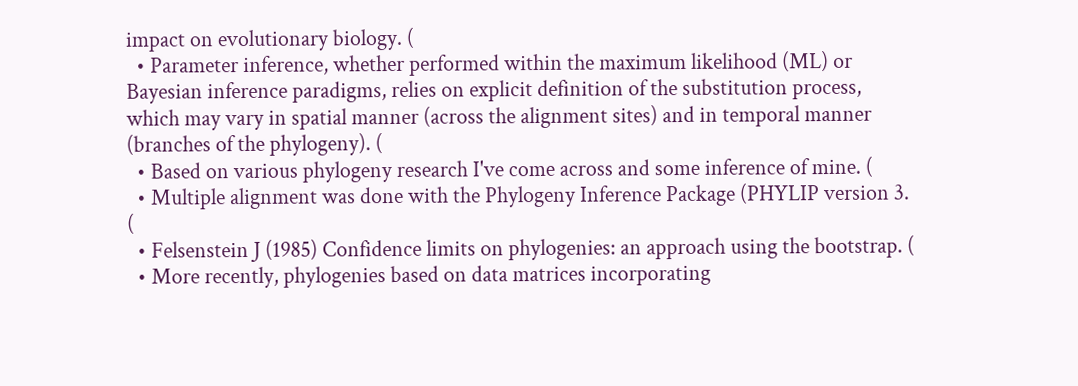impact on evolutionary biology. (
  • Parameter inference, whether performed within the maximum likelihood (ML) or Bayesian inference paradigms, relies on explicit definition of the substitution process, which may vary in spatial manner (across the alignment sites) and in temporal manner (branches of the phylogeny). (
  • Based on various phylogeny research I've come across and some inference of mine. (
  • Multiple alignment was done with the Phylogeny Inference Package (PHYLIP version 3. (
  • Felsenstein J (1985) Confidence limits on phylogenies: an approach using the bootstrap. (
  • More recently, phylogenies based on data matrices incorporating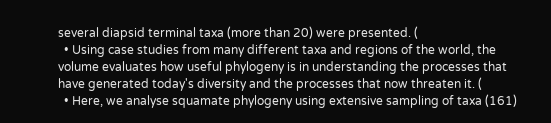several diapsid terminal taxa (more than 20) were presented. (
  • Using case studies from many different taxa and regions of the world, the volume evaluates how useful phylogeny is in understanding the processes that have generated today's diversity and the processes that now threaten it. (
  • Here, we analyse squamate phylogeny using extensive sampling of taxa (161)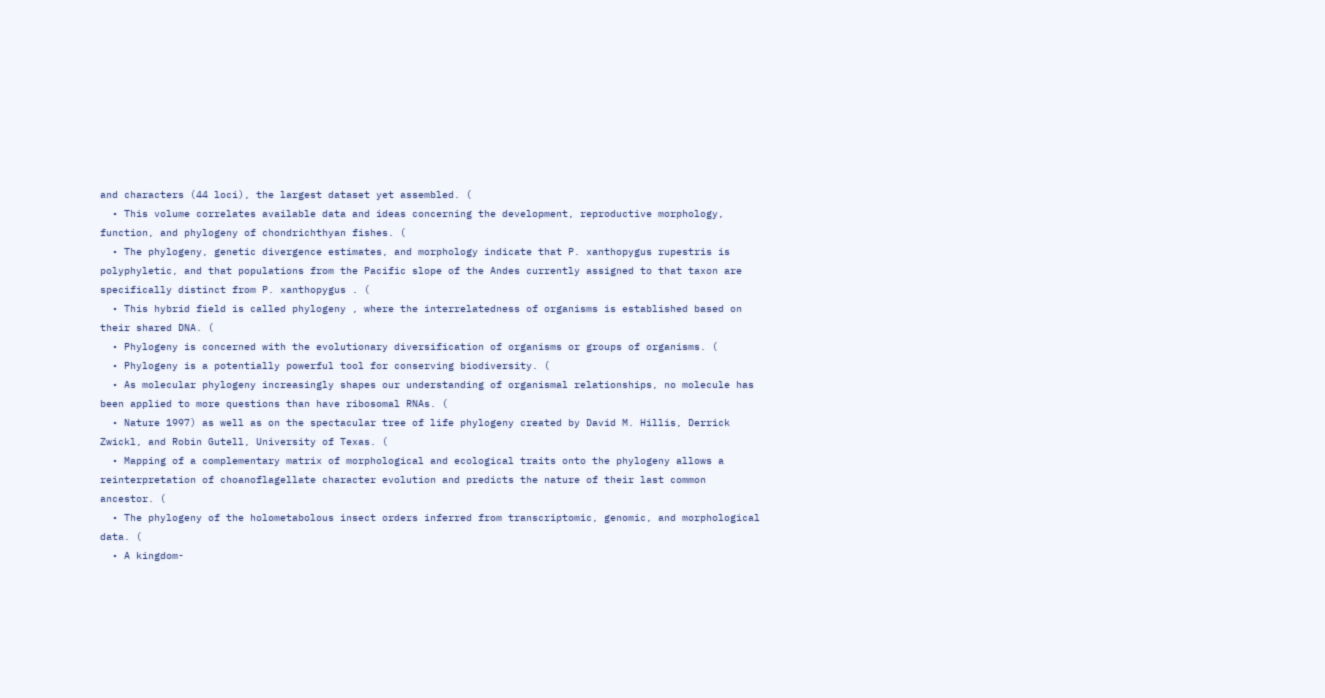and characters (44 loci), the largest dataset yet assembled. (
  • This volume correlates available data and ideas concerning the development, reproductive morphology, function, and phylogeny of chondrichthyan fishes. (
  • The phylogeny, genetic divergence estimates, and morphology indicate that P. xanthopygus rupestris is polyphyletic, and that populations from the Pacific slope of the Andes currently assigned to that taxon are specifically distinct from P. xanthopygus . (
  • This hybrid field is called phylogeny , where the interrelatedness of organisms is established based on their shared DNA. (
  • Phylogeny is concerned with the evolutionary diversification of organisms or groups of organisms. (
  • Phylogeny is a potentially powerful tool for conserving biodiversity. (
  • As molecular phylogeny increasingly shapes our understanding of organismal relationships, no molecule has been applied to more questions than have ribosomal RNAs. (
  • Nature 1997) as well as on the spectacular tree of life phylogeny created by David M. Hillis, Derrick Zwickl, and Robin Gutell, University of Texas. (
  • Mapping of a complementary matrix of morphological and ecological traits onto the phylogeny allows a reinterpretation of choanoflagellate character evolution and predicts the nature of their last common ancestor. (
  • The phylogeny of the holometabolous insect orders inferred from transcriptomic, genomic, and morphological data. (
  • A kingdom-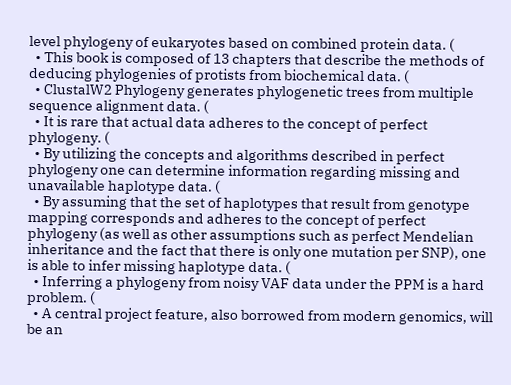level phylogeny of eukaryotes based on combined protein data. (
  • This book is composed of 13 chapters that describe the methods of deducing phylogenies of protists from biochemical data. (
  • ClustalW2 Phylogeny generates phylogenetic trees from multiple sequence alignment data. (
  • It is rare that actual data adheres to the concept of perfect phylogeny. (
  • By utilizing the concepts and algorithms described in perfect phylogeny one can determine information regarding missing and unavailable haplotype data. (
  • By assuming that the set of haplotypes that result from genotype mapping corresponds and adheres to the concept of perfect phylogeny (as well as other assumptions such as perfect Mendelian inheritance and the fact that there is only one mutation per SNP), one is able to infer missing haplotype data. (
  • Inferring a phylogeny from noisy VAF data under the PPM is a hard problem. (
  • A central project feature, also borrowed from modern genomics, will be an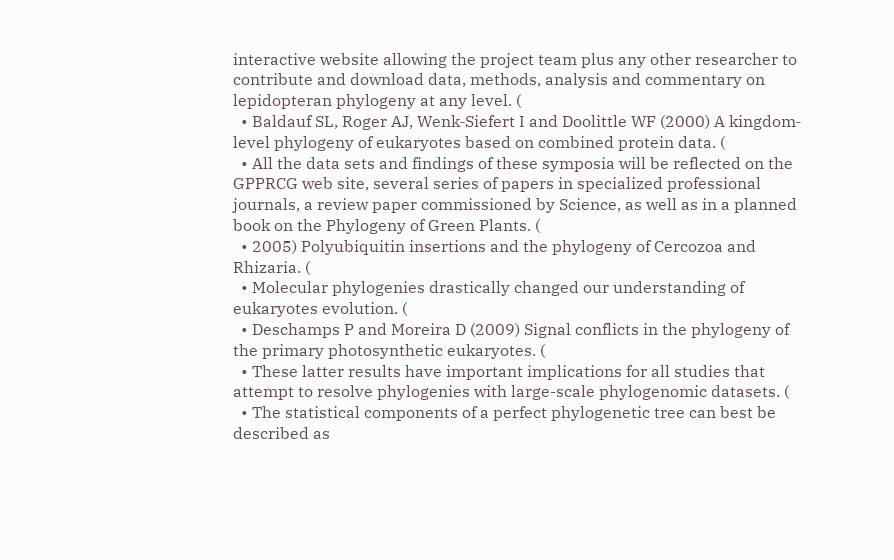interactive website allowing the project team plus any other researcher to contribute and download data, methods, analysis and commentary on lepidopteran phylogeny at any level. (
  • Baldauf SL, Roger AJ, Wenk‐Siefert I and Doolittle WF (2000) A kingdom‐level phylogeny of eukaryotes based on combined protein data. (
  • All the data sets and findings of these symposia will be reflected on the GPPRCG web site, several series of papers in specialized professional journals, a review paper commissioned by Science, as well as in a planned book on the Phylogeny of Green Plants. (
  • 2005) Polyubiquitin insertions and the phylogeny of Cercozoa and Rhizaria. (
  • Molecular phylogenies drastically changed our understanding of eukaryotes evolution. (
  • Deschamps P and Moreira D (2009) Signal conflicts in the phylogeny of the primary photosynthetic eukaryotes. (
  • These latter results have important implications for all studies that attempt to resolve phylogenies with large-scale phylogenomic datasets. (
  • The statistical components of a perfect phylogenetic tree can best be described as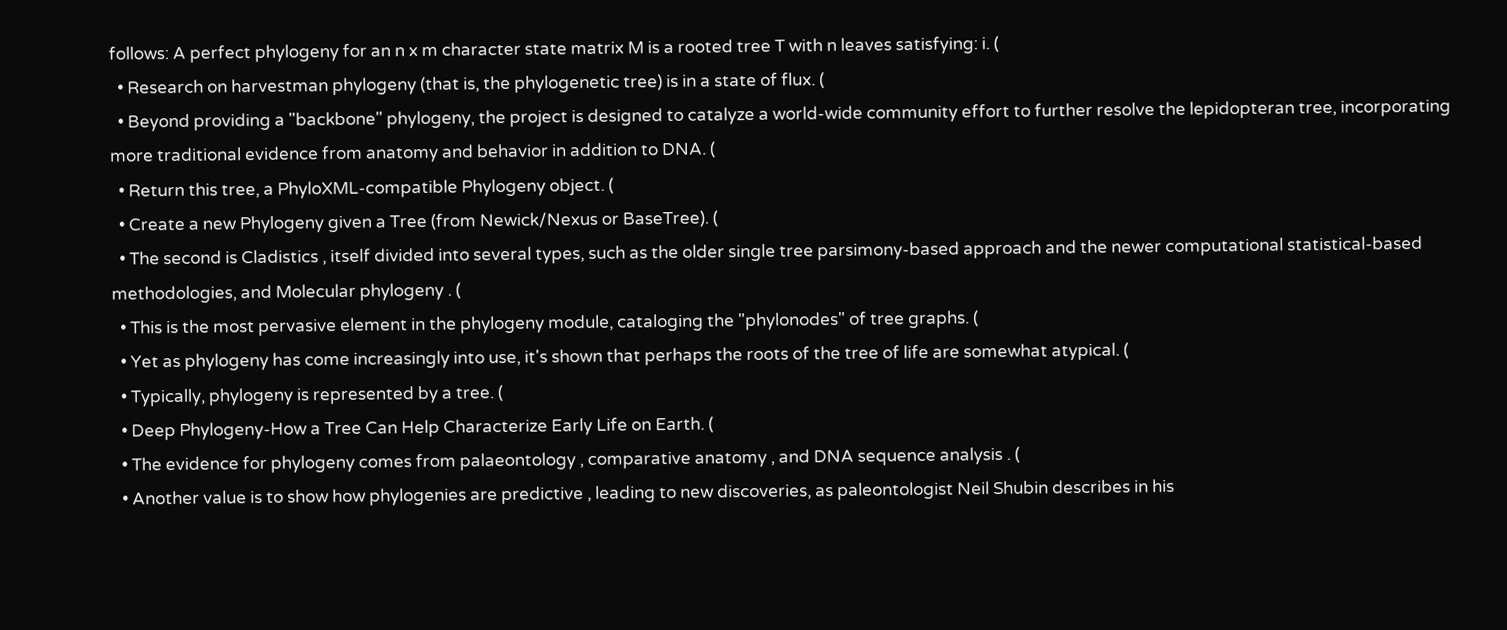follows: A perfect phylogeny for an n x m character state matrix M is a rooted tree T with n leaves satisfying: i. (
  • Research on harvestman phylogeny (that is, the phylogenetic tree) is in a state of flux. (
  • Beyond providing a "backbone" phylogeny, the project is designed to catalyze a world-wide community effort to further resolve the lepidopteran tree, incorporating more traditional evidence from anatomy and behavior in addition to DNA. (
  • Return this tree, a PhyloXML-compatible Phylogeny object. (
  • Create a new Phylogeny given a Tree (from Newick/Nexus or BaseTree). (
  • The second is Cladistics , itself divided into several types, such as the older single tree parsimony-based approach and the newer computational statistical-based methodologies, and Molecular phylogeny . (
  • This is the most pervasive element in the phylogeny module, cataloging the "phylonodes" of tree graphs. (
  • Yet as phylogeny has come increasingly into use, it's shown that perhaps the roots of the tree of life are somewhat atypical. (
  • Typically, phylogeny is represented by a tree. (
  • Deep Phylogeny-How a Tree Can Help Characterize Early Life on Earth. (
  • The evidence for phylogeny comes from palaeontology , comparative anatomy , and DNA sequence analysis . (
  • Another value is to show how phylogenies are predictive , leading to new discoveries, as paleontologist Neil Shubin describes in his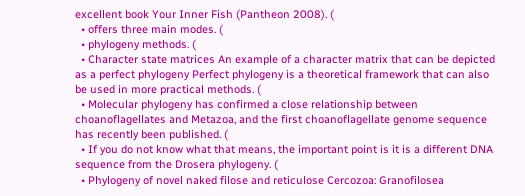excellent book Your Inner Fish (Pantheon 2008). (
  • offers three main modes. (
  • phylogeny methods. (
  • Character state matrices An example of a character matrix that can be depicted as a perfect phylogeny Perfect phylogeny is a theoretical framework that can also be used in more practical methods. (
  • Molecular phylogeny has confirmed a close relationship between choanoflagellates and Metazoa, and the first choanoflagellate genome sequence has recently been published. (
  • If you do not know what that means, the important point is it is a different DNA sequence from the Drosera phylogeny. (
  • Phylogeny of novel naked filose and reticulose Cercozoa: Granofilosea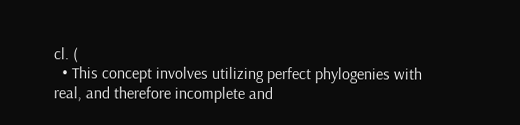cl. (
  • This concept involves utilizing perfect phylogenies with real, and therefore incomplete and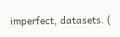imperfect, datasets. (